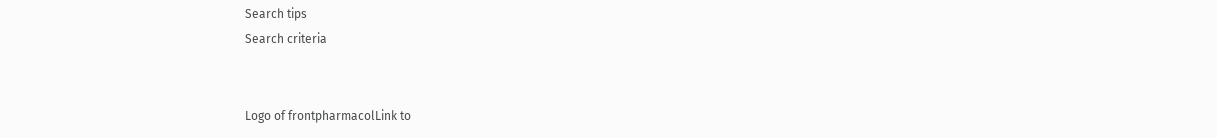Search tips
Search criteria


Logo of frontpharmacolLink to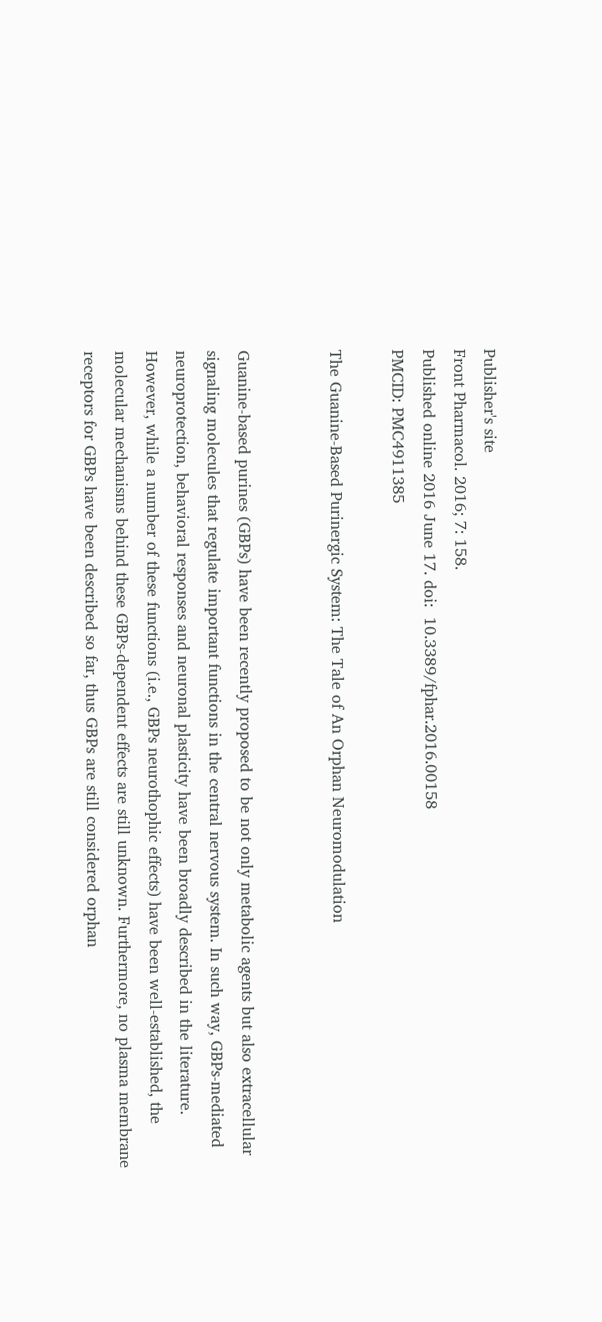Publisher's site
Front Pharmacol. 2016; 7: 158.
Published online 2016 June 17. doi:  10.3389/fphar.2016.00158
PMCID: PMC4911385

The Guanine-Based Purinergic System: The Tale of An Orphan Neuromodulation


Guanine-based purines (GBPs) have been recently proposed to be not only metabolic agents but also extracellular signaling molecules that regulate important functions in the central nervous system. In such way, GBPs-mediated neuroprotection, behavioral responses and neuronal plasticity have been broadly described in the literature. However, while a number of these functions (i.e., GBPs neurothophic effects) have been well-established, the molecular mechanisms behind these GBPs-dependent effects are still unknown. Furthermore, no plasma membrane receptors for GBPs have been described so far, thus GBPs are still considered orphan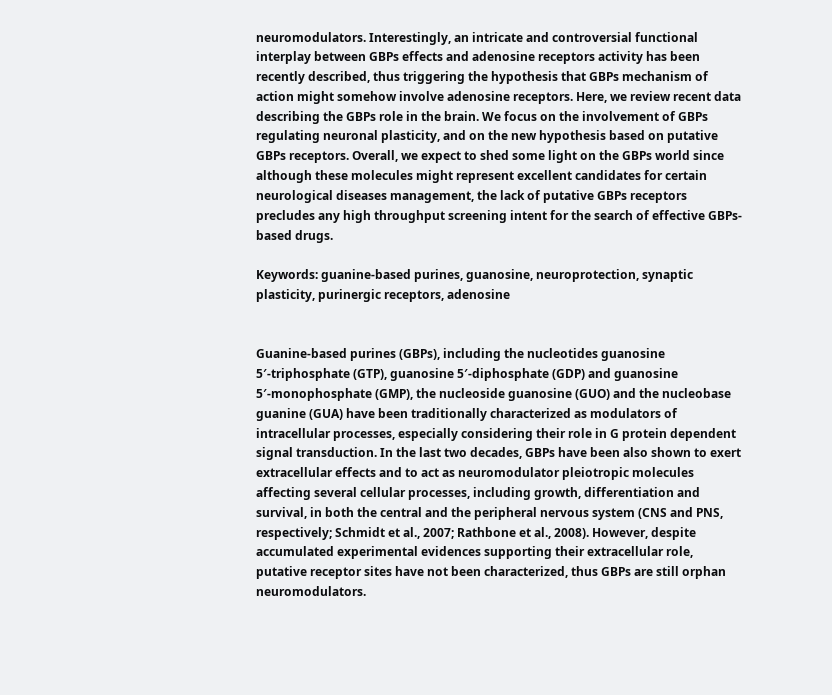neuromodulators. Interestingly, an intricate and controversial functional interplay between GBPs effects and adenosine receptors activity has been recently described, thus triggering the hypothesis that GBPs mechanism of action might somehow involve adenosine receptors. Here, we review recent data describing the GBPs role in the brain. We focus on the involvement of GBPs regulating neuronal plasticity, and on the new hypothesis based on putative GBPs receptors. Overall, we expect to shed some light on the GBPs world since although these molecules might represent excellent candidates for certain neurological diseases management, the lack of putative GBPs receptors precludes any high throughput screening intent for the search of effective GBPs-based drugs.

Keywords: guanine-based purines, guanosine, neuroprotection, synaptic plasticity, purinergic receptors, adenosine


Guanine-based purines (GBPs), including the nucleotides guanosine 5′-triphosphate (GTP), guanosine 5′-diphosphate (GDP) and guanosine 5′-monophosphate (GMP), the nucleoside guanosine (GUO) and the nucleobase guanine (GUA) have been traditionally characterized as modulators of intracellular processes, especially considering their role in G protein dependent signal transduction. In the last two decades, GBPs have been also shown to exert extracellular effects and to act as neuromodulator pleiotropic molecules affecting several cellular processes, including growth, differentiation and survival, in both the central and the peripheral nervous system (CNS and PNS, respectively; Schmidt et al., 2007; Rathbone et al., 2008). However, despite accumulated experimental evidences supporting their extracellular role, putative receptor sites have not been characterized, thus GBPs are still orphan neuromodulators.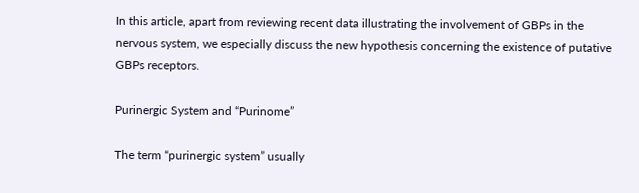In this article, apart from reviewing recent data illustrating the involvement of GBPs in the nervous system, we especially discuss the new hypothesis concerning the existence of putative GBPs receptors.

Purinergic System and “Purinome”

The term “purinergic system” usually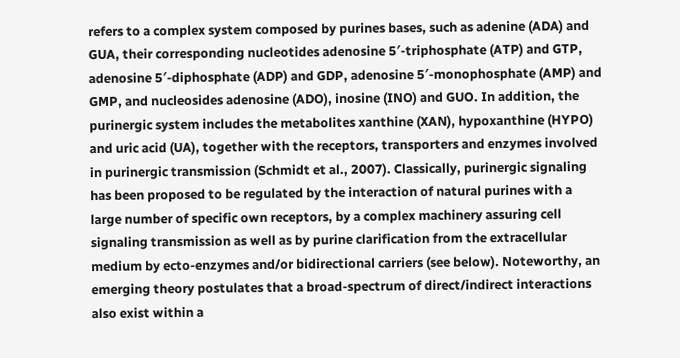refers to a complex system composed by purines bases, such as adenine (ADA) and GUA, their corresponding nucleotides adenosine 5′-triphosphate (ATP) and GTP, adenosine 5′-diphosphate (ADP) and GDP, adenosine 5′-monophosphate (AMP) and GMP, and nucleosides adenosine (ADO), inosine (INO) and GUO. In addition, the purinergic system includes the metabolites xanthine (XAN), hypoxanthine (HYPO) and uric acid (UA), together with the receptors, transporters and enzymes involved in purinergic transmission (Schmidt et al., 2007). Classically, purinergic signaling has been proposed to be regulated by the interaction of natural purines with a large number of specific own receptors, by a complex machinery assuring cell signaling transmission as well as by purine clarification from the extracellular medium by ecto-enzymes and/or bidirectional carriers (see below). Noteworthy, an emerging theory postulates that a broad-spectrum of direct/indirect interactions also exist within a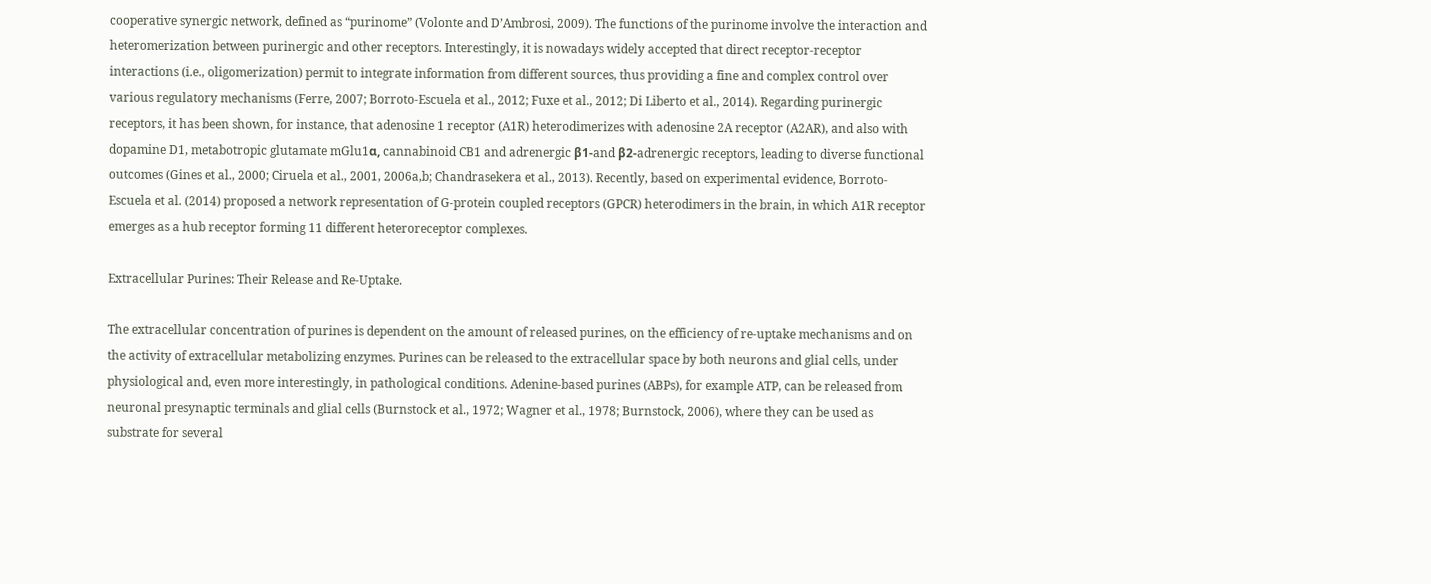cooperative synergic network, defined as “purinome” (Volonte and D’Ambrosi, 2009). The functions of the purinome involve the interaction and heteromerization between purinergic and other receptors. Interestingly, it is nowadays widely accepted that direct receptor-receptor interactions (i.e., oligomerization) permit to integrate information from different sources, thus providing a fine and complex control over various regulatory mechanisms (Ferre, 2007; Borroto-Escuela et al., 2012; Fuxe et al., 2012; Di Liberto et al., 2014). Regarding purinergic receptors, it has been shown, for instance, that adenosine 1 receptor (A1R) heterodimerizes with adenosine 2A receptor (A2AR), and also with dopamine D1, metabotropic glutamate mGlu1α, cannabinoid CB1 and adrenergic β1-and β2-adrenergic receptors, leading to diverse functional outcomes (Gines et al., 2000; Ciruela et al., 2001, 2006a,b; Chandrasekera et al., 2013). Recently, based on experimental evidence, Borroto-Escuela et al. (2014) proposed a network representation of G-protein coupled receptors (GPCR) heterodimers in the brain, in which A1R receptor emerges as a hub receptor forming 11 different heteroreceptor complexes.

Extracellular Purines: Their Release and Re-Uptake.

The extracellular concentration of purines is dependent on the amount of released purines, on the efficiency of re-uptake mechanisms and on the activity of extracellular metabolizing enzymes. Purines can be released to the extracellular space by both neurons and glial cells, under physiological and, even more interestingly, in pathological conditions. Adenine-based purines (ABPs), for example ATP, can be released from neuronal presynaptic terminals and glial cells (Burnstock et al., 1972; Wagner et al., 1978; Burnstock, 2006), where they can be used as substrate for several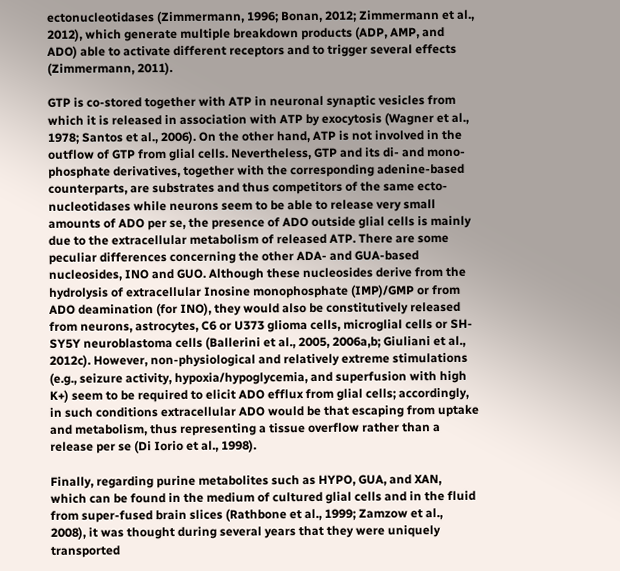ectonucleotidases (Zimmermann, 1996; Bonan, 2012; Zimmermann et al., 2012), which generate multiple breakdown products (ADP, AMP, and ADO) able to activate different receptors and to trigger several effects (Zimmermann, 2011).

GTP is co-stored together with ATP in neuronal synaptic vesicles from which it is released in association with ATP by exocytosis (Wagner et al., 1978; Santos et al., 2006). On the other hand, ATP is not involved in the outflow of GTP from glial cells. Nevertheless, GTP and its di- and mono-phosphate derivatives, together with the corresponding adenine-based counterparts, are substrates and thus competitors of the same ecto-nucleotidases while neurons seem to be able to release very small amounts of ADO per se, the presence of ADO outside glial cells is mainly due to the extracellular metabolism of released ATP. There are some peculiar differences concerning the other ADA- and GUA-based nucleosides, INO and GUO. Although these nucleosides derive from the hydrolysis of extracellular Inosine monophosphate (IMP)/GMP or from ADO deamination (for INO), they would also be constitutively released from neurons, astrocytes, C6 or U373 glioma cells, microglial cells or SH-SY5Y neuroblastoma cells (Ballerini et al., 2005, 2006a,b; Giuliani et al., 2012c). However, non-physiological and relatively extreme stimulations (e.g., seizure activity, hypoxia/hypoglycemia, and superfusion with high K+) seem to be required to elicit ADO efflux from glial cells; accordingly, in such conditions extracellular ADO would be that escaping from uptake and metabolism, thus representing a tissue overflow rather than a release per se (Di Iorio et al., 1998).

Finally, regarding purine metabolites such as HYPO, GUA, and XAN, which can be found in the medium of cultured glial cells and in the fluid from super-fused brain slices (Rathbone et al., 1999; Zamzow et al., 2008), it was thought during several years that they were uniquely transported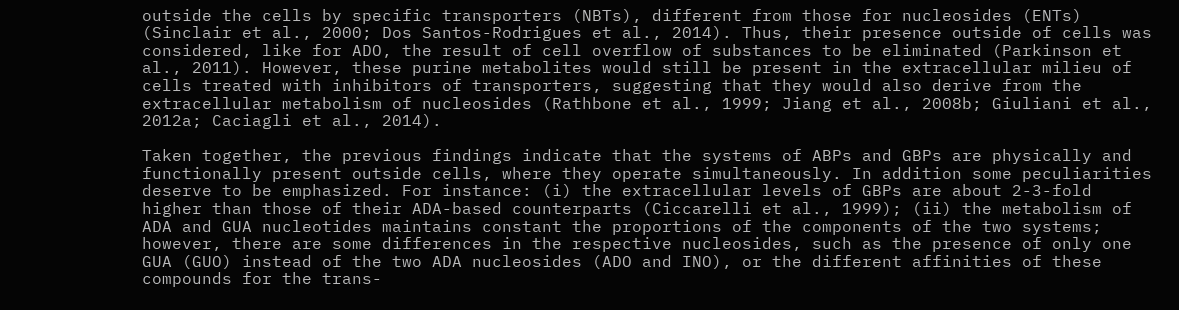outside the cells by specific transporters (NBTs), different from those for nucleosides (ENTs) (Sinclair et al., 2000; Dos Santos-Rodrigues et al., 2014). Thus, their presence outside of cells was considered, like for ADO, the result of cell overflow of substances to be eliminated (Parkinson et al., 2011). However, these purine metabolites would still be present in the extracellular milieu of cells treated with inhibitors of transporters, suggesting that they would also derive from the extracellular metabolism of nucleosides (Rathbone et al., 1999; Jiang et al., 2008b; Giuliani et al., 2012a; Caciagli et al., 2014).

Taken together, the previous findings indicate that the systems of ABPs and GBPs are physically and functionally present outside cells, where they operate simultaneously. In addition some peculiarities deserve to be emphasized. For instance: (i) the extracellular levels of GBPs are about 2-3-fold higher than those of their ADA-based counterparts (Ciccarelli et al., 1999); (ii) the metabolism of ADA and GUA nucleotides maintains constant the proportions of the components of the two systems; however, there are some differences in the respective nucleosides, such as the presence of only one GUA (GUO) instead of the two ADA nucleosides (ADO and INO), or the different affinities of these compounds for the trans-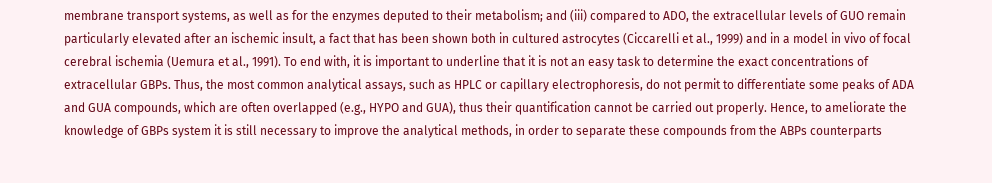membrane transport systems, as well as for the enzymes deputed to their metabolism; and (iii) compared to ADO, the extracellular levels of GUO remain particularly elevated after an ischemic insult, a fact that has been shown both in cultured astrocytes (Ciccarelli et al., 1999) and in a model in vivo of focal cerebral ischemia (Uemura et al., 1991). To end with, it is important to underline that it is not an easy task to determine the exact concentrations of extracellular GBPs. Thus, the most common analytical assays, such as HPLC or capillary electrophoresis, do not permit to differentiate some peaks of ADA and GUA compounds, which are often overlapped (e.g., HYPO and GUA), thus their quantification cannot be carried out properly. Hence, to ameliorate the knowledge of GBPs system it is still necessary to improve the analytical methods, in order to separate these compounds from the ABPs counterparts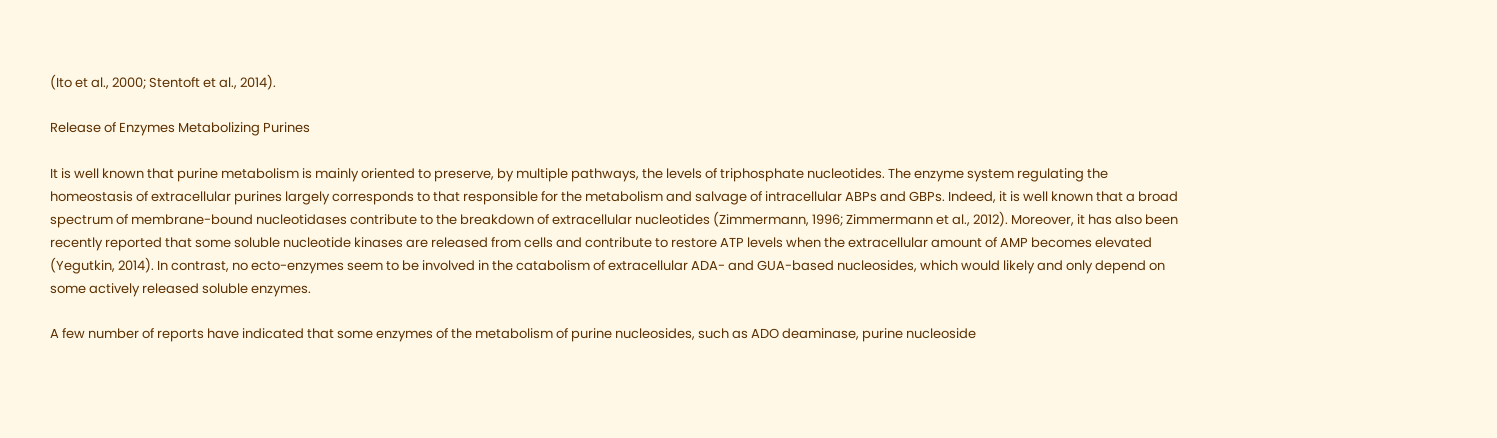(Ito et al., 2000; Stentoft et al., 2014).

Release of Enzymes Metabolizing Purines

It is well known that purine metabolism is mainly oriented to preserve, by multiple pathways, the levels of triphosphate nucleotides. The enzyme system regulating the homeostasis of extracellular purines largely corresponds to that responsible for the metabolism and salvage of intracellular ABPs and GBPs. Indeed, it is well known that a broad spectrum of membrane-bound nucleotidases contribute to the breakdown of extracellular nucleotides (Zimmermann, 1996; Zimmermann et al., 2012). Moreover, it has also been recently reported that some soluble nucleotide kinases are released from cells and contribute to restore ATP levels when the extracellular amount of AMP becomes elevated (Yegutkin, 2014). In contrast, no ecto-enzymes seem to be involved in the catabolism of extracellular ADA- and GUA-based nucleosides, which would likely and only depend on some actively released soluble enzymes.

A few number of reports have indicated that some enzymes of the metabolism of purine nucleosides, such as ADO deaminase, purine nucleoside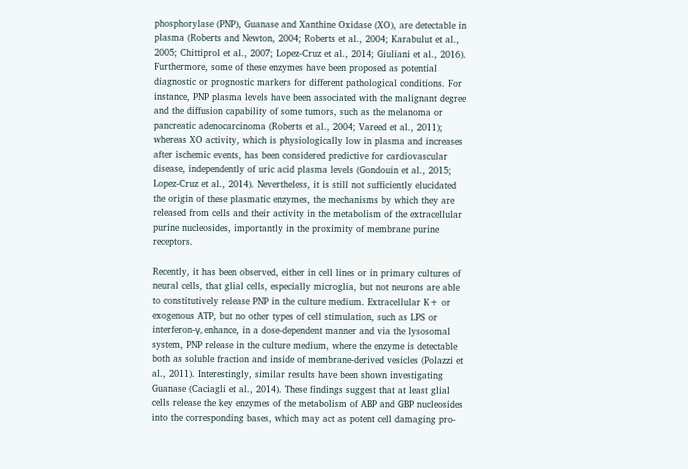phosphorylase (PNP), Guanase and Xanthine Oxidase (XO), are detectable in plasma (Roberts and Newton, 2004; Roberts et al., 2004; Karabulut et al., 2005; Chittiprol et al., 2007; Lopez-Cruz et al., 2014; Giuliani et al., 2016). Furthermore, some of these enzymes have been proposed as potential diagnostic or prognostic markers for different pathological conditions. For instance, PNP plasma levels have been associated with the malignant degree and the diffusion capability of some tumors, such as the melanoma or pancreatic adenocarcinoma (Roberts et al., 2004; Vareed et al., 2011); whereas XO activity, which is physiologically low in plasma and increases after ischemic events, has been considered predictive for cardiovascular disease, independently of uric acid plasma levels (Gondouin et al., 2015; Lopez-Cruz et al., 2014). Nevertheless, it is still not sufficiently elucidated the origin of these plasmatic enzymes, the mechanisms by which they are released from cells and their activity in the metabolism of the extracellular purine nucleosides, importantly in the proximity of membrane purine receptors.

Recently, it has been observed, either in cell lines or in primary cultures of neural cells, that glial cells, especially microglia, but not neurons are able to constitutively release PNP in the culture medium. Extracellular K+ or exogenous ATP, but no other types of cell stimulation, such as LPS or interferon-γ, enhance, in a dose-dependent manner and via the lysosomal system, PNP release in the culture medium, where the enzyme is detectable both as soluble fraction and inside of membrane-derived vesicles (Polazzi et al., 2011). Interestingly, similar results have been shown investigating Guanase (Caciagli et al., 2014). These findings suggest that at least glial cells release the key enzymes of the metabolism of ABP and GBP nucleosides into the corresponding bases, which may act as potent cell damaging pro-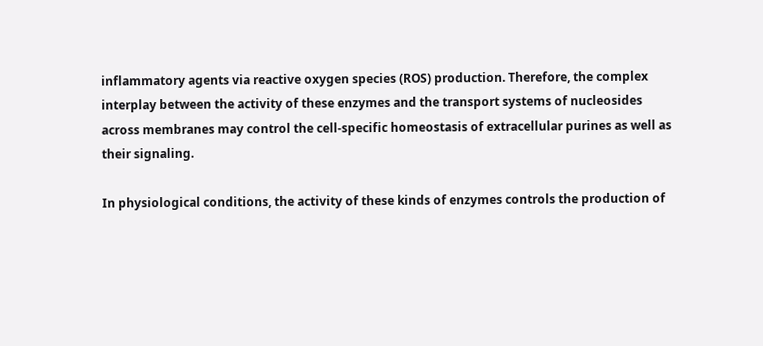inflammatory agents via reactive oxygen species (ROS) production. Therefore, the complex interplay between the activity of these enzymes and the transport systems of nucleosides across membranes may control the cell-specific homeostasis of extracellular purines as well as their signaling.

In physiological conditions, the activity of these kinds of enzymes controls the production of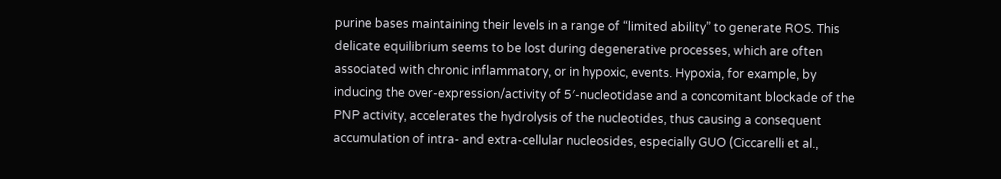purine bases maintaining their levels in a range of “limited ability” to generate ROS. This delicate equilibrium seems to be lost during degenerative processes, which are often associated with chronic inflammatory, or in hypoxic, events. Hypoxia, for example, by inducing the over-expression/activity of 5′-nucleotidase and a concomitant blockade of the PNP activity, accelerates the hydrolysis of the nucleotides, thus causing a consequent accumulation of intra- and extra-cellular nucleosides, especially GUO (Ciccarelli et al.,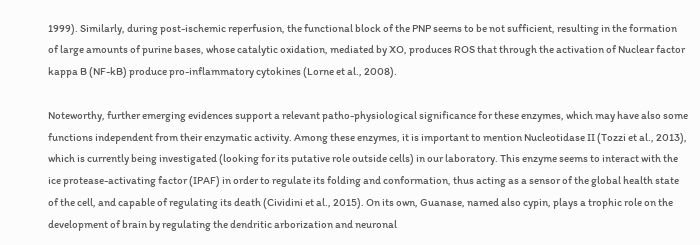1999). Similarly, during post-ischemic reperfusion, the functional block of the PNP seems to be not sufficient, resulting in the formation of large amounts of purine bases, whose catalytic oxidation, mediated by XO, produces ROS that through the activation of Nuclear factor kappa B (NF-kB) produce pro-inflammatory cytokines (Lorne et al., 2008).

Noteworthy, further emerging evidences support a relevant patho-physiological significance for these enzymes, which may have also some functions independent from their enzymatic activity. Among these enzymes, it is important to mention Nucleotidase II (Tozzi et al., 2013), which is currently being investigated (looking for its putative role outside cells) in our laboratory. This enzyme seems to interact with the ice protease-activating factor (IPAF) in order to regulate its folding and conformation, thus acting as a sensor of the global health state of the cell, and capable of regulating its death (Cividini et al., 2015). On its own, Guanase, named also cypin, plays a trophic role on the development of brain by regulating the dendritic arborization and neuronal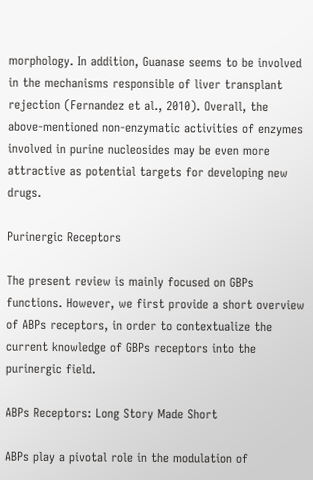morphology. In addition, Guanase seems to be involved in the mechanisms responsible of liver transplant rejection (Fernandez et al., 2010). Overall, the above-mentioned non-enzymatic activities of enzymes involved in purine nucleosides may be even more attractive as potential targets for developing new drugs.

Purinergic Receptors

The present review is mainly focused on GBPs functions. However, we first provide a short overview of ABPs receptors, in order to contextualize the current knowledge of GBPs receptors into the purinergic field.

ABPs Receptors: Long Story Made Short

ABPs play a pivotal role in the modulation of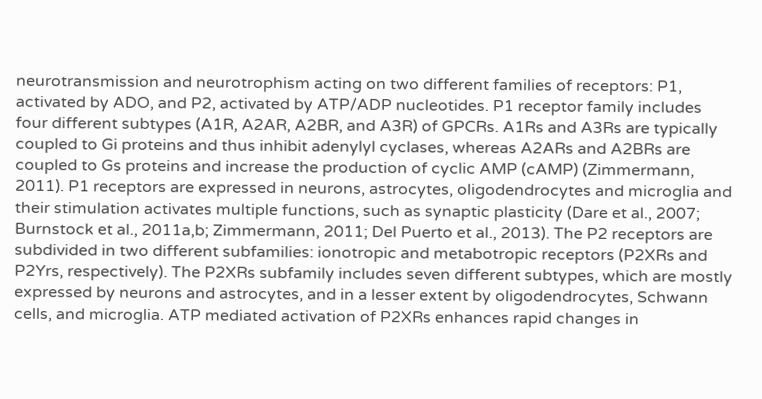neurotransmission and neurotrophism acting on two different families of receptors: P1, activated by ADO, and P2, activated by ATP/ADP nucleotides. P1 receptor family includes four different subtypes (A1R, A2AR, A2BR, and A3R) of GPCRs. A1Rs and A3Rs are typically coupled to Gi proteins and thus inhibit adenylyl cyclases, whereas A2ARs and A2BRs are coupled to Gs proteins and increase the production of cyclic AMP (cAMP) (Zimmermann, 2011). P1 receptors are expressed in neurons, astrocytes, oligodendrocytes and microglia and their stimulation activates multiple functions, such as synaptic plasticity (Dare et al., 2007; Burnstock et al., 2011a,b; Zimmermann, 2011; Del Puerto et al., 2013). The P2 receptors are subdivided in two different subfamilies: ionotropic and metabotropic receptors (P2XRs and P2Yrs, respectively). The P2XRs subfamily includes seven different subtypes, which are mostly expressed by neurons and astrocytes, and in a lesser extent by oligodendrocytes, Schwann cells, and microglia. ATP mediated activation of P2XRs enhances rapid changes in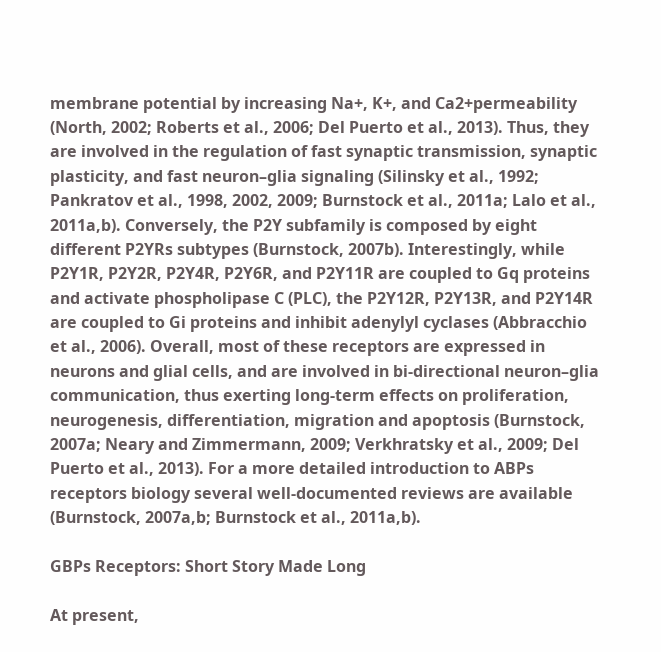membrane potential by increasing Na+, K+, and Ca2+permeability (North, 2002; Roberts et al., 2006; Del Puerto et al., 2013). Thus, they are involved in the regulation of fast synaptic transmission, synaptic plasticity, and fast neuron–glia signaling (Silinsky et al., 1992; Pankratov et al., 1998, 2002, 2009; Burnstock et al., 2011a; Lalo et al., 2011a,b). Conversely, the P2Y subfamily is composed by eight different P2YRs subtypes (Burnstock, 2007b). Interestingly, while P2Y1R, P2Y2R, P2Y4R, P2Y6R, and P2Y11R are coupled to Gq proteins and activate phospholipase C (PLC), the P2Y12R, P2Y13R, and P2Y14R are coupled to Gi proteins and inhibit adenylyl cyclases (Abbracchio et al., 2006). Overall, most of these receptors are expressed in neurons and glial cells, and are involved in bi-directional neuron–glia communication, thus exerting long-term effects on proliferation, neurogenesis, differentiation, migration and apoptosis (Burnstock, 2007a; Neary and Zimmermann, 2009; Verkhratsky et al., 2009; Del Puerto et al., 2013). For a more detailed introduction to ABPs receptors biology several well-documented reviews are available (Burnstock, 2007a,b; Burnstock et al., 2011a,b).

GBPs Receptors: Short Story Made Long

At present,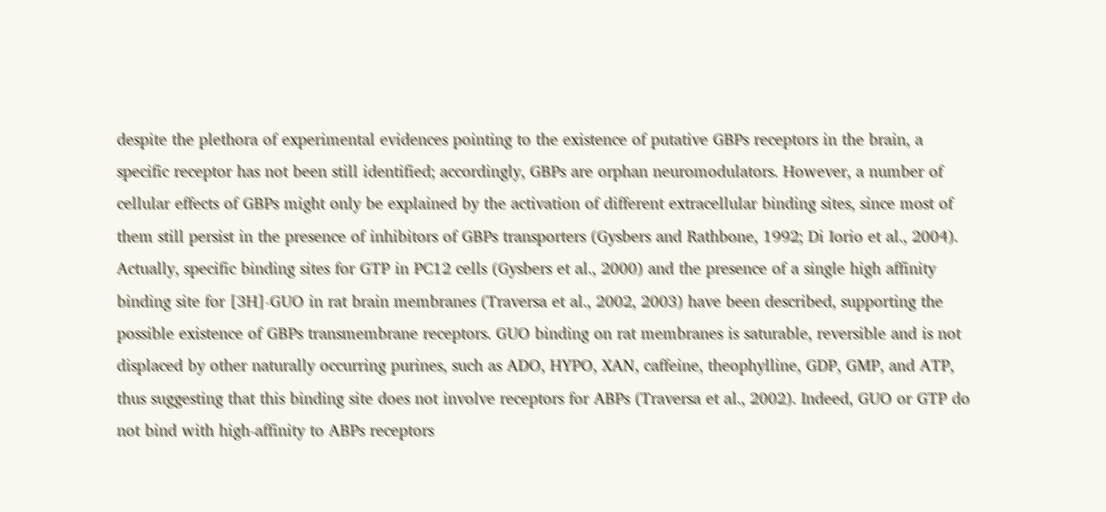despite the plethora of experimental evidences pointing to the existence of putative GBPs receptors in the brain, a specific receptor has not been still identified; accordingly, GBPs are orphan neuromodulators. However, a number of cellular effects of GBPs might only be explained by the activation of different extracellular binding sites, since most of them still persist in the presence of inhibitors of GBPs transporters (Gysbers and Rathbone, 1992; Di Iorio et al., 2004). Actually, specific binding sites for GTP in PC12 cells (Gysbers et al., 2000) and the presence of a single high affinity binding site for [3H]-GUO in rat brain membranes (Traversa et al., 2002, 2003) have been described, supporting the possible existence of GBPs transmembrane receptors. GUO binding on rat membranes is saturable, reversible and is not displaced by other naturally occurring purines, such as ADO, HYPO, XAN, caffeine, theophylline, GDP, GMP, and ATP, thus suggesting that this binding site does not involve receptors for ABPs (Traversa et al., 2002). Indeed, GUO or GTP do not bind with high-affinity to ABPs receptors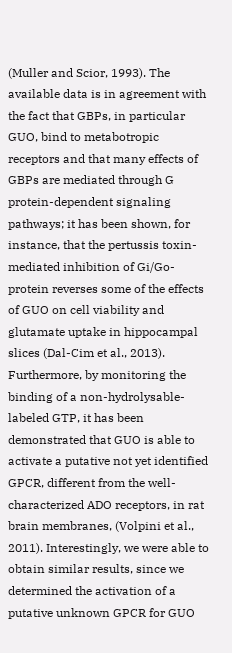(Muller and Scior, 1993). The available data is in agreement with the fact that GBPs, in particular GUO, bind to metabotropic receptors and that many effects of GBPs are mediated through G protein-dependent signaling pathways; it has been shown, for instance, that the pertussis toxin-mediated inhibition of Gi/Go-protein reverses some of the effects of GUO on cell viability and glutamate uptake in hippocampal slices (Dal-Cim et al., 2013). Furthermore, by monitoring the binding of a non-hydrolysable-labeled GTP, it has been demonstrated that GUO is able to activate a putative not yet identified GPCR, different from the well-characterized ADO receptors, in rat brain membranes, (Volpini et al., 2011). Interestingly, we were able to obtain similar results, since we determined the activation of a putative unknown GPCR for GUO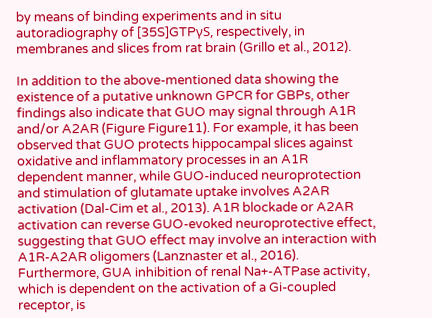by means of binding experiments and in situ autoradiography of [35S]GTPγS, respectively, in membranes and slices from rat brain (Grillo et al., 2012).

In addition to the above-mentioned data showing the existence of a putative unknown GPCR for GBPs, other findings also indicate that GUO may signal through A1R and/or A2AR (Figure Figure11). For example, it has been observed that GUO protects hippocampal slices against oxidative and inflammatory processes in an A1R dependent manner, while GUO-induced neuroprotection and stimulation of glutamate uptake involves A2AR activation (Dal-Cim et al., 2013). A1R blockade or A2AR activation can reverse GUO-evoked neuroprotective effect, suggesting that GUO effect may involve an interaction with A1R-A2AR oligomers (Lanznaster et al., 2016). Furthermore, GUA inhibition of renal Na+-ATPase activity, which is dependent on the activation of a Gi-coupled receptor, is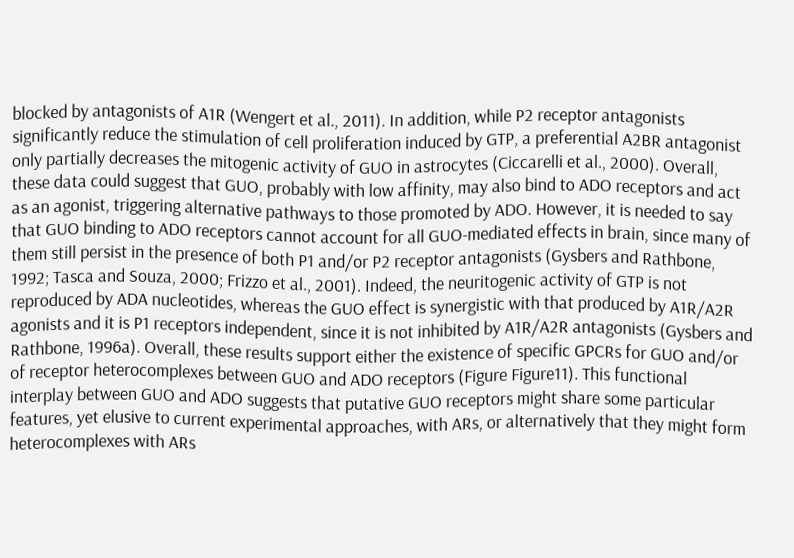blocked by antagonists of A1R (Wengert et al., 2011). In addition, while P2 receptor antagonists significantly reduce the stimulation of cell proliferation induced by GTP, a preferential A2BR antagonist only partially decreases the mitogenic activity of GUO in astrocytes (Ciccarelli et al., 2000). Overall, these data could suggest that GUO, probably with low affinity, may also bind to ADO receptors and act as an agonist, triggering alternative pathways to those promoted by ADO. However, it is needed to say that GUO binding to ADO receptors cannot account for all GUO-mediated effects in brain, since many of them still persist in the presence of both P1 and/or P2 receptor antagonists (Gysbers and Rathbone, 1992; Tasca and Souza, 2000; Frizzo et al., 2001). Indeed, the neuritogenic activity of GTP is not reproduced by ADA nucleotides, whereas the GUO effect is synergistic with that produced by A1R/A2R agonists and it is P1 receptors independent, since it is not inhibited by A1R/A2R antagonists (Gysbers and Rathbone, 1996a). Overall, these results support either the existence of specific GPCRs for GUO and/or of receptor heterocomplexes between GUO and ADO receptors (Figure Figure11). This functional interplay between GUO and ADO suggests that putative GUO receptors might share some particular features, yet elusive to current experimental approaches, with ARs, or alternatively that they might form heterocomplexes with ARs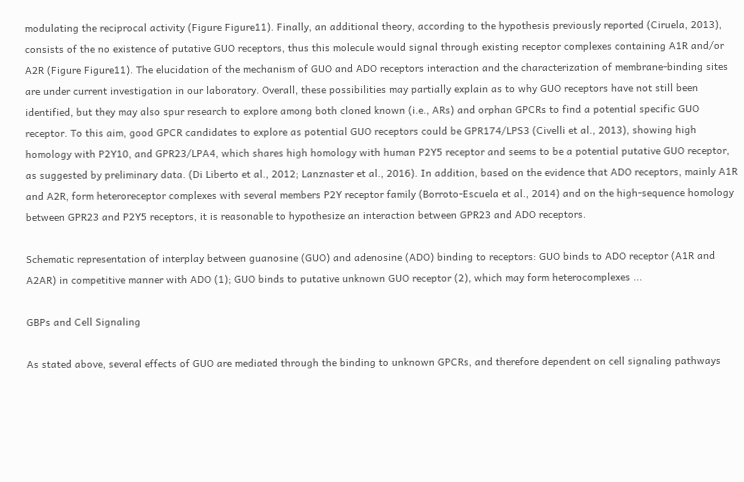modulating the reciprocal activity (Figure Figure11). Finally, an additional theory, according to the hypothesis previously reported (Ciruela, 2013), consists of the no existence of putative GUO receptors, thus this molecule would signal through existing receptor complexes containing A1R and/or A2R (Figure Figure11). The elucidation of the mechanism of GUO and ADO receptors interaction and the characterization of membrane-binding sites are under current investigation in our laboratory. Overall, these possibilities may partially explain as to why GUO receptors have not still been identified, but they may also spur research to explore among both cloned known (i.e., ARs) and orphan GPCRs to find a potential specific GUO receptor. To this aim, good GPCR candidates to explore as potential GUO receptors could be GPR174/LPS3 (Civelli et al., 2013), showing high homology with P2Y10, and GPR23/LPA4, which shares high homology with human P2Y5 receptor and seems to be a potential putative GUO receptor, as suggested by preliminary data. (Di Liberto et al., 2012; Lanznaster et al., 2016). In addition, based on the evidence that ADO receptors, mainly A1R and A2R, form heteroreceptor complexes with several members P2Y receptor family (Borroto-Escuela et al., 2014) and on the high-sequence homology between GPR23 and P2Y5 receptors, it is reasonable to hypothesize an interaction between GPR23 and ADO receptors.

Schematic representation of interplay between guanosine (GUO) and adenosine (ADO) binding to receptors: GUO binds to ADO receptor (A1R and A2AR) in competitive manner with ADO (1); GUO binds to putative unknown GUO receptor (2), which may form heterocomplexes ...

GBPs and Cell Signaling

As stated above, several effects of GUO are mediated through the binding to unknown GPCRs, and therefore dependent on cell signaling pathways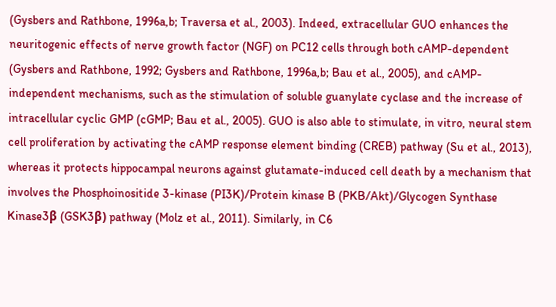(Gysbers and Rathbone, 1996a,b; Traversa et al., 2003). Indeed, extracellular GUO enhances the neuritogenic effects of nerve growth factor (NGF) on PC12 cells through both cAMP-dependent (Gysbers and Rathbone, 1992; Gysbers and Rathbone, 1996a,b; Bau et al., 2005), and cAMP-independent mechanisms, such as the stimulation of soluble guanylate cyclase and the increase of intracellular cyclic GMP (cGMP; Bau et al., 2005). GUO is also able to stimulate, in vitro, neural stem cell proliferation by activating the cAMP response element binding (CREB) pathway (Su et al., 2013), whereas it protects hippocampal neurons against glutamate-induced cell death by a mechanism that involves the Phosphoinositide 3-kinase (PI3K)/Protein kinase B (PKB/Akt)/Glycogen Synthase Kinase3β (GSK3β) pathway (Molz et al., 2011). Similarly, in C6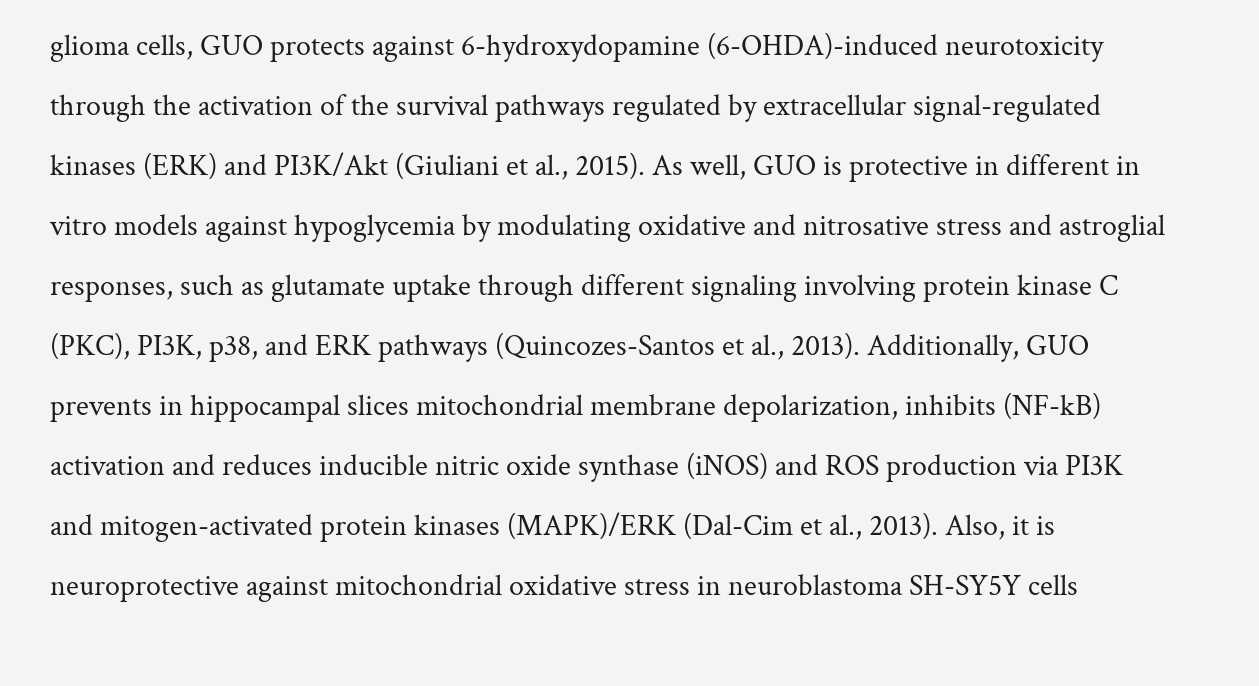glioma cells, GUO protects against 6-hydroxydopamine (6-OHDA)-induced neurotoxicity through the activation of the survival pathways regulated by extracellular signal-regulated kinases (ERK) and PI3K/Akt (Giuliani et al., 2015). As well, GUO is protective in different in vitro models against hypoglycemia by modulating oxidative and nitrosative stress and astroglial responses, such as glutamate uptake through different signaling involving protein kinase C (PKC), PI3K, p38, and ERK pathways (Quincozes-Santos et al., 2013). Additionally, GUO prevents in hippocampal slices mitochondrial membrane depolarization, inhibits (NF-kB) activation and reduces inducible nitric oxide synthase (iNOS) and ROS production via PI3K and mitogen-activated protein kinases (MAPK)/ERK (Dal-Cim et al., 2013). Also, it is neuroprotective against mitochondrial oxidative stress in neuroblastoma SH-SY5Y cells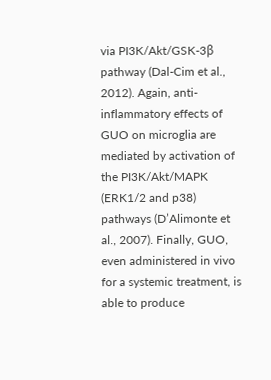via PI3K/Akt/GSK-3β pathway (Dal-Cim et al., 2012). Again, anti-inflammatory effects of GUO on microglia are mediated by activation of the PI3K/Akt/MAPK (ERK1/2 and p38) pathways (D’Alimonte et al., 2007). Finally, GUO, even administered in vivo for a systemic treatment, is able to produce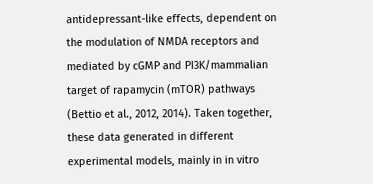antidepressant-like effects, dependent on the modulation of NMDA receptors and mediated by cGMP and PI3K/mammalian target of rapamycin (mTOR) pathways (Bettio et al., 2012, 2014). Taken together, these data generated in different experimental models, mainly in in vitro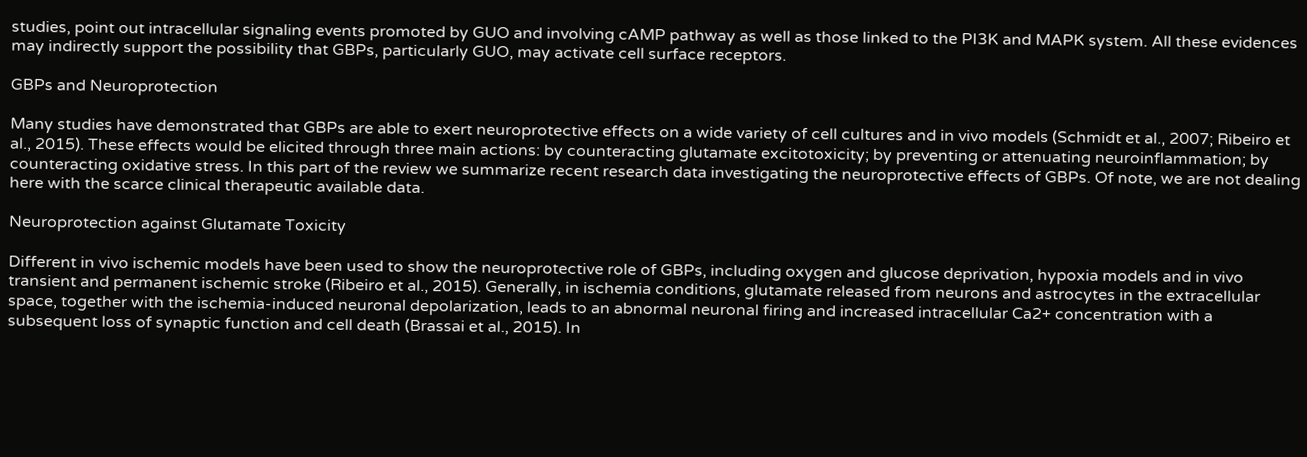studies, point out intracellular signaling events promoted by GUO and involving cAMP pathway as well as those linked to the PI3K and MAPK system. All these evidences may indirectly support the possibility that GBPs, particularly GUO, may activate cell surface receptors.

GBPs and Neuroprotection

Many studies have demonstrated that GBPs are able to exert neuroprotective effects on a wide variety of cell cultures and in vivo models (Schmidt et al., 2007; Ribeiro et al., 2015). These effects would be elicited through three main actions: by counteracting glutamate excitotoxicity; by preventing or attenuating neuroinflammation; by counteracting oxidative stress. In this part of the review we summarize recent research data investigating the neuroprotective effects of GBPs. Of note, we are not dealing here with the scarce clinical therapeutic available data.

Neuroprotection against Glutamate Toxicity

Different in vivo ischemic models have been used to show the neuroprotective role of GBPs, including oxygen and glucose deprivation, hypoxia models and in vivo transient and permanent ischemic stroke (Ribeiro et al., 2015). Generally, in ischemia conditions, glutamate released from neurons and astrocytes in the extracellular space, together with the ischemia-induced neuronal depolarization, leads to an abnormal neuronal firing and increased intracellular Ca2+ concentration with a subsequent loss of synaptic function and cell death (Brassai et al., 2015). In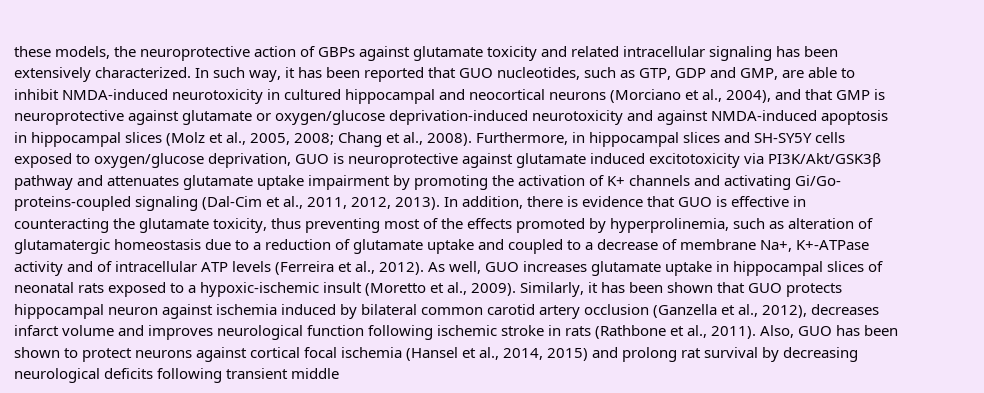these models, the neuroprotective action of GBPs against glutamate toxicity and related intracellular signaling has been extensively characterized. In such way, it has been reported that GUO nucleotides, such as GTP, GDP and GMP, are able to inhibit NMDA-induced neurotoxicity in cultured hippocampal and neocortical neurons (Morciano et al., 2004), and that GMP is neuroprotective against glutamate or oxygen/glucose deprivation-induced neurotoxicity and against NMDA-induced apoptosis in hippocampal slices (Molz et al., 2005, 2008; Chang et al., 2008). Furthermore, in hippocampal slices and SH-SY5Y cells exposed to oxygen/glucose deprivation, GUO is neuroprotective against glutamate induced excitotoxicity via PI3K/Akt/GSK3β pathway and attenuates glutamate uptake impairment by promoting the activation of K+ channels and activating Gi/Go-proteins-coupled signaling (Dal-Cim et al., 2011, 2012, 2013). In addition, there is evidence that GUO is effective in counteracting the glutamate toxicity, thus preventing most of the effects promoted by hyperprolinemia, such as alteration of glutamatergic homeostasis due to a reduction of glutamate uptake and coupled to a decrease of membrane Na+, K+-ATPase activity and of intracellular ATP levels (Ferreira et al., 2012). As well, GUO increases glutamate uptake in hippocampal slices of neonatal rats exposed to a hypoxic-ischemic insult (Moretto et al., 2009). Similarly, it has been shown that GUO protects hippocampal neuron against ischemia induced by bilateral common carotid artery occlusion (Ganzella et al., 2012), decreases infarct volume and improves neurological function following ischemic stroke in rats (Rathbone et al., 2011). Also, GUO has been shown to protect neurons against cortical focal ischemia (Hansel et al., 2014, 2015) and prolong rat survival by decreasing neurological deficits following transient middle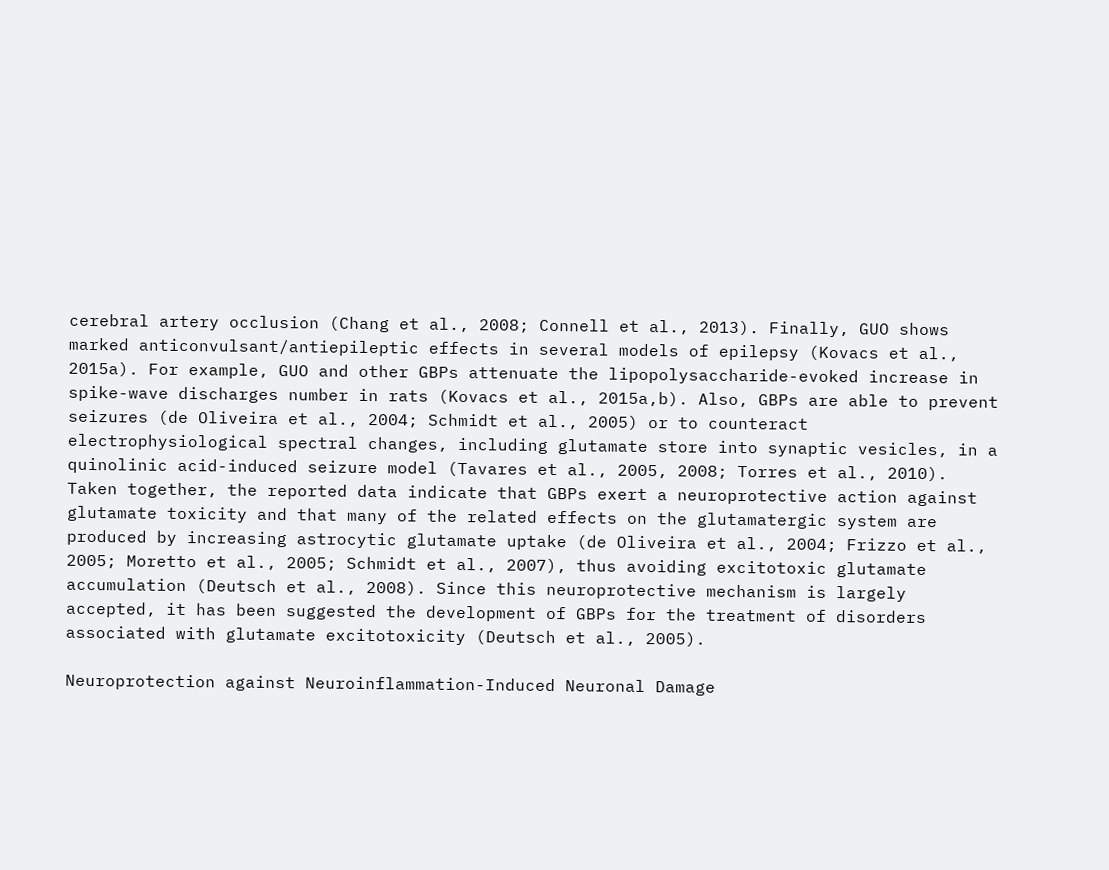cerebral artery occlusion (Chang et al., 2008; Connell et al., 2013). Finally, GUO shows marked anticonvulsant/antiepileptic effects in several models of epilepsy (Kovacs et al., 2015a). For example, GUO and other GBPs attenuate the lipopolysaccharide-evoked increase in spike-wave discharges number in rats (Kovacs et al., 2015a,b). Also, GBPs are able to prevent seizures (de Oliveira et al., 2004; Schmidt et al., 2005) or to counteract electrophysiological spectral changes, including glutamate store into synaptic vesicles, in a quinolinic acid-induced seizure model (Tavares et al., 2005, 2008; Torres et al., 2010). Taken together, the reported data indicate that GBPs exert a neuroprotective action against glutamate toxicity and that many of the related effects on the glutamatergic system are produced by increasing astrocytic glutamate uptake (de Oliveira et al., 2004; Frizzo et al., 2005; Moretto et al., 2005; Schmidt et al., 2007), thus avoiding excitotoxic glutamate accumulation (Deutsch et al., 2008). Since this neuroprotective mechanism is largely accepted, it has been suggested the development of GBPs for the treatment of disorders associated with glutamate excitotoxicity (Deutsch et al., 2005).

Neuroprotection against Neuroinflammation-Induced Neuronal Damage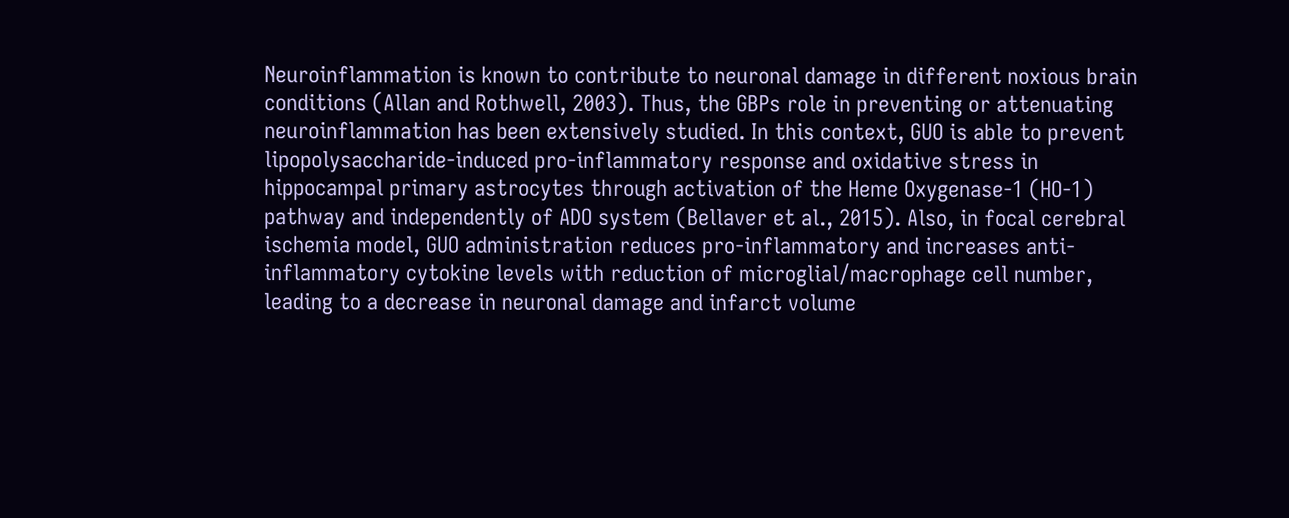Neuroinflammation is known to contribute to neuronal damage in different noxious brain conditions (Allan and Rothwell, 2003). Thus, the GBPs role in preventing or attenuating neuroinflammation has been extensively studied. In this context, GUO is able to prevent lipopolysaccharide-induced pro-inflammatory response and oxidative stress in hippocampal primary astrocytes through activation of the Heme Oxygenase-1 (HO-1) pathway and independently of ADO system (Bellaver et al., 2015). Also, in focal cerebral ischemia model, GUO administration reduces pro-inflammatory and increases anti-inflammatory cytokine levels with reduction of microglial/macrophage cell number, leading to a decrease in neuronal damage and infarct volume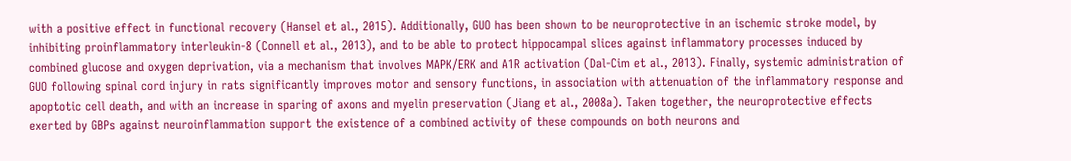with a positive effect in functional recovery (Hansel et al., 2015). Additionally, GUO has been shown to be neuroprotective in an ischemic stroke model, by inhibiting proinflammatory interleukin-8 (Connell et al., 2013), and to be able to protect hippocampal slices against inflammatory processes induced by combined glucose and oxygen deprivation, via a mechanism that involves MAPK/ERK and A1R activation (Dal-Cim et al., 2013). Finally, systemic administration of GUO following spinal cord injury in rats significantly improves motor and sensory functions, in association with attenuation of the inflammatory response and apoptotic cell death, and with an increase in sparing of axons and myelin preservation (Jiang et al., 2008a). Taken together, the neuroprotective effects exerted by GBPs against neuroinflammation support the existence of a combined activity of these compounds on both neurons and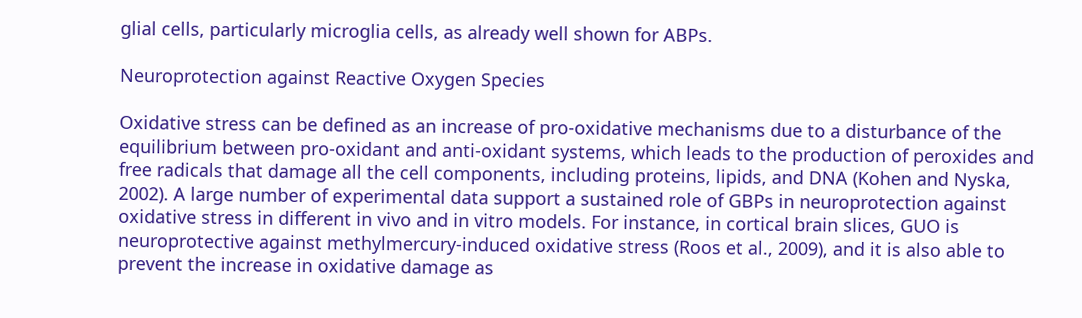glial cells, particularly microglia cells, as already well shown for ABPs.

Neuroprotection against Reactive Oxygen Species

Oxidative stress can be defined as an increase of pro-oxidative mechanisms due to a disturbance of the equilibrium between pro-oxidant and anti-oxidant systems, which leads to the production of peroxides and free radicals that damage all the cell components, including proteins, lipids, and DNA (Kohen and Nyska, 2002). A large number of experimental data support a sustained role of GBPs in neuroprotection against oxidative stress in different in vivo and in vitro models. For instance, in cortical brain slices, GUO is neuroprotective against methylmercury-induced oxidative stress (Roos et al., 2009), and it is also able to prevent the increase in oxidative damage as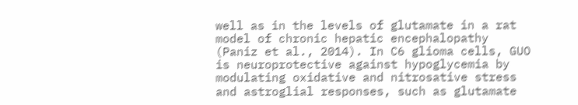well as in the levels of glutamate in a rat model of chronic hepatic encephalopathy (Paniz et al., 2014). In C6 glioma cells, GUO is neuroprotective against hypoglycemia by modulating oxidative and nitrosative stress and astroglial responses, such as glutamate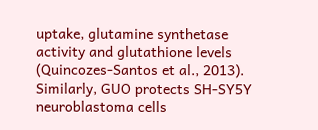uptake, glutamine synthetase activity and glutathione levels (Quincozes-Santos et al., 2013). Similarly, GUO protects SH-SY5Y neuroblastoma cells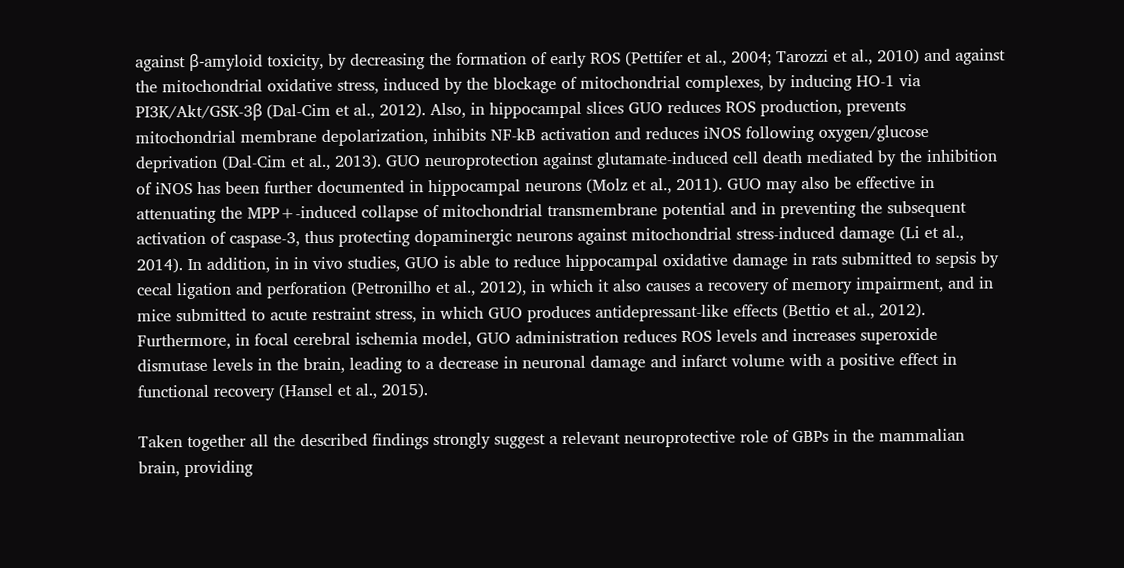against β-amyloid toxicity, by decreasing the formation of early ROS (Pettifer et al., 2004; Tarozzi et al., 2010) and against the mitochondrial oxidative stress, induced by the blockage of mitochondrial complexes, by inducing HO-1 via PI3K/Akt/GSK-3β (Dal-Cim et al., 2012). Also, in hippocampal slices GUO reduces ROS production, prevents mitochondrial membrane depolarization, inhibits NF-kB activation and reduces iNOS following oxygen/glucose deprivation (Dal-Cim et al., 2013). GUO neuroprotection against glutamate-induced cell death mediated by the inhibition of iNOS has been further documented in hippocampal neurons (Molz et al., 2011). GUO may also be effective in attenuating the MPP+-induced collapse of mitochondrial transmembrane potential and in preventing the subsequent activation of caspase-3, thus protecting dopaminergic neurons against mitochondrial stress-induced damage (Li et al., 2014). In addition, in in vivo studies, GUO is able to reduce hippocampal oxidative damage in rats submitted to sepsis by cecal ligation and perforation (Petronilho et al., 2012), in which it also causes a recovery of memory impairment, and in mice submitted to acute restraint stress, in which GUO produces antidepressant-like effects (Bettio et al., 2012). Furthermore, in focal cerebral ischemia model, GUO administration reduces ROS levels and increases superoxide dismutase levels in the brain, leading to a decrease in neuronal damage and infarct volume with a positive effect in functional recovery (Hansel et al., 2015).

Taken together all the described findings strongly suggest a relevant neuroprotective role of GBPs in the mammalian brain, providing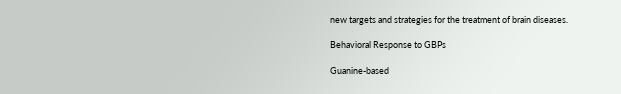new targets and strategies for the treatment of brain diseases.

Behavioral Response to GBPs

Guanine-based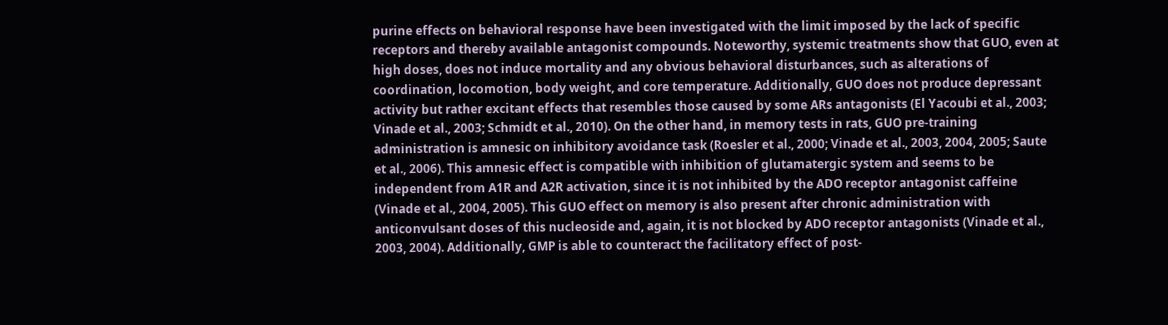purine effects on behavioral response have been investigated with the limit imposed by the lack of specific receptors and thereby available antagonist compounds. Noteworthy, systemic treatments show that GUO, even at high doses, does not induce mortality and any obvious behavioral disturbances, such as alterations of coordination, locomotion, body weight, and core temperature. Additionally, GUO does not produce depressant activity but rather excitant effects that resembles those caused by some ARs antagonists (El Yacoubi et al., 2003; Vinade et al., 2003; Schmidt et al., 2010). On the other hand, in memory tests in rats, GUO pre-training administration is amnesic on inhibitory avoidance task (Roesler et al., 2000; Vinade et al., 2003, 2004, 2005; Saute et al., 2006). This amnesic effect is compatible with inhibition of glutamatergic system and seems to be independent from A1R and A2R activation, since it is not inhibited by the ADO receptor antagonist caffeine (Vinade et al., 2004, 2005). This GUO effect on memory is also present after chronic administration with anticonvulsant doses of this nucleoside and, again, it is not blocked by ADO receptor antagonists (Vinade et al., 2003, 2004). Additionally, GMP is able to counteract the facilitatory effect of post-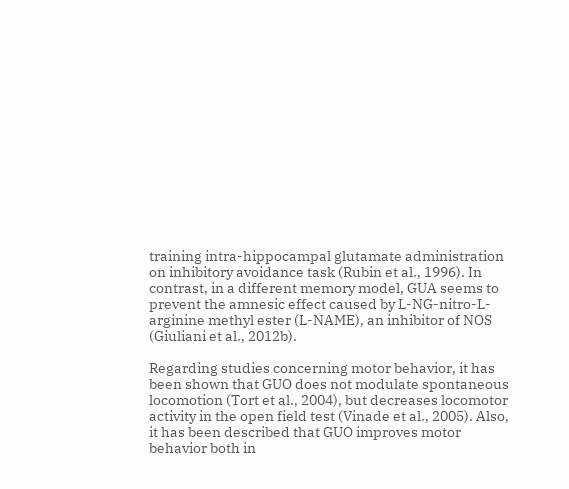training intra-hippocampal glutamate administration on inhibitory avoidance task (Rubin et al., 1996). In contrast, in a different memory model, GUA seems to prevent the amnesic effect caused by L-NG-nitro-L-arginine methyl ester (L-NAME), an inhibitor of NOS (Giuliani et al., 2012b).

Regarding studies concerning motor behavior, it has been shown that GUO does not modulate spontaneous locomotion (Tort et al., 2004), but decreases locomotor activity in the open field test (Vinade et al., 2005). Also, it has been described that GUO improves motor behavior both in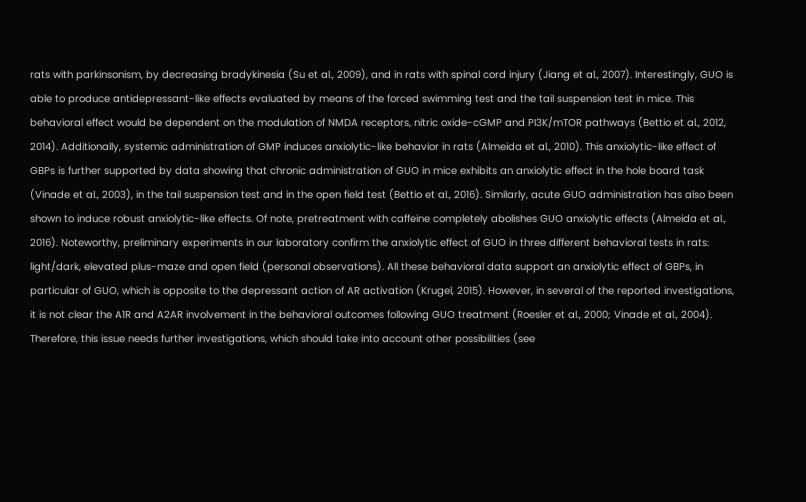rats with parkinsonism, by decreasing bradykinesia (Su et al., 2009), and in rats with spinal cord injury (Jiang et al., 2007). Interestingly, GUO is able to produce antidepressant-like effects evaluated by means of the forced swimming test and the tail suspension test in mice. This behavioral effect would be dependent on the modulation of NMDA receptors, nitric oxide-cGMP and PI3K/mTOR pathways (Bettio et al., 2012, 2014). Additionally, systemic administration of GMP induces anxiolytic-like behavior in rats (Almeida et al., 2010). This anxiolytic-like effect of GBPs is further supported by data showing that chronic administration of GUO in mice exhibits an anxiolytic effect in the hole board task (Vinade et al., 2003), in the tail suspension test and in the open field test (Bettio et al., 2016). Similarly, acute GUO administration has also been shown to induce robust anxiolytic-like effects. Of note, pretreatment with caffeine completely abolishes GUO anxiolytic effects (Almeida et al., 2016). Noteworthy, preliminary experiments in our laboratory confirm the anxiolytic effect of GUO in three different behavioral tests in rats: light/dark, elevated plus-maze and open field (personal observations). All these behavioral data support an anxiolytic effect of GBPs, in particular of GUO, which is opposite to the depressant action of AR activation (Krugel, 2015). However, in several of the reported investigations, it is not clear the A1R and A2AR involvement in the behavioral outcomes following GUO treatment (Roesler et al., 2000; Vinade et al., 2004). Therefore, this issue needs further investigations, which should take into account other possibilities (see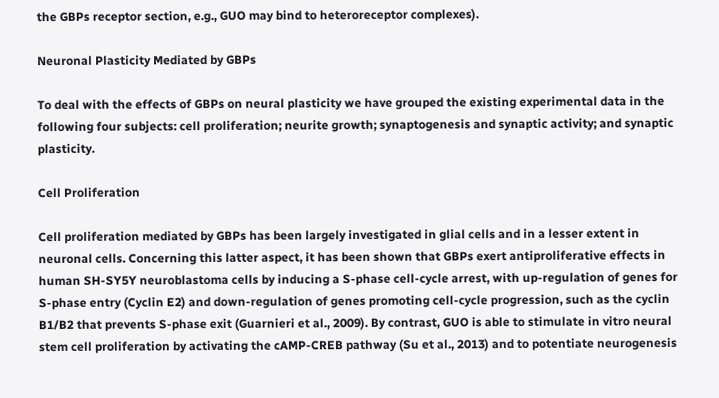the GBPs receptor section, e.g., GUO may bind to heteroreceptor complexes).

Neuronal Plasticity Mediated by GBPs

To deal with the effects of GBPs on neural plasticity we have grouped the existing experimental data in the following four subjects: cell proliferation; neurite growth; synaptogenesis and synaptic activity; and synaptic plasticity.

Cell Proliferation

Cell proliferation mediated by GBPs has been largely investigated in glial cells and in a lesser extent in neuronal cells. Concerning this latter aspect, it has been shown that GBPs exert antiproliferative effects in human SH-SY5Y neuroblastoma cells by inducing a S-phase cell-cycle arrest, with up-regulation of genes for S-phase entry (Cyclin E2) and down-regulation of genes promoting cell-cycle progression, such as the cyclin B1/B2 that prevents S-phase exit (Guarnieri et al., 2009). By contrast, GUO is able to stimulate in vitro neural stem cell proliferation by activating the cAMP-CREB pathway (Su et al., 2013) and to potentiate neurogenesis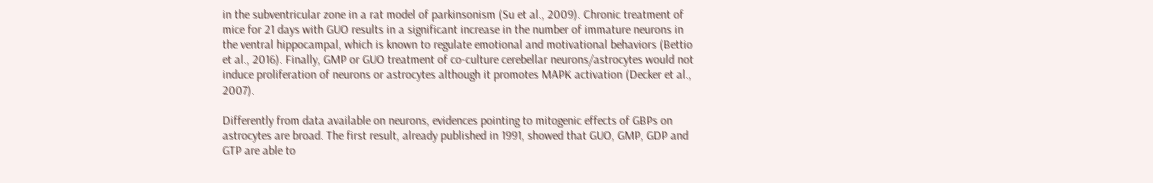in the subventricular zone in a rat model of parkinsonism (Su et al., 2009). Chronic treatment of mice for 21 days with GUO results in a significant increase in the number of immature neurons in the ventral hippocampal, which is known to regulate emotional and motivational behaviors (Bettio et al., 2016). Finally, GMP or GUO treatment of co-culture cerebellar neurons/astrocytes would not induce proliferation of neurons or astrocytes although it promotes MAPK activation (Decker et al., 2007).

Differently from data available on neurons, evidences pointing to mitogenic effects of GBPs on astrocytes are broad. The first result, already published in 1991, showed that GUO, GMP, GDP and GTP are able to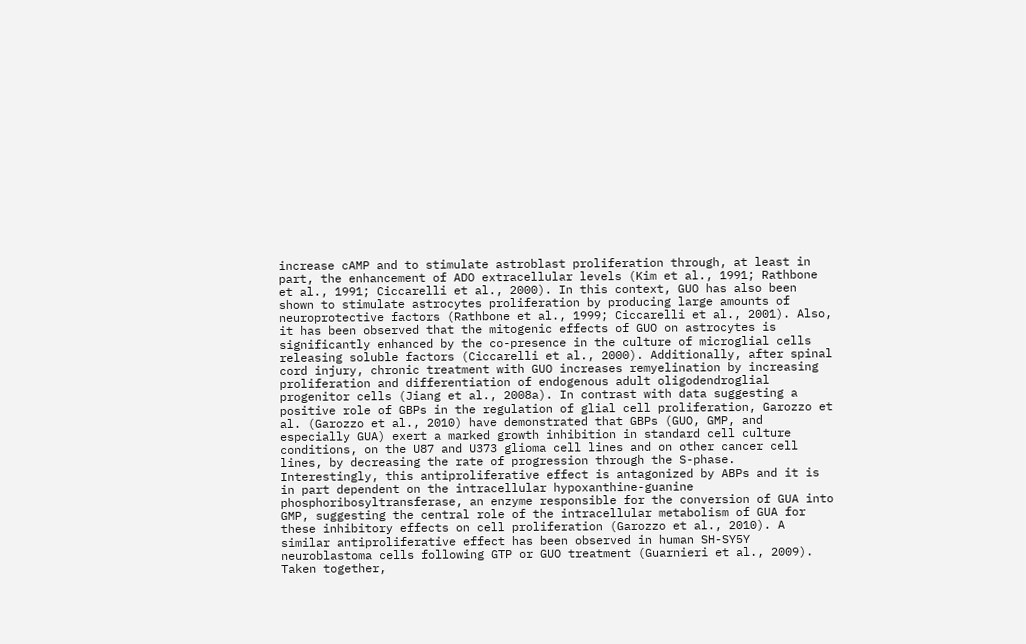increase cAMP and to stimulate astroblast proliferation through, at least in part, the enhancement of ADO extracellular levels (Kim et al., 1991; Rathbone et al., 1991; Ciccarelli et al., 2000). In this context, GUO has also been shown to stimulate astrocytes proliferation by producing large amounts of neuroprotective factors (Rathbone et al., 1999; Ciccarelli et al., 2001). Also, it has been observed that the mitogenic effects of GUO on astrocytes is significantly enhanced by the co-presence in the culture of microglial cells releasing soluble factors (Ciccarelli et al., 2000). Additionally, after spinal cord injury, chronic treatment with GUO increases remyelination by increasing proliferation and differentiation of endogenous adult oligodendroglial progenitor cells (Jiang et al., 2008a). In contrast with data suggesting a positive role of GBPs in the regulation of glial cell proliferation, Garozzo et al. (Garozzo et al., 2010) have demonstrated that GBPs (GUO, GMP, and especially GUA) exert a marked growth inhibition in standard cell culture conditions, on the U87 and U373 glioma cell lines and on other cancer cell lines, by decreasing the rate of progression through the S-phase. Interestingly, this antiproliferative effect is antagonized by ABPs and it is in part dependent on the intracellular hypoxanthine-guanine phosphoribosyltransferase, an enzyme responsible for the conversion of GUA into GMP, suggesting the central role of the intracellular metabolism of GUA for these inhibitory effects on cell proliferation (Garozzo et al., 2010). A similar antiproliferative effect has been observed in human SH-SY5Y neuroblastoma cells following GTP or GUO treatment (Guarnieri et al., 2009). Taken together,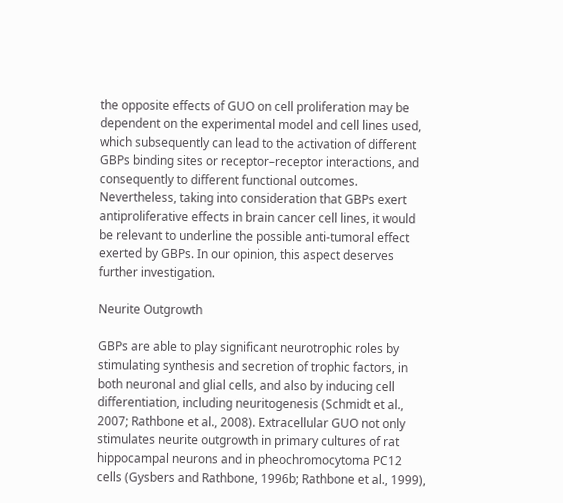the opposite effects of GUO on cell proliferation may be dependent on the experimental model and cell lines used, which subsequently can lead to the activation of different GBPs binding sites or receptor–receptor interactions, and consequently to different functional outcomes. Nevertheless, taking into consideration that GBPs exert antiproliferative effects in brain cancer cell lines, it would be relevant to underline the possible anti-tumoral effect exerted by GBPs. In our opinion, this aspect deserves further investigation.

Neurite Outgrowth

GBPs are able to play significant neurotrophic roles by stimulating synthesis and secretion of trophic factors, in both neuronal and glial cells, and also by inducing cell differentiation, including neuritogenesis (Schmidt et al., 2007; Rathbone et al., 2008). Extracellular GUO not only stimulates neurite outgrowth in primary cultures of rat hippocampal neurons and in pheochromocytoma PC12 cells (Gysbers and Rathbone, 1996b; Rathbone et al., 1999),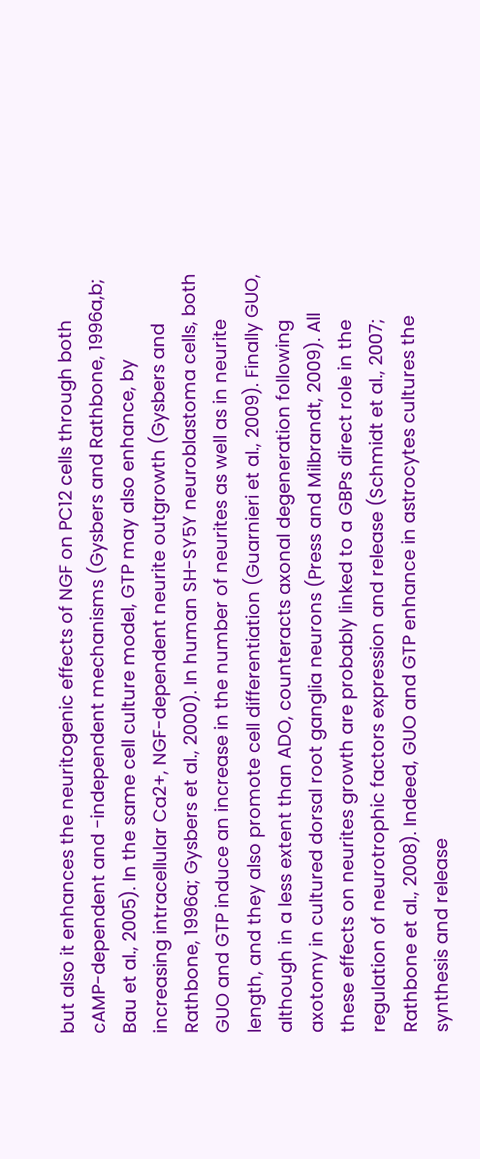but also it enhances the neuritogenic effects of NGF on PC12 cells through both cAMP-dependent and -independent mechanisms (Gysbers and Rathbone, 1996a,b; Bau et al., 2005). In the same cell culture model, GTP may also enhance, by increasing intracellular Ca2+, NGF-dependent neurite outgrowth (Gysbers and Rathbone, 1996a; Gysbers et al., 2000). In human SH-SY5Y neuroblastoma cells, both GUO and GTP induce an increase in the number of neurites as well as in neurite length, and they also promote cell differentiation (Guarnieri et al., 2009). Finally GUO, although in a less extent than ADO, counteracts axonal degeneration following axotomy in cultured dorsal root ganglia neurons (Press and Milbrandt, 2009). All these effects on neurites growth are probably linked to a GBPs direct role in the regulation of neurotrophic factors expression and release (Schmidt et al., 2007; Rathbone et al., 2008). Indeed, GUO and GTP enhance in astrocytes cultures the synthesis and release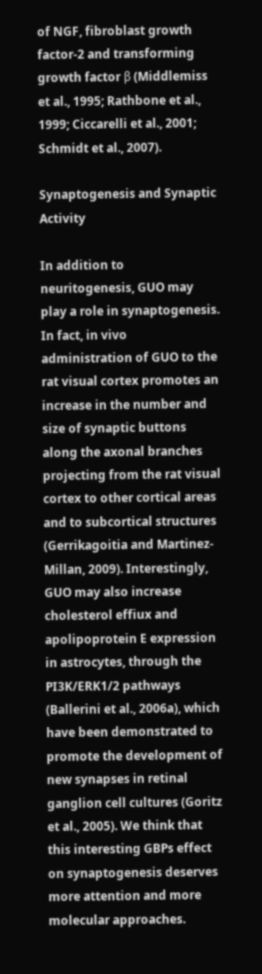of NGF, fibroblast growth factor-2 and transforming growth factor β (Middlemiss et al., 1995; Rathbone et al., 1999; Ciccarelli et al., 2001; Schmidt et al., 2007).

Synaptogenesis and Synaptic Activity

In addition to neuritogenesis, GUO may play a role in synaptogenesis. In fact, in vivo administration of GUO to the rat visual cortex promotes an increase in the number and size of synaptic buttons along the axonal branches projecting from the rat visual cortex to other cortical areas and to subcortical structures (Gerrikagoitia and Martinez-Millan, 2009). Interestingly, GUO may also increase cholesterol effiux and apolipoprotein E expression in astrocytes, through the PI3K/ERK1/2 pathways (Ballerini et al., 2006a), which have been demonstrated to promote the development of new synapses in retinal ganglion cell cultures (Goritz et al., 2005). We think that this interesting GBPs effect on synaptogenesis deserves more attention and more molecular approaches.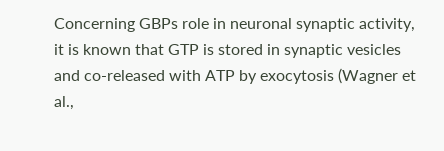Concerning GBPs role in neuronal synaptic activity, it is known that GTP is stored in synaptic vesicles and co-released with ATP by exocytosis (Wagner et al.,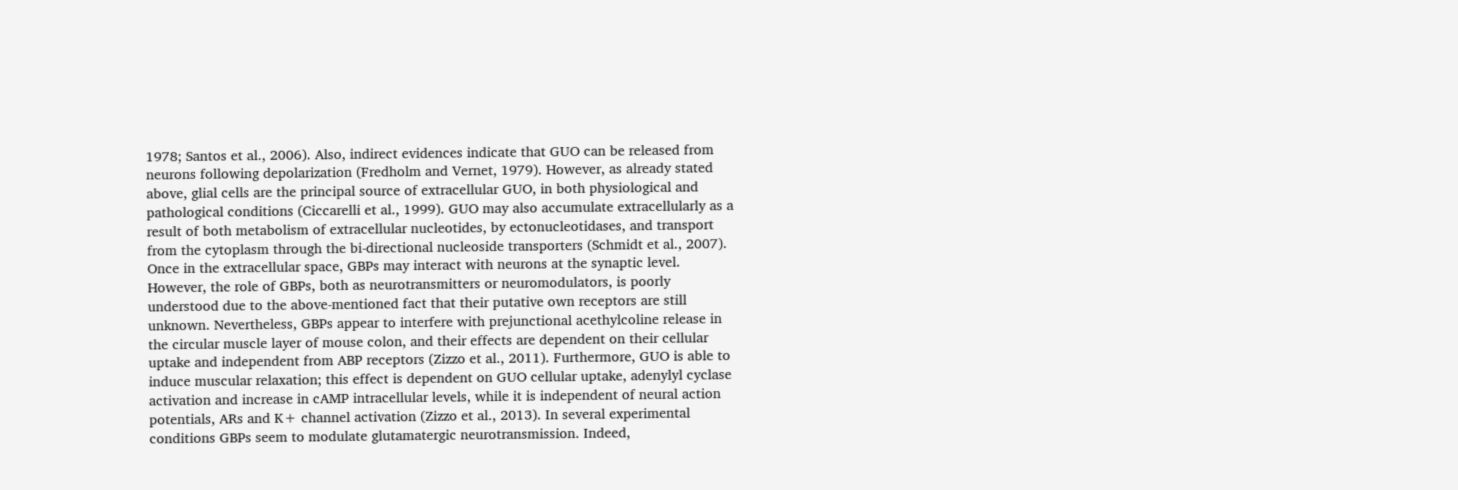1978; Santos et al., 2006). Also, indirect evidences indicate that GUO can be released from neurons following depolarization (Fredholm and Vernet, 1979). However, as already stated above, glial cells are the principal source of extracellular GUO, in both physiological and pathological conditions (Ciccarelli et al., 1999). GUO may also accumulate extracellularly as a result of both metabolism of extracellular nucleotides, by ectonucleotidases, and transport from the cytoplasm through the bi-directional nucleoside transporters (Schmidt et al., 2007). Once in the extracellular space, GBPs may interact with neurons at the synaptic level. However, the role of GBPs, both as neurotransmitters or neuromodulators, is poorly understood due to the above-mentioned fact that their putative own receptors are still unknown. Nevertheless, GBPs appear to interfere with prejunctional acethylcoline release in the circular muscle layer of mouse colon, and their effects are dependent on their cellular uptake and independent from ABP receptors (Zizzo et al., 2011). Furthermore, GUO is able to induce muscular relaxation; this effect is dependent on GUO cellular uptake, adenylyl cyclase activation and increase in cAMP intracellular levels, while it is independent of neural action potentials, ARs and K+ channel activation (Zizzo et al., 2013). In several experimental conditions GBPs seem to modulate glutamatergic neurotransmission. Indeed,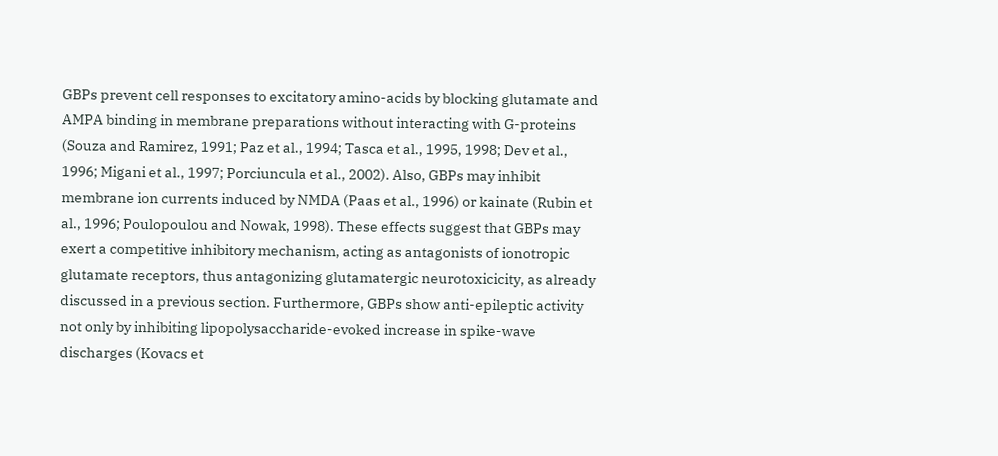GBPs prevent cell responses to excitatory amino-acids by blocking glutamate and AMPA binding in membrane preparations without interacting with G-proteins (Souza and Ramirez, 1991; Paz et al., 1994; Tasca et al., 1995, 1998; Dev et al., 1996; Migani et al., 1997; Porciuncula et al., 2002). Also, GBPs may inhibit membrane ion currents induced by NMDA (Paas et al., 1996) or kainate (Rubin et al., 1996; Poulopoulou and Nowak, 1998). These effects suggest that GBPs may exert a competitive inhibitory mechanism, acting as antagonists of ionotropic glutamate receptors, thus antagonizing glutamatergic neurotoxicicity, as already discussed in a previous section. Furthermore, GBPs show anti-epileptic activity not only by inhibiting lipopolysaccharide-evoked increase in spike-wave discharges (Kovacs et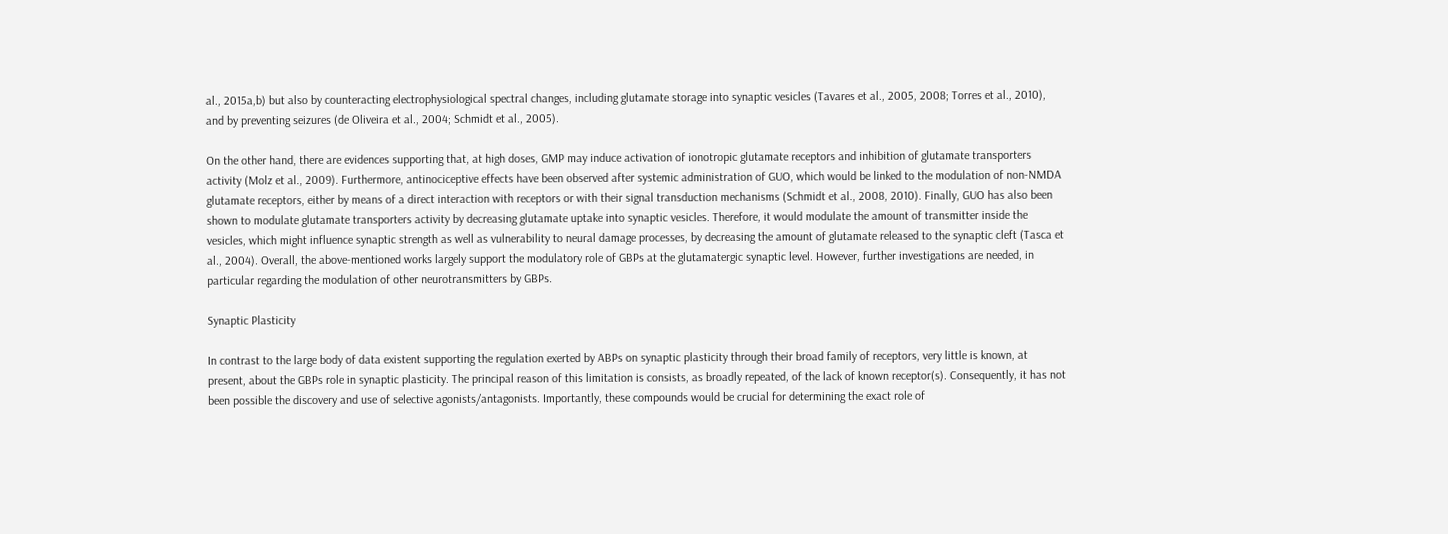al., 2015a,b) but also by counteracting electrophysiological spectral changes, including glutamate storage into synaptic vesicles (Tavares et al., 2005, 2008; Torres et al., 2010), and by preventing seizures (de Oliveira et al., 2004; Schmidt et al., 2005).

On the other hand, there are evidences supporting that, at high doses, GMP may induce activation of ionotropic glutamate receptors and inhibition of glutamate transporters activity (Molz et al., 2009). Furthermore, antinociceptive effects have been observed after systemic administration of GUO, which would be linked to the modulation of non-NMDA glutamate receptors, either by means of a direct interaction with receptors or with their signal transduction mechanisms (Schmidt et al., 2008, 2010). Finally, GUO has also been shown to modulate glutamate transporters activity by decreasing glutamate uptake into synaptic vesicles. Therefore, it would modulate the amount of transmitter inside the vesicles, which might influence synaptic strength as well as vulnerability to neural damage processes, by decreasing the amount of glutamate released to the synaptic cleft (Tasca et al., 2004). Overall, the above-mentioned works largely support the modulatory role of GBPs at the glutamatergic synaptic level. However, further investigations are needed, in particular regarding the modulation of other neurotransmitters by GBPs.

Synaptic Plasticity

In contrast to the large body of data existent supporting the regulation exerted by ABPs on synaptic plasticity through their broad family of receptors, very little is known, at present, about the GBPs role in synaptic plasticity. The principal reason of this limitation is consists, as broadly repeated, of the lack of known receptor(s). Consequently, it has not been possible the discovery and use of selective agonists/antagonists. Importantly, these compounds would be crucial for determining the exact role of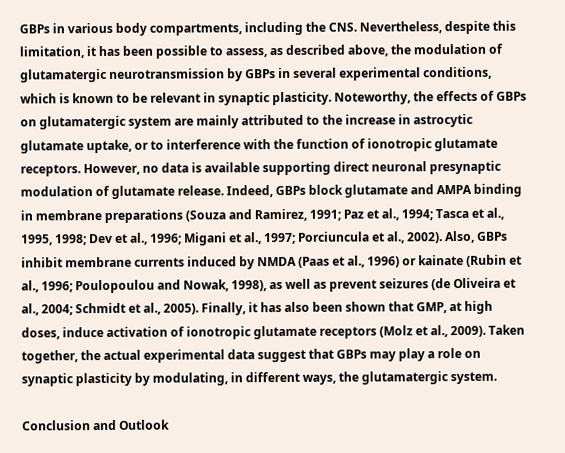GBPs in various body compartments, including the CNS. Nevertheless, despite this limitation, it has been possible to assess, as described above, the modulation of glutamatergic neurotransmission by GBPs in several experimental conditions, which is known to be relevant in synaptic plasticity. Noteworthy, the effects of GBPs on glutamatergic system are mainly attributed to the increase in astrocytic glutamate uptake, or to interference with the function of ionotropic glutamate receptors. However, no data is available supporting direct neuronal presynaptic modulation of glutamate release. Indeed, GBPs block glutamate and AMPA binding in membrane preparations (Souza and Ramirez, 1991; Paz et al., 1994; Tasca et al., 1995, 1998; Dev et al., 1996; Migani et al., 1997; Porciuncula et al., 2002). Also, GBPs inhibit membrane currents induced by NMDA (Paas et al., 1996) or kainate (Rubin et al., 1996; Poulopoulou and Nowak, 1998), as well as prevent seizures (de Oliveira et al., 2004; Schmidt et al., 2005). Finally, it has also been shown that GMP, at high doses, induce activation of ionotropic glutamate receptors (Molz et al., 2009). Taken together, the actual experimental data suggest that GBPs may play a role on synaptic plasticity by modulating, in different ways, the glutamatergic system.

Conclusion and Outlook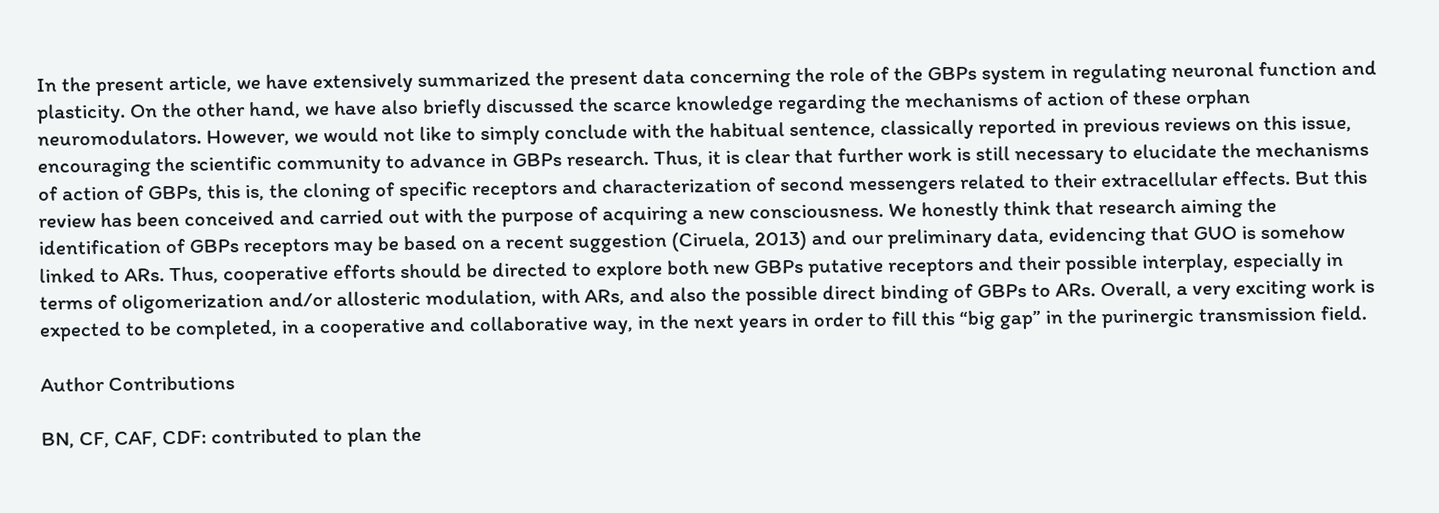In the present article, we have extensively summarized the present data concerning the role of the GBPs system in regulating neuronal function and plasticity. On the other hand, we have also briefly discussed the scarce knowledge regarding the mechanisms of action of these orphan neuromodulators. However, we would not like to simply conclude with the habitual sentence, classically reported in previous reviews on this issue, encouraging the scientific community to advance in GBPs research. Thus, it is clear that further work is still necessary to elucidate the mechanisms of action of GBPs, this is, the cloning of specific receptors and characterization of second messengers related to their extracellular effects. But this review has been conceived and carried out with the purpose of acquiring a new consciousness. We honestly think that research aiming the identification of GBPs receptors may be based on a recent suggestion (Ciruela, 2013) and our preliminary data, evidencing that GUO is somehow linked to ARs. Thus, cooperative efforts should be directed to explore both new GBPs putative receptors and their possible interplay, especially in terms of oligomerization and/or allosteric modulation, with ARs, and also the possible direct binding of GBPs to ARs. Overall, a very exciting work is expected to be completed, in a cooperative and collaborative way, in the next years in order to fill this “big gap” in the purinergic transmission field.

Author Contributions

BN, CF, CAF, CDF: contributed to plan the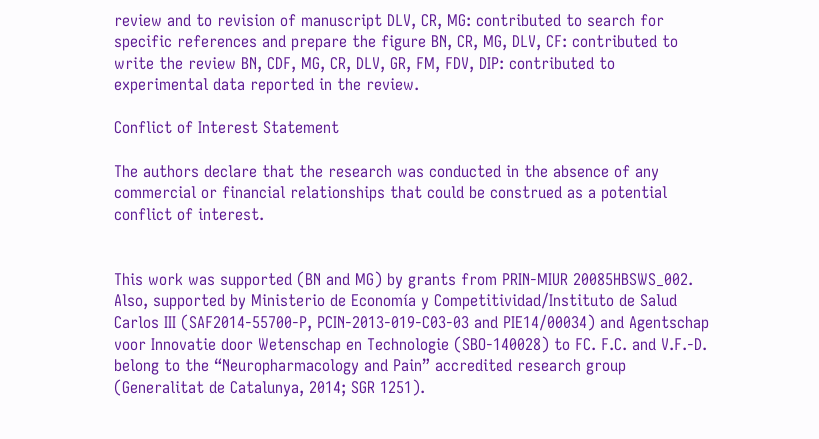review and to revision of manuscript DLV, CR, MG: contributed to search for specific references and prepare the figure BN, CR, MG, DLV, CF: contributed to write the review BN, CDF, MG, CR, DLV, GR, FM, FDV, DIP: contributed to experimental data reported in the review.

Conflict of Interest Statement

The authors declare that the research was conducted in the absence of any commercial or financial relationships that could be construed as a potential conflict of interest.


This work was supported (BN and MG) by grants from PRIN-MIUR 20085HBSWS_002. Also, supported by Ministerio de Economía y Competitividad/Instituto de Salud Carlos III (SAF2014-55700-P, PCIN-2013-019-C03-03 and PIE14/00034) and Agentschap voor Innovatie door Wetenschap en Technologie (SBO-140028) to FC. F.C. and V.F.-D. belong to the “Neuropharmacology and Pain” accredited research group (Generalitat de Catalunya, 2014; SGR 1251).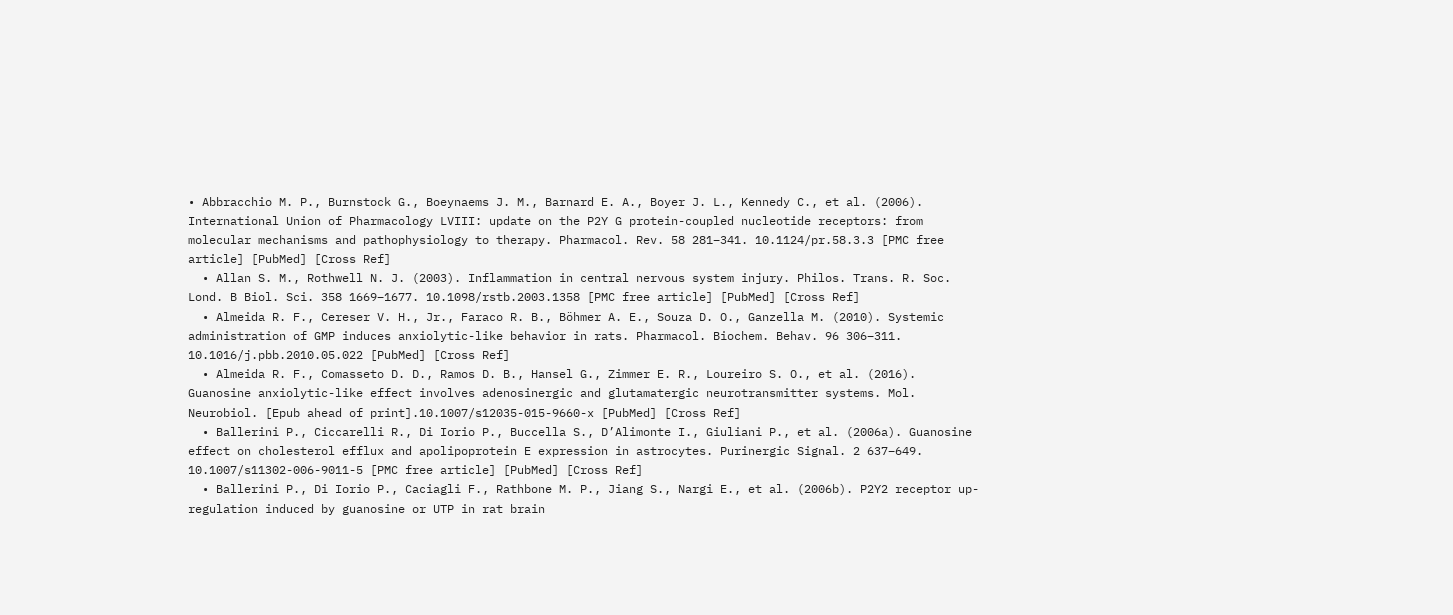• Abbracchio M. P., Burnstock G., Boeynaems J. M., Barnard E. A., Boyer J. L., Kennedy C., et al. (2006). International Union of Pharmacology LVIII: update on the P2Y G protein-coupled nucleotide receptors: from molecular mechanisms and pathophysiology to therapy. Pharmacol. Rev. 58 281–341. 10.1124/pr.58.3.3 [PMC free article] [PubMed] [Cross Ref]
  • Allan S. M., Rothwell N. J. (2003). Inflammation in central nervous system injury. Philos. Trans. R. Soc. Lond. B Biol. Sci. 358 1669–1677. 10.1098/rstb.2003.1358 [PMC free article] [PubMed] [Cross Ref]
  • Almeida R. F., Cereser V. H., Jr., Faraco R. B., Böhmer A. E., Souza D. O., Ganzella M. (2010). Systemic administration of GMP induces anxiolytic-like behavior in rats. Pharmacol. Biochem. Behav. 96 306–311. 10.1016/j.pbb.2010.05.022 [PubMed] [Cross Ref]
  • Almeida R. F., Comasseto D. D., Ramos D. B., Hansel G., Zimmer E. R., Loureiro S. O., et al. (2016). Guanosine anxiolytic-like effect involves adenosinergic and glutamatergic neurotransmitter systems. Mol. Neurobiol. [Epub ahead of print].10.1007/s12035-015-9660-x [PubMed] [Cross Ref]
  • Ballerini P., Ciccarelli R., Di Iorio P., Buccella S., D’Alimonte I., Giuliani P., et al. (2006a). Guanosine effect on cholesterol efflux and apolipoprotein E expression in astrocytes. Purinergic Signal. 2 637–649. 10.1007/s11302-006-9011-5 [PMC free article] [PubMed] [Cross Ref]
  • Ballerini P., Di Iorio P., Caciagli F., Rathbone M. P., Jiang S., Nargi E., et al. (2006b). P2Y2 receptor up-regulation induced by guanosine or UTP in rat brain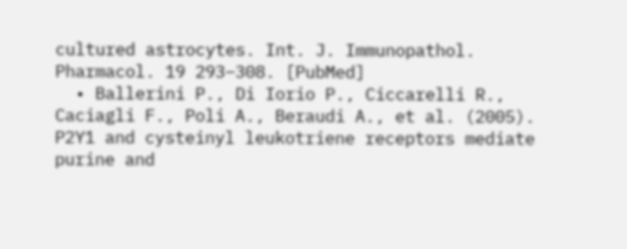cultured astrocytes. Int. J. Immunopathol. Pharmacol. 19 293–308. [PubMed]
  • Ballerini P., Di Iorio P., Ciccarelli R., Caciagli F., Poli A., Beraudi A., et al. (2005). P2Y1 and cysteinyl leukotriene receptors mediate purine and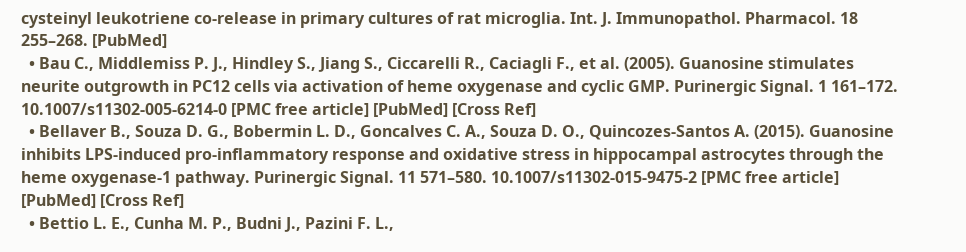cysteinyl leukotriene co-release in primary cultures of rat microglia. Int. J. Immunopathol. Pharmacol. 18 255–268. [PubMed]
  • Bau C., Middlemiss P. J., Hindley S., Jiang S., Ciccarelli R., Caciagli F., et al. (2005). Guanosine stimulates neurite outgrowth in PC12 cells via activation of heme oxygenase and cyclic GMP. Purinergic Signal. 1 161–172. 10.1007/s11302-005-6214-0 [PMC free article] [PubMed] [Cross Ref]
  • Bellaver B., Souza D. G., Bobermin L. D., Goncalves C. A., Souza D. O., Quincozes-Santos A. (2015). Guanosine inhibits LPS-induced pro-inflammatory response and oxidative stress in hippocampal astrocytes through the heme oxygenase-1 pathway. Purinergic Signal. 11 571–580. 10.1007/s11302-015-9475-2 [PMC free article] [PubMed] [Cross Ref]
  • Bettio L. E., Cunha M. P., Budni J., Pazini F. L.,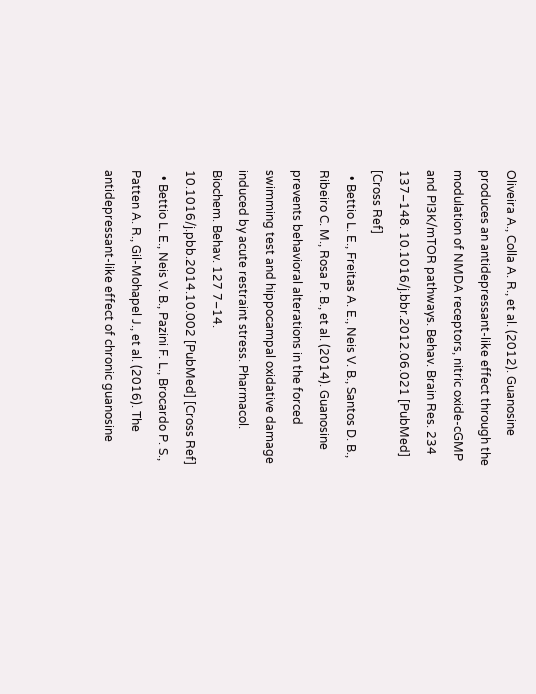Oliveira A., Colla A. R., et al. (2012). Guanosine produces an antidepressant-like effect through the modulation of NMDA receptors, nitric oxide-cGMP and PI3K/mTOR pathways. Behav. Brain Res. 234 137–148. 10.1016/j.bbr.2012.06.021 [PubMed] [Cross Ref]
  • Bettio L. E., Freitas A. E., Neis V. B., Santos D. B., Ribeiro C. M., Rosa P. B., et al. (2014). Guanosine prevents behavioral alterations in the forced swimming test and hippocampal oxidative damage induced by acute restraint stress. Pharmacol. Biochem. Behav. 127 7–14. 10.1016/j.pbb.2014.10.002 [PubMed] [Cross Ref]
  • Bettio L. E., Neis V. B., Pazini F. L., Brocardo P. S., Patten A. R., Gil-Mohapel J., et al. (2016). The antidepressant-like effect of chronic guanosine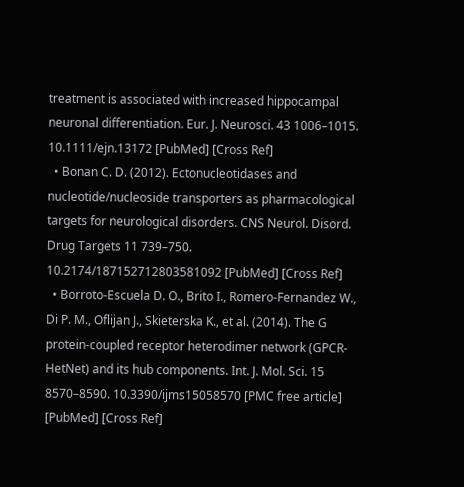treatment is associated with increased hippocampal neuronal differentiation. Eur. J. Neurosci. 43 1006–1015. 10.1111/ejn.13172 [PubMed] [Cross Ref]
  • Bonan C. D. (2012). Ectonucleotidases and nucleotide/nucleoside transporters as pharmacological targets for neurological disorders. CNS Neurol. Disord. Drug Targets 11 739–750. 10.2174/187152712803581092 [PubMed] [Cross Ref]
  • Borroto-Escuela D. O., Brito I., Romero-Fernandez W., Di P. M., Oflijan J., Skieterska K., et al. (2014). The G protein-coupled receptor heterodimer network (GPCR-HetNet) and its hub components. Int. J. Mol. Sci. 15 8570–8590. 10.3390/ijms15058570 [PMC free article] [PubMed] [Cross Ref]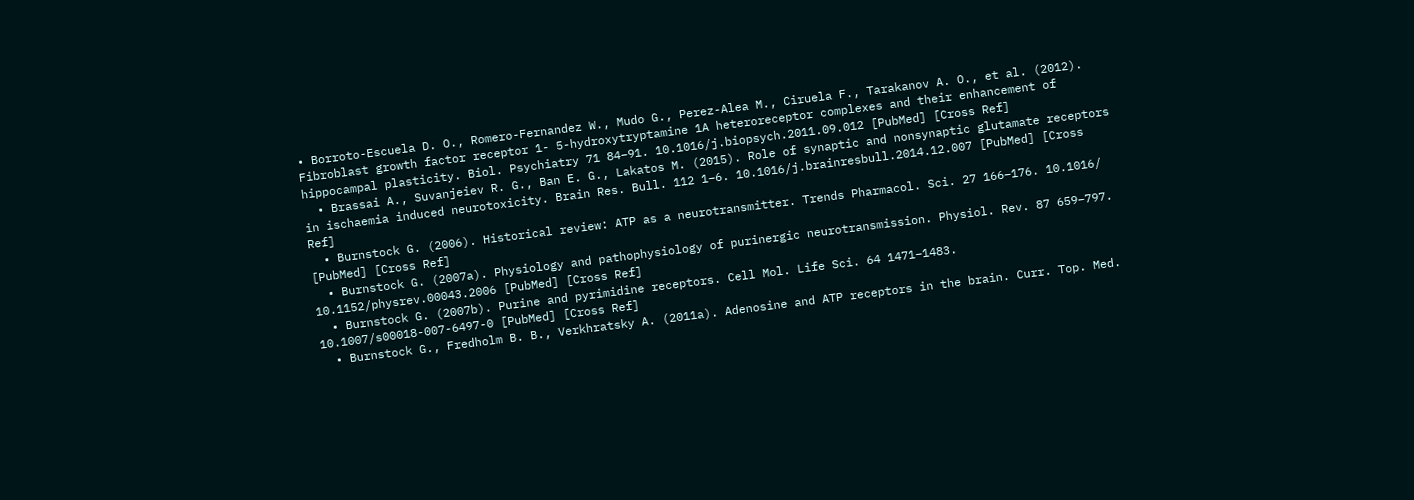• Borroto-Escuela D. O., Romero-Fernandez W., Mudo G., Perez-Alea M., Ciruela F., Tarakanov A. O., et al. (2012). Fibroblast growth factor receptor 1- 5-hydroxytryptamine 1A heteroreceptor complexes and their enhancement of hippocampal plasticity. Biol. Psychiatry 71 84–91. 10.1016/j.biopsych.2011.09.012 [PubMed] [Cross Ref]
  • Brassai A., Suvanjeiev R. G., Ban E. G., Lakatos M. (2015). Role of synaptic and nonsynaptic glutamate receptors in ischaemia induced neurotoxicity. Brain Res. Bull. 112 1–6. 10.1016/j.brainresbull.2014.12.007 [PubMed] [Cross Ref]
  • Burnstock G. (2006). Historical review: ATP as a neurotransmitter. Trends Pharmacol. Sci. 27 166–176. 10.1016/ [PubMed] [Cross Ref]
  • Burnstock G. (2007a). Physiology and pathophysiology of purinergic neurotransmission. Physiol. Rev. 87 659–797. 10.1152/physrev.00043.2006 [PubMed] [Cross Ref]
  • Burnstock G. (2007b). Purine and pyrimidine receptors. Cell Mol. Life Sci. 64 1471–1483. 10.1007/s00018-007-6497-0 [PubMed] [Cross Ref]
  • Burnstock G., Fredholm B. B., Verkhratsky A. (2011a). Adenosine and ATP receptors in the brain. Curr. Top. Med.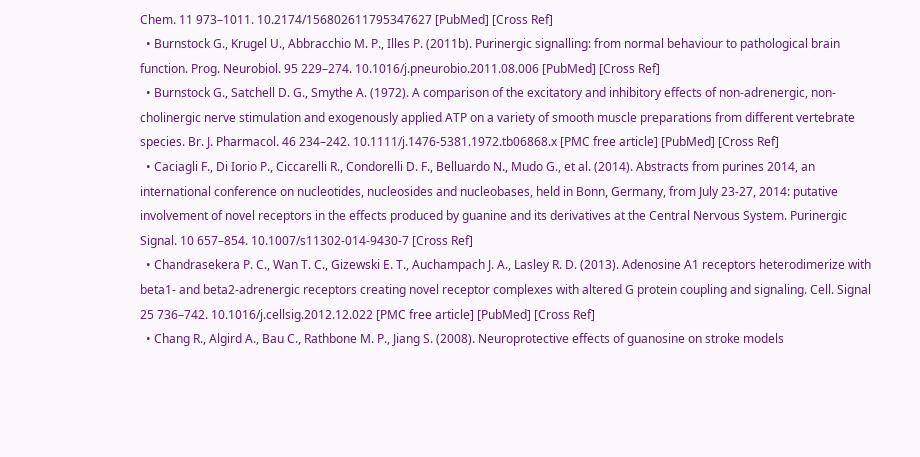Chem. 11 973–1011. 10.2174/156802611795347627 [PubMed] [Cross Ref]
  • Burnstock G., Krugel U., Abbracchio M. P., Illes P. (2011b). Purinergic signalling: from normal behaviour to pathological brain function. Prog. Neurobiol. 95 229–274. 10.1016/j.pneurobio.2011.08.006 [PubMed] [Cross Ref]
  • Burnstock G., Satchell D. G., Smythe A. (1972). A comparison of the excitatory and inhibitory effects of non-adrenergic, non-cholinergic nerve stimulation and exogenously applied ATP on a variety of smooth muscle preparations from different vertebrate species. Br. J. Pharmacol. 46 234–242. 10.1111/j.1476-5381.1972.tb06868.x [PMC free article] [PubMed] [Cross Ref]
  • Caciagli F., Di Iorio P., Ciccarelli R., Condorelli D. F., Belluardo N., Mudo G., et al. (2014). Abstracts from purines 2014, an international conference on nucleotides, nucleosides and nucleobases, held in Bonn, Germany, from July 23-27, 2014: putative involvement of novel receptors in the effects produced by guanine and its derivatives at the Central Nervous System. Purinergic Signal. 10 657–854. 10.1007/s11302-014-9430-7 [Cross Ref]
  • Chandrasekera P. C., Wan T. C., Gizewski E. T., Auchampach J. A., Lasley R. D. (2013). Adenosine A1 receptors heterodimerize with beta1- and beta2-adrenergic receptors creating novel receptor complexes with altered G protein coupling and signaling. Cell. Signal 25 736–742. 10.1016/j.cellsig.2012.12.022 [PMC free article] [PubMed] [Cross Ref]
  • Chang R., Algird A., Bau C., Rathbone M. P., Jiang S. (2008). Neuroprotective effects of guanosine on stroke models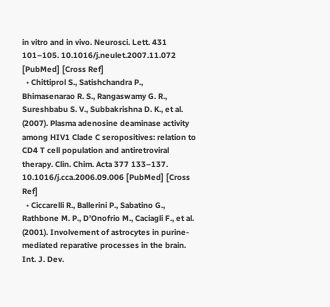in vitro and in vivo. Neurosci. Lett. 431 101–105. 10.1016/j.neulet.2007.11.072 [PubMed] [Cross Ref]
  • Chittiprol S., Satishchandra P., Bhimasenarao R. S., Rangaswamy G. R., Sureshbabu S. V., Subbakrishna D. K., et al. (2007). Plasma adenosine deaminase activity among HIV1 Clade C seropositives: relation to CD4 T cell population and antiretroviral therapy. Clin. Chim. Acta 377 133–137. 10.1016/j.cca.2006.09.006 [PubMed] [Cross Ref]
  • Ciccarelli R., Ballerini P., Sabatino G., Rathbone M. P., D’Onofrio M., Caciagli F., et al. (2001). Involvement of astrocytes in purine-mediated reparative processes in the brain. Int. J. Dev.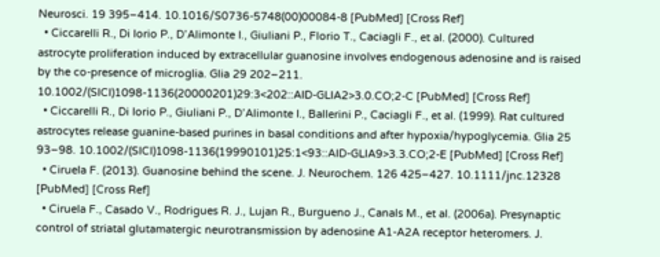Neurosci. 19 395–414. 10.1016/S0736-5748(00)00084-8 [PubMed] [Cross Ref]
  • Ciccarelli R., Di Iorio P., D’Alimonte I., Giuliani P., Florio T., Caciagli F., et al. (2000). Cultured astrocyte proliferation induced by extracellular guanosine involves endogenous adenosine and is raised by the co-presence of microglia. Glia 29 202–211. 10.1002/(SICI)1098-1136(20000201)29:3<202::AID-GLIA2>3.0.CO;2-C [PubMed] [Cross Ref]
  • Ciccarelli R., Di Iorio P., Giuliani P., D’Alimonte I., Ballerini P., Caciagli F., et al. (1999). Rat cultured astrocytes release guanine-based purines in basal conditions and after hypoxia/hypoglycemia. Glia 25 93–98. 10.1002/(SICI)1098-1136(19990101)25:1<93::AID-GLIA9>3.3.CO;2-E [PubMed] [Cross Ref]
  • Ciruela F. (2013). Guanosine behind the scene. J. Neurochem. 126 425–427. 10.1111/jnc.12328 [PubMed] [Cross Ref]
  • Ciruela F., Casado V., Rodrigues R. J., Lujan R., Burgueno J., Canals M., et al. (2006a). Presynaptic control of striatal glutamatergic neurotransmission by adenosine A1-A2A receptor heteromers. J.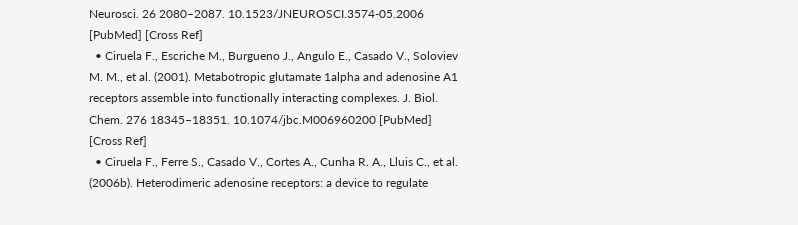Neurosci. 26 2080–2087. 10.1523/JNEUROSCI.3574-05.2006 [PubMed] [Cross Ref]
  • Ciruela F., Escriche M., Burgueno J., Angulo E., Casado V., Soloviev M. M., et al. (2001). Metabotropic glutamate 1alpha and adenosine A1 receptors assemble into functionally interacting complexes. J. Biol. Chem. 276 18345–18351. 10.1074/jbc.M006960200 [PubMed] [Cross Ref]
  • Ciruela F., Ferre S., Casado V., Cortes A., Cunha R. A., Lluis C., et al. (2006b). Heterodimeric adenosine receptors: a device to regulate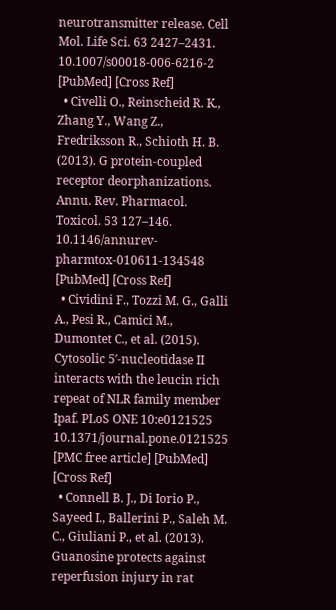neurotransmitter release. Cell Mol. Life Sci. 63 2427–2431. 10.1007/s00018-006-6216-2 [PubMed] [Cross Ref]
  • Civelli O., Reinscheid R. K., Zhang Y., Wang Z., Fredriksson R., Schioth H. B. (2013). G protein-coupled receptor deorphanizations. Annu. Rev. Pharmacol. Toxicol. 53 127–146. 10.1146/annurev-pharmtox-010611-134548 [PubMed] [Cross Ref]
  • Cividini F., Tozzi M. G., Galli A., Pesi R., Camici M., Dumontet C., et al. (2015). Cytosolic 5′-nucleotidase II interacts with the leucin rich repeat of NLR family member Ipaf. PLoS ONE 10:e0121525 10.1371/journal.pone.0121525 [PMC free article] [PubMed] [Cross Ref]
  • Connell B. J., Di Iorio P., Sayeed I., Ballerini P., Saleh M. C., Giuliani P., et al. (2013). Guanosine protects against reperfusion injury in rat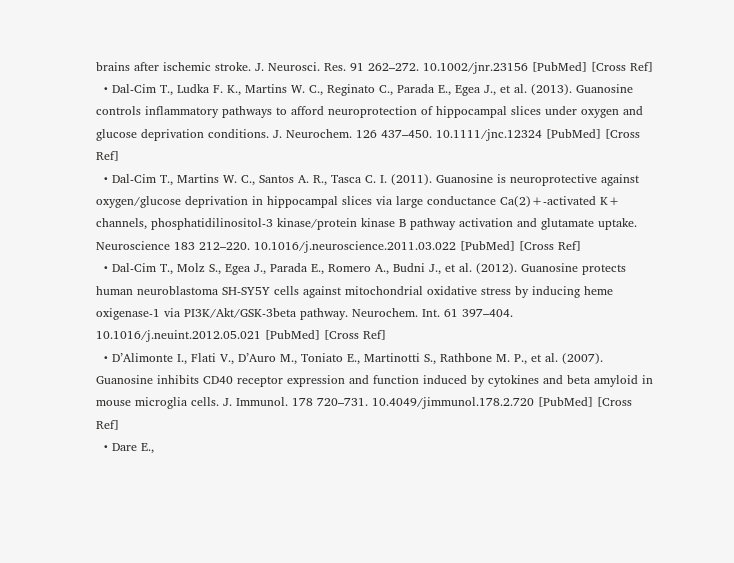brains after ischemic stroke. J. Neurosci. Res. 91 262–272. 10.1002/jnr.23156 [PubMed] [Cross Ref]
  • Dal-Cim T., Ludka F. K., Martins W. C., Reginato C., Parada E., Egea J., et al. (2013). Guanosine controls inflammatory pathways to afford neuroprotection of hippocampal slices under oxygen and glucose deprivation conditions. J. Neurochem. 126 437–450. 10.1111/jnc.12324 [PubMed] [Cross Ref]
  • Dal-Cim T., Martins W. C., Santos A. R., Tasca C. I. (2011). Guanosine is neuroprotective against oxygen/glucose deprivation in hippocampal slices via large conductance Ca(2)+-activated K+ channels, phosphatidilinositol-3 kinase/protein kinase B pathway activation and glutamate uptake. Neuroscience 183 212–220. 10.1016/j.neuroscience.2011.03.022 [PubMed] [Cross Ref]
  • Dal-Cim T., Molz S., Egea J., Parada E., Romero A., Budni J., et al. (2012). Guanosine protects human neuroblastoma SH-SY5Y cells against mitochondrial oxidative stress by inducing heme oxigenase-1 via PI3K/Akt/GSK-3beta pathway. Neurochem. Int. 61 397–404. 10.1016/j.neuint.2012.05.021 [PubMed] [Cross Ref]
  • D’Alimonte I., Flati V., D’Auro M., Toniato E., Martinotti S., Rathbone M. P., et al. (2007). Guanosine inhibits CD40 receptor expression and function induced by cytokines and beta amyloid in mouse microglia cells. J. Immunol. 178 720–731. 10.4049/jimmunol.178.2.720 [PubMed] [Cross Ref]
  • Dare E.,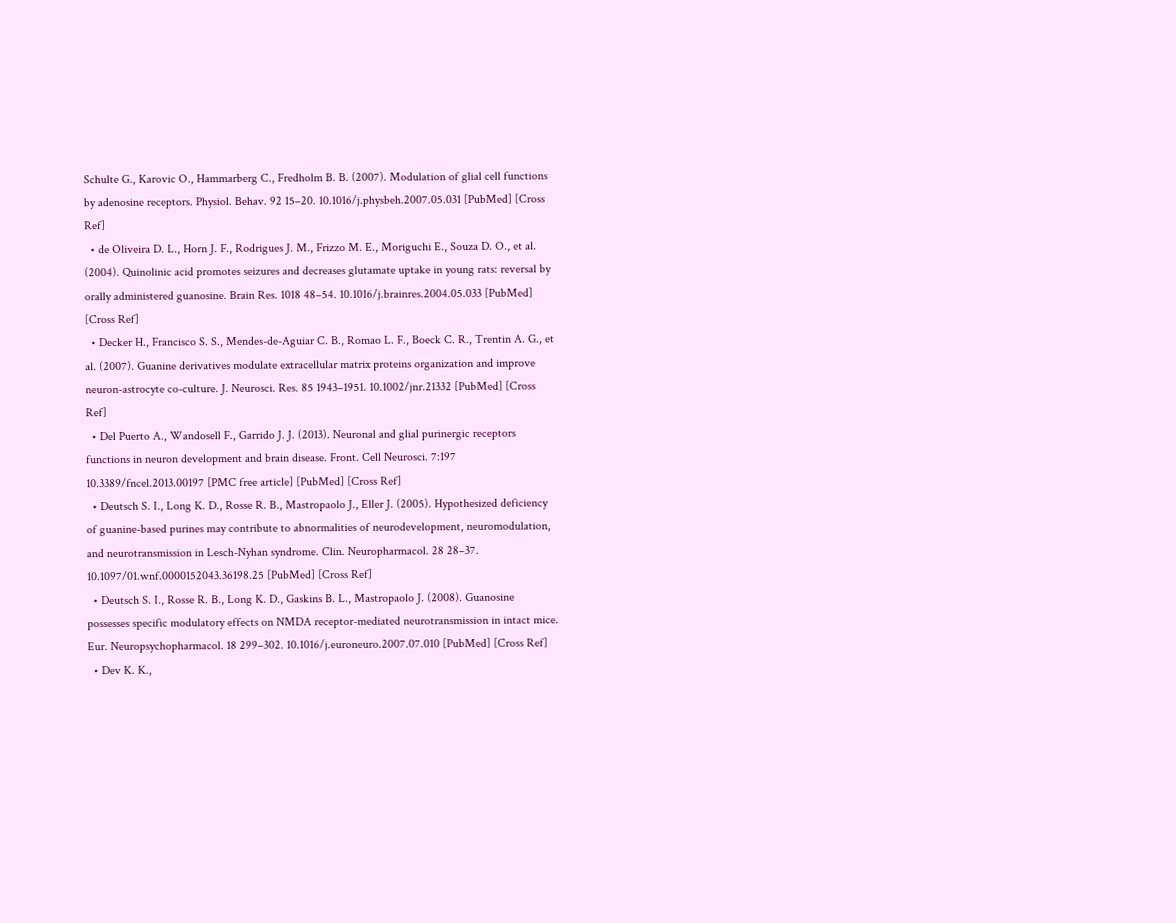Schulte G., Karovic O., Hammarberg C., Fredholm B. B. (2007). Modulation of glial cell functions by adenosine receptors. Physiol. Behav. 92 15–20. 10.1016/j.physbeh.2007.05.031 [PubMed] [Cross Ref]
  • de Oliveira D. L., Horn J. F., Rodrigues J. M., Frizzo M. E., Moriguchi E., Souza D. O., et al. (2004). Quinolinic acid promotes seizures and decreases glutamate uptake in young rats: reversal by orally administered guanosine. Brain Res. 1018 48–54. 10.1016/j.brainres.2004.05.033 [PubMed] [Cross Ref]
  • Decker H., Francisco S. S., Mendes-de-Aguiar C. B., Romao L. F., Boeck C. R., Trentin A. G., et al. (2007). Guanine derivatives modulate extracellular matrix proteins organization and improve neuron-astrocyte co-culture. J. Neurosci. Res. 85 1943–1951. 10.1002/jnr.21332 [PubMed] [Cross Ref]
  • Del Puerto A., Wandosell F., Garrido J. J. (2013). Neuronal and glial purinergic receptors functions in neuron development and brain disease. Front. Cell Neurosci. 7:197 10.3389/fncel.2013.00197 [PMC free article] [PubMed] [Cross Ref]
  • Deutsch S. I., Long K. D., Rosse R. B., Mastropaolo J., Eller J. (2005). Hypothesized deficiency of guanine-based purines may contribute to abnormalities of neurodevelopment, neuromodulation, and neurotransmission in Lesch-Nyhan syndrome. Clin. Neuropharmacol. 28 28–37. 10.1097/01.wnf.0000152043.36198.25 [PubMed] [Cross Ref]
  • Deutsch S. I., Rosse R. B., Long K. D., Gaskins B. L., Mastropaolo J. (2008). Guanosine possesses specific modulatory effects on NMDA receptor-mediated neurotransmission in intact mice. Eur. Neuropsychopharmacol. 18 299–302. 10.1016/j.euroneuro.2007.07.010 [PubMed] [Cross Ref]
  • Dev K. K.,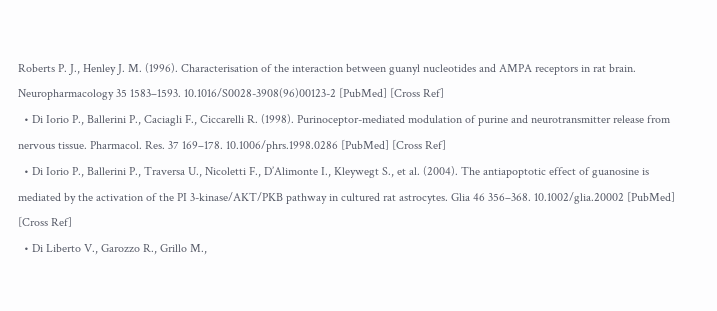Roberts P. J., Henley J. M. (1996). Characterisation of the interaction between guanyl nucleotides and AMPA receptors in rat brain. Neuropharmacology 35 1583–1593. 10.1016/S0028-3908(96)00123-2 [PubMed] [Cross Ref]
  • Di Iorio P., Ballerini P., Caciagli F., Ciccarelli R. (1998). Purinoceptor-mediated modulation of purine and neurotransmitter release from nervous tissue. Pharmacol. Res. 37 169–178. 10.1006/phrs.1998.0286 [PubMed] [Cross Ref]
  • Di Iorio P., Ballerini P., Traversa U., Nicoletti F., D’Alimonte I., Kleywegt S., et al. (2004). The antiapoptotic effect of guanosine is mediated by the activation of the PI 3-kinase/AKT/PKB pathway in cultured rat astrocytes. Glia 46 356–368. 10.1002/glia.20002 [PubMed] [Cross Ref]
  • Di Liberto V., Garozzo R., Grillo M.,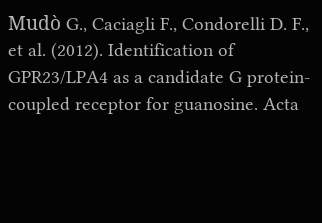Mudò G., Caciagli F., Condorelli D. F., et al. (2012). Identification of GPR23/LPA4 as a candidate G protein-coupled receptor for guanosine. Acta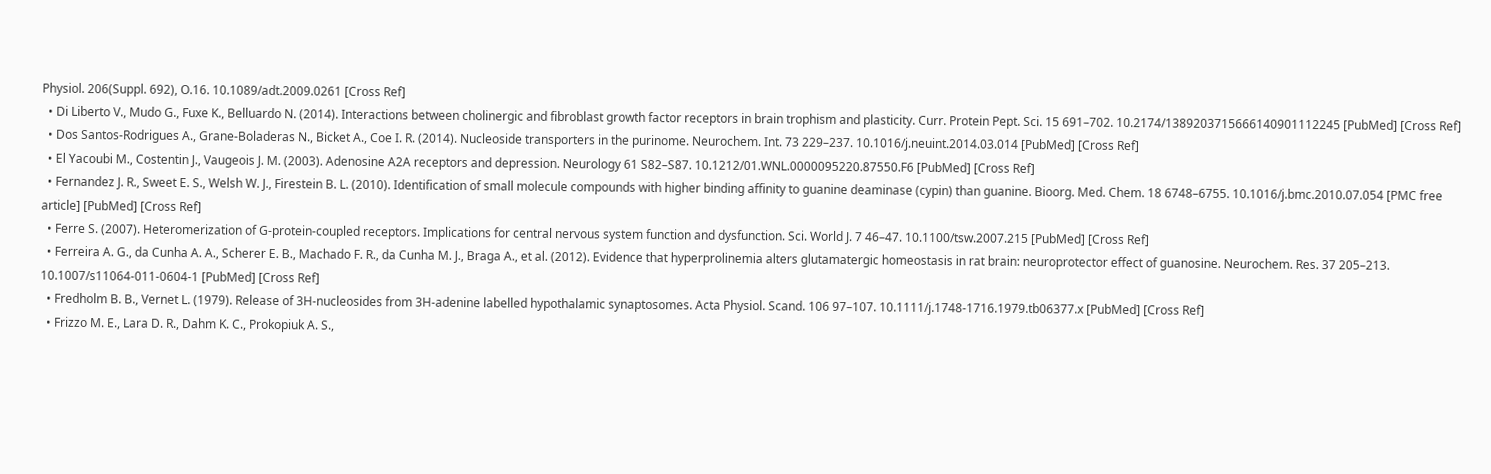Physiol. 206(Suppl. 692), O.16. 10.1089/adt.2009.0261 [Cross Ref]
  • Di Liberto V., Mudo G., Fuxe K., Belluardo N. (2014). Interactions between cholinergic and fibroblast growth factor receptors in brain trophism and plasticity. Curr. Protein Pept. Sci. 15 691–702. 10.2174/1389203715666140901112245 [PubMed] [Cross Ref]
  • Dos Santos-Rodrigues A., Grane-Boladeras N., Bicket A., Coe I. R. (2014). Nucleoside transporters in the purinome. Neurochem. Int. 73 229–237. 10.1016/j.neuint.2014.03.014 [PubMed] [Cross Ref]
  • El Yacoubi M., Costentin J., Vaugeois J. M. (2003). Adenosine A2A receptors and depression. Neurology 61 S82–S87. 10.1212/01.WNL.0000095220.87550.F6 [PubMed] [Cross Ref]
  • Fernandez J. R., Sweet E. S., Welsh W. J., Firestein B. L. (2010). Identification of small molecule compounds with higher binding affinity to guanine deaminase (cypin) than guanine. Bioorg. Med. Chem. 18 6748–6755. 10.1016/j.bmc.2010.07.054 [PMC free article] [PubMed] [Cross Ref]
  • Ferre S. (2007). Heteromerization of G-protein-coupled receptors. Implications for central nervous system function and dysfunction. Sci. World J. 7 46–47. 10.1100/tsw.2007.215 [PubMed] [Cross Ref]
  • Ferreira A. G., da Cunha A. A., Scherer E. B., Machado F. R., da Cunha M. J., Braga A., et al. (2012). Evidence that hyperprolinemia alters glutamatergic homeostasis in rat brain: neuroprotector effect of guanosine. Neurochem. Res. 37 205–213. 10.1007/s11064-011-0604-1 [PubMed] [Cross Ref]
  • Fredholm B. B., Vernet L. (1979). Release of 3H-nucleosides from 3H-adenine labelled hypothalamic synaptosomes. Acta Physiol. Scand. 106 97–107. 10.1111/j.1748-1716.1979.tb06377.x [PubMed] [Cross Ref]
  • Frizzo M. E., Lara D. R., Dahm K. C., Prokopiuk A. S.,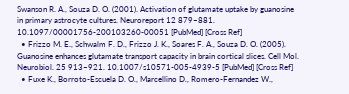Swanson R. A., Souza D. O. (2001). Activation of glutamate uptake by guanosine in primary astrocyte cultures. Neuroreport 12 879–881. 10.1097/00001756-200103260-00051 [PubMed] [Cross Ref]
  • Frizzo M. E., Schwalm F. D., Frizzo J. K., Soares F. A., Souza D. O. (2005). Guanosine enhances glutamate transport capacity in brain cortical slices. Cell Mol. Neurobiol. 25 913–921. 10.1007/s10571-005-4939-5 [PubMed] [Cross Ref]
  • Fuxe K., Borroto-Escuela D. O., Marcellino D., Romero-Fernandez W.,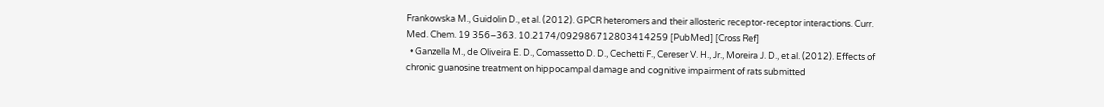Frankowska M., Guidolin D., et al. (2012). GPCR heteromers and their allosteric receptor-receptor interactions. Curr. Med. Chem. 19 356–363. 10.2174/092986712803414259 [PubMed] [Cross Ref]
  • Ganzella M., de Oliveira E. D., Comassetto D. D., Cechetti F., Cereser V. H., Jr., Moreira J. D., et al. (2012). Effects of chronic guanosine treatment on hippocampal damage and cognitive impairment of rats submitted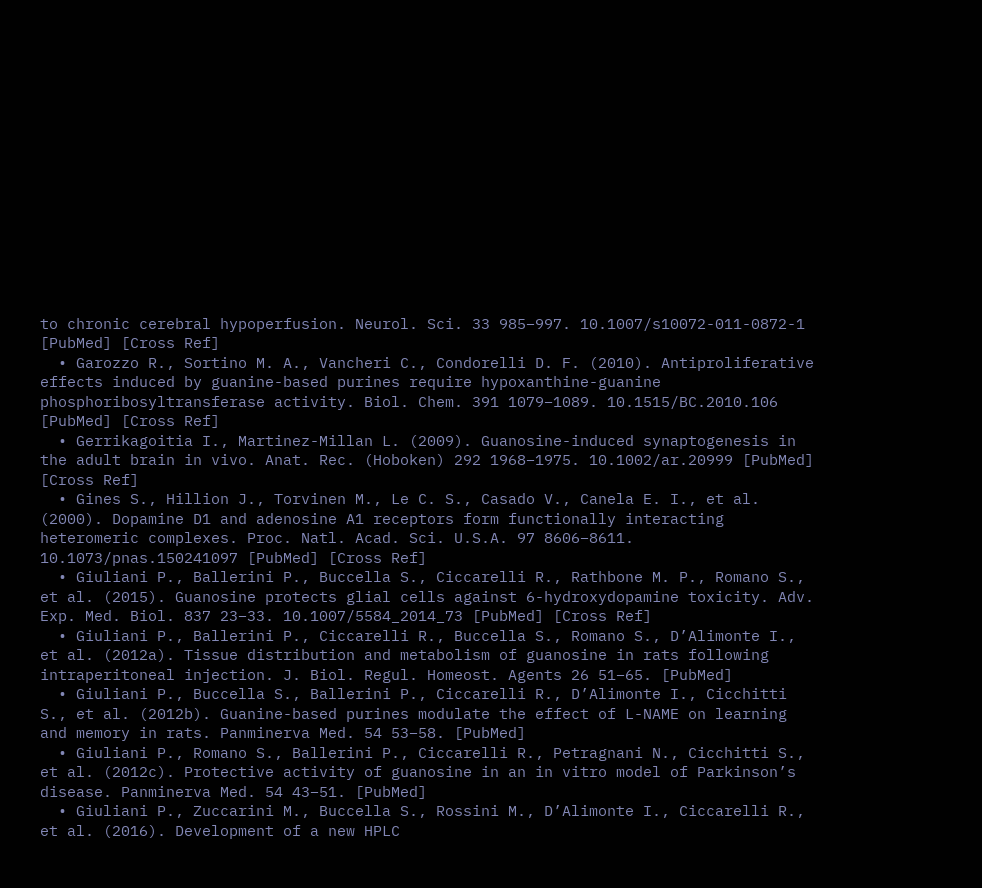to chronic cerebral hypoperfusion. Neurol. Sci. 33 985–997. 10.1007/s10072-011-0872-1 [PubMed] [Cross Ref]
  • Garozzo R., Sortino M. A., Vancheri C., Condorelli D. F. (2010). Antiproliferative effects induced by guanine-based purines require hypoxanthine-guanine phosphoribosyltransferase activity. Biol. Chem. 391 1079–1089. 10.1515/BC.2010.106 [PubMed] [Cross Ref]
  • Gerrikagoitia I., Martinez-Millan L. (2009). Guanosine-induced synaptogenesis in the adult brain in vivo. Anat. Rec. (Hoboken) 292 1968–1975. 10.1002/ar.20999 [PubMed] [Cross Ref]
  • Gines S., Hillion J., Torvinen M., Le C. S., Casado V., Canela E. I., et al. (2000). Dopamine D1 and adenosine A1 receptors form functionally interacting heteromeric complexes. Proc. Natl. Acad. Sci. U.S.A. 97 8606–8611. 10.1073/pnas.150241097 [PubMed] [Cross Ref]
  • Giuliani P., Ballerini P., Buccella S., Ciccarelli R., Rathbone M. P., Romano S., et al. (2015). Guanosine protects glial cells against 6-hydroxydopamine toxicity. Adv. Exp. Med. Biol. 837 23–33. 10.1007/5584_2014_73 [PubMed] [Cross Ref]
  • Giuliani P., Ballerini P., Ciccarelli R., Buccella S., Romano S., D’Alimonte I., et al. (2012a). Tissue distribution and metabolism of guanosine in rats following intraperitoneal injection. J. Biol. Regul. Homeost. Agents 26 51–65. [PubMed]
  • Giuliani P., Buccella S., Ballerini P., Ciccarelli R., D’Alimonte I., Cicchitti S., et al. (2012b). Guanine-based purines modulate the effect of L-NAME on learning and memory in rats. Panminerva Med. 54 53–58. [PubMed]
  • Giuliani P., Romano S., Ballerini P., Ciccarelli R., Petragnani N., Cicchitti S., et al. (2012c). Protective activity of guanosine in an in vitro model of Parkinson’s disease. Panminerva Med. 54 43–51. [PubMed]
  • Giuliani P., Zuccarini M., Buccella S., Rossini M., D’Alimonte I., Ciccarelli R., et al. (2016). Development of a new HPLC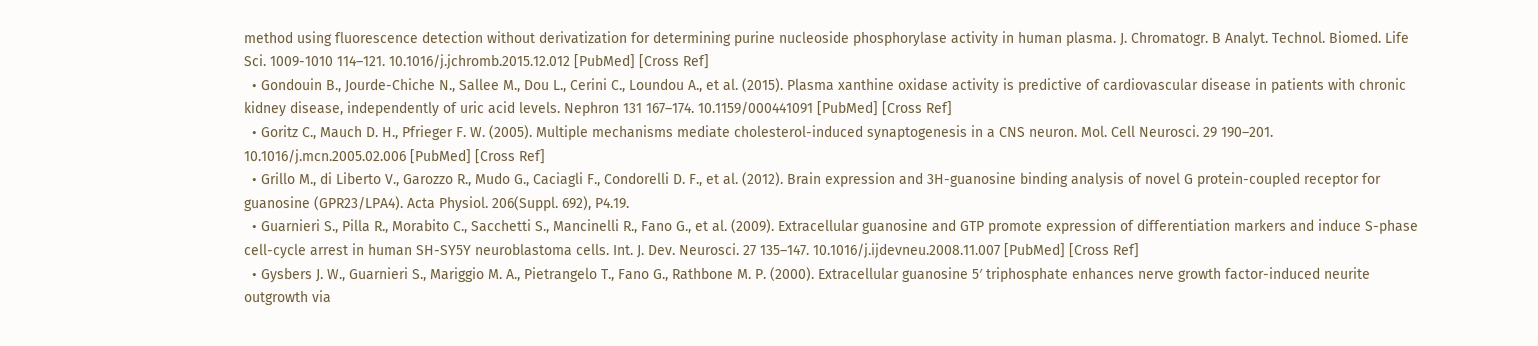method using fluorescence detection without derivatization for determining purine nucleoside phosphorylase activity in human plasma. J. Chromatogr. B Analyt. Technol. Biomed. Life Sci. 1009-1010 114–121. 10.1016/j.jchromb.2015.12.012 [PubMed] [Cross Ref]
  • Gondouin B., Jourde-Chiche N., Sallee M., Dou L., Cerini C., Loundou A., et al. (2015). Plasma xanthine oxidase activity is predictive of cardiovascular disease in patients with chronic kidney disease, independently of uric acid levels. Nephron 131 167–174. 10.1159/000441091 [PubMed] [Cross Ref]
  • Goritz C., Mauch D. H., Pfrieger F. W. (2005). Multiple mechanisms mediate cholesterol-induced synaptogenesis in a CNS neuron. Mol. Cell Neurosci. 29 190–201. 10.1016/j.mcn.2005.02.006 [PubMed] [Cross Ref]
  • Grillo M., di Liberto V., Garozzo R., Mudo G., Caciagli F., Condorelli D. F., et al. (2012). Brain expression and 3H-guanosine binding analysis of novel G protein-coupled receptor for guanosine (GPR23/LPA4). Acta Physiol. 206(Suppl. 692), P4.19.
  • Guarnieri S., Pilla R., Morabito C., Sacchetti S., Mancinelli R., Fano G., et al. (2009). Extracellular guanosine and GTP promote expression of differentiation markers and induce S-phase cell-cycle arrest in human SH-SY5Y neuroblastoma cells. Int. J. Dev. Neurosci. 27 135–147. 10.1016/j.ijdevneu.2008.11.007 [PubMed] [Cross Ref]
  • Gysbers J. W., Guarnieri S., Mariggio M. A., Pietrangelo T., Fano G., Rathbone M. P. (2000). Extracellular guanosine 5′ triphosphate enhances nerve growth factor-induced neurite outgrowth via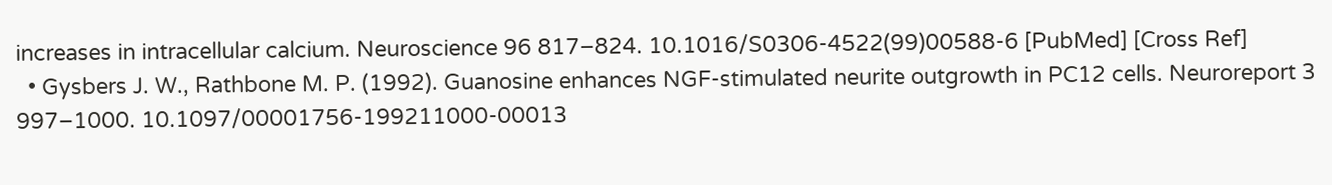increases in intracellular calcium. Neuroscience 96 817–824. 10.1016/S0306-4522(99)00588-6 [PubMed] [Cross Ref]
  • Gysbers J. W., Rathbone M. P. (1992). Guanosine enhances NGF-stimulated neurite outgrowth in PC12 cells. Neuroreport 3 997–1000. 10.1097/00001756-199211000-00013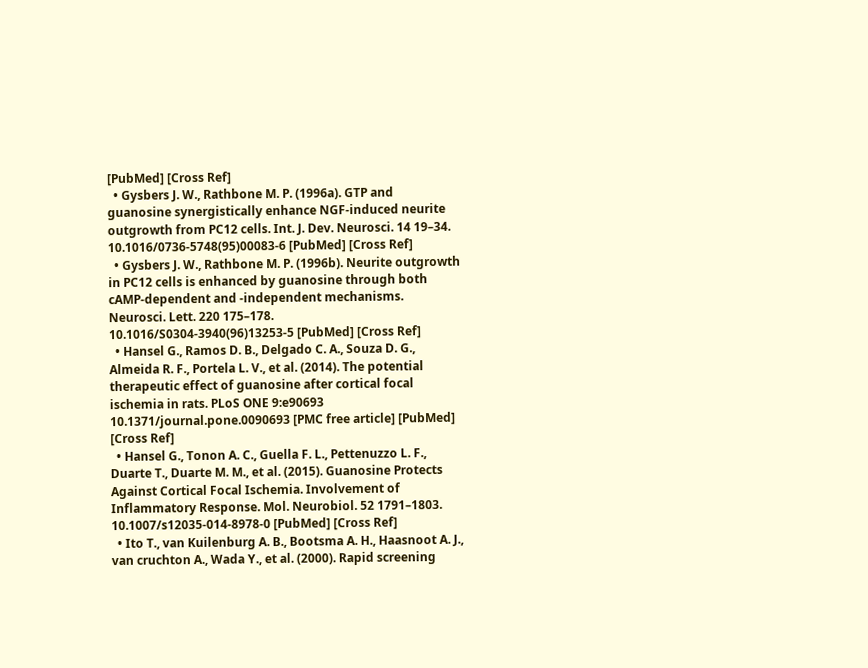[PubMed] [Cross Ref]
  • Gysbers J. W., Rathbone M. P. (1996a). GTP and guanosine synergistically enhance NGF-induced neurite outgrowth from PC12 cells. Int. J. Dev. Neurosci. 14 19–34. 10.1016/0736-5748(95)00083-6 [PubMed] [Cross Ref]
  • Gysbers J. W., Rathbone M. P. (1996b). Neurite outgrowth in PC12 cells is enhanced by guanosine through both cAMP-dependent and -independent mechanisms. Neurosci. Lett. 220 175–178. 10.1016/S0304-3940(96)13253-5 [PubMed] [Cross Ref]
  • Hansel G., Ramos D. B., Delgado C. A., Souza D. G., Almeida R. F., Portela L. V., et al. (2014). The potential therapeutic effect of guanosine after cortical focal ischemia in rats. PLoS ONE 9:e90693 10.1371/journal.pone.0090693 [PMC free article] [PubMed] [Cross Ref]
  • Hansel G., Tonon A. C., Guella F. L., Pettenuzzo L. F., Duarte T., Duarte M. M., et al. (2015). Guanosine Protects Against Cortical Focal Ischemia. Involvement of Inflammatory Response. Mol. Neurobiol. 52 1791–1803. 10.1007/s12035-014-8978-0 [PubMed] [Cross Ref]
  • Ito T., van Kuilenburg A. B., Bootsma A. H., Haasnoot A. J., van cruchton A., Wada Y., et al. (2000). Rapid screening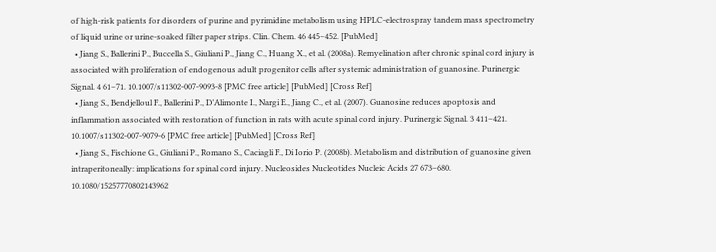of high-risk patients for disorders of purine and pyrimidine metabolism using HPLC-electrospray tandem mass spectrometry of liquid urine or urine-soaked filter paper strips. Clin. Chem. 46 445–452. [PubMed]
  • Jiang S., Ballerini P., Buccella S., Giuliani P., Jiang C., Huang X., et al. (2008a). Remyelination after chronic spinal cord injury is associated with proliferation of endogenous adult progenitor cells after systemic administration of guanosine. Purinergic Signal. 4 61–71. 10.1007/s11302-007-9093-8 [PMC free article] [PubMed] [Cross Ref]
  • Jiang S., Bendjelloul F., Ballerini P., D’Alimonte I., Nargi E., Jiang C., et al. (2007). Guanosine reduces apoptosis and inflammation associated with restoration of function in rats with acute spinal cord injury. Purinergic Signal. 3 411–421. 10.1007/s11302-007-9079-6 [PMC free article] [PubMed] [Cross Ref]
  • Jiang S., Fischione G., Giuliani P., Romano S., Caciagli F., Di Iorio P. (2008b). Metabolism and distribution of guanosine given intraperitoneally: implications for spinal cord injury. Nucleosides Nucleotides Nucleic Acids 27 673–680. 10.1080/15257770802143962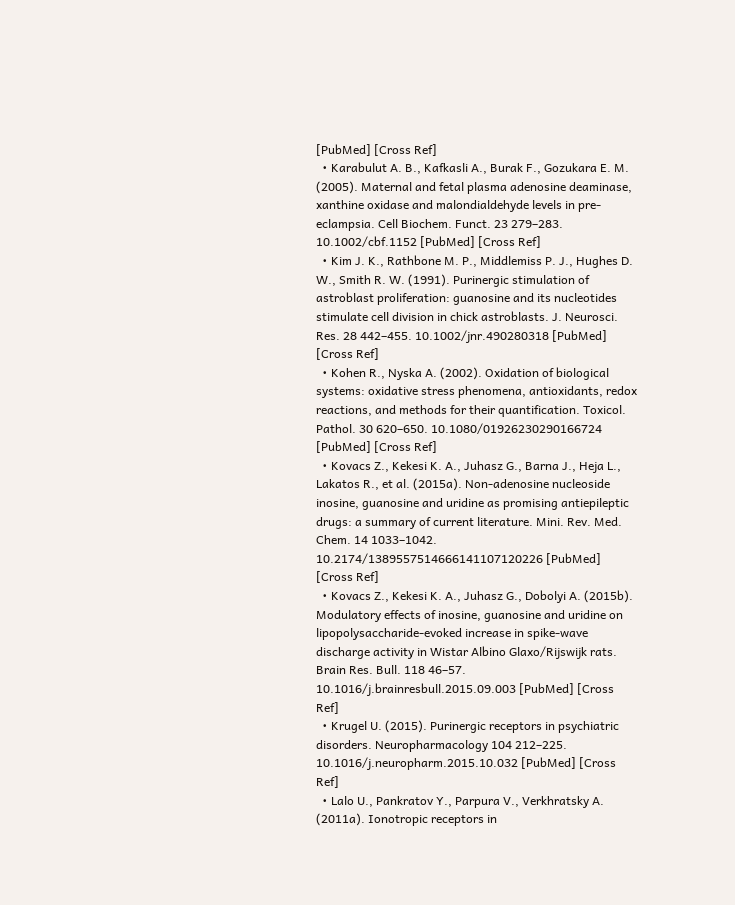[PubMed] [Cross Ref]
  • Karabulut A. B., Kafkasli A., Burak F., Gozukara E. M. (2005). Maternal and fetal plasma adenosine deaminase, xanthine oxidase and malondialdehyde levels in pre-eclampsia. Cell Biochem. Funct. 23 279–283. 10.1002/cbf.1152 [PubMed] [Cross Ref]
  • Kim J. K., Rathbone M. P., Middlemiss P. J., Hughes D. W., Smith R. W. (1991). Purinergic stimulation of astroblast proliferation: guanosine and its nucleotides stimulate cell division in chick astroblasts. J. Neurosci. Res. 28 442–455. 10.1002/jnr.490280318 [PubMed] [Cross Ref]
  • Kohen R., Nyska A. (2002). Oxidation of biological systems: oxidative stress phenomena, antioxidants, redox reactions, and methods for their quantification. Toxicol. Pathol. 30 620–650. 10.1080/01926230290166724 [PubMed] [Cross Ref]
  • Kovacs Z., Kekesi K. A., Juhasz G., Barna J., Heja L., Lakatos R., et al. (2015a). Non-adenosine nucleoside inosine, guanosine and uridine as promising antiepileptic drugs: a summary of current literature. Mini. Rev. Med. Chem. 14 1033–1042. 10.2174/1389557514666141107120226 [PubMed] [Cross Ref]
  • Kovacs Z., Kekesi K. A., Juhasz G., Dobolyi A. (2015b). Modulatory effects of inosine, guanosine and uridine on lipopolysaccharide-evoked increase in spike-wave discharge activity in Wistar Albino Glaxo/Rijswijk rats. Brain Res. Bull. 118 46–57. 10.1016/j.brainresbull.2015.09.003 [PubMed] [Cross Ref]
  • Krugel U. (2015). Purinergic receptors in psychiatric disorders. Neuropharmacology 104 212–225. 10.1016/j.neuropharm.2015.10.032 [PubMed] [Cross Ref]
  • Lalo U., Pankratov Y., Parpura V., Verkhratsky A. (2011a). Ionotropic receptors in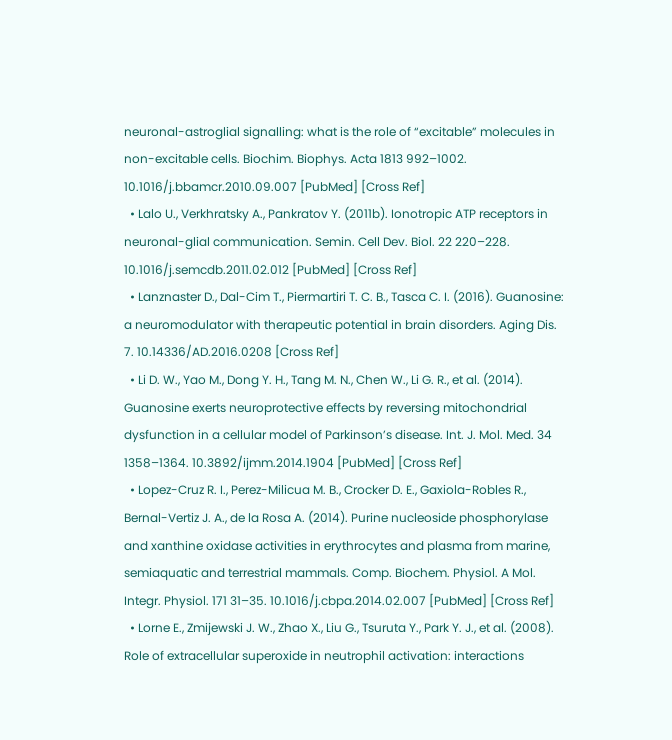neuronal-astroglial signalling: what is the role of “excitable” molecules in non-excitable cells. Biochim. Biophys. Acta 1813 992–1002. 10.1016/j.bbamcr.2010.09.007 [PubMed] [Cross Ref]
  • Lalo U., Verkhratsky A., Pankratov Y. (2011b). Ionotropic ATP receptors in neuronal-glial communication. Semin. Cell Dev. Biol. 22 220–228. 10.1016/j.semcdb.2011.02.012 [PubMed] [Cross Ref]
  • Lanznaster D., Dal-Cim T., Piermartiri T. C. B., Tasca C. I. (2016). Guanosine: a neuromodulator with therapeutic potential in brain disorders. Aging Dis. 7. 10.14336/AD.2016.0208 [Cross Ref]
  • Li D. W., Yao M., Dong Y. H., Tang M. N., Chen W., Li G. R., et al. (2014). Guanosine exerts neuroprotective effects by reversing mitochondrial dysfunction in a cellular model of Parkinson’s disease. Int. J. Mol. Med. 34 1358–1364. 10.3892/ijmm.2014.1904 [PubMed] [Cross Ref]
  • Lopez-Cruz R. I., Perez-Milicua M. B., Crocker D. E., Gaxiola-Robles R., Bernal-Vertiz J. A., de la Rosa A. (2014). Purine nucleoside phosphorylase and xanthine oxidase activities in erythrocytes and plasma from marine, semiaquatic and terrestrial mammals. Comp. Biochem. Physiol. A Mol. Integr. Physiol. 171 31–35. 10.1016/j.cbpa.2014.02.007 [PubMed] [Cross Ref]
  • Lorne E., Zmijewski J. W., Zhao X., Liu G., Tsuruta Y., Park Y. J., et al. (2008). Role of extracellular superoxide in neutrophil activation: interactions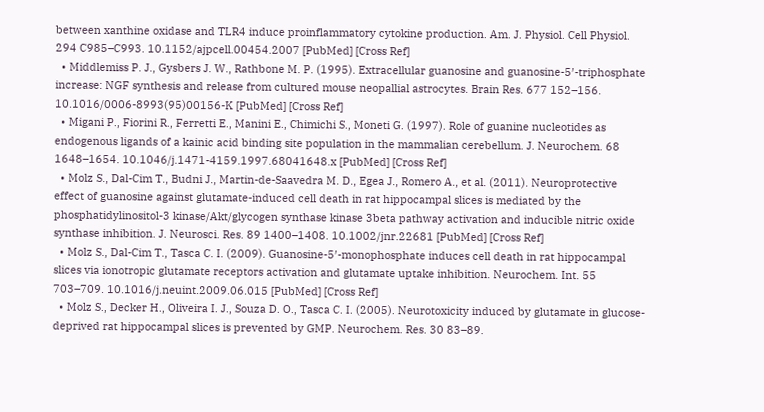between xanthine oxidase and TLR4 induce proinflammatory cytokine production. Am. J. Physiol. Cell Physiol. 294 C985–C993. 10.1152/ajpcell.00454.2007 [PubMed] [Cross Ref]
  • Middlemiss P. J., Gysbers J. W., Rathbone M. P. (1995). Extracellular guanosine and guanosine-5′-triphosphate increase: NGF synthesis and release from cultured mouse neopallial astrocytes. Brain Res. 677 152–156. 10.1016/0006-8993(95)00156-K [PubMed] [Cross Ref]
  • Migani P., Fiorini R., Ferretti E., Manini E., Chimichi S., Moneti G. (1997). Role of guanine nucleotides as endogenous ligands of a kainic acid binding site population in the mammalian cerebellum. J. Neurochem. 68 1648–1654. 10.1046/j.1471-4159.1997.68041648.x [PubMed] [Cross Ref]
  • Molz S., Dal-Cim T., Budni J., Martin-de-Saavedra M. D., Egea J., Romero A., et al. (2011). Neuroprotective effect of guanosine against glutamate-induced cell death in rat hippocampal slices is mediated by the phosphatidylinositol-3 kinase/Akt/glycogen synthase kinase 3beta pathway activation and inducible nitric oxide synthase inhibition. J. Neurosci. Res. 89 1400–1408. 10.1002/jnr.22681 [PubMed] [Cross Ref]
  • Molz S., Dal-Cim T., Tasca C. I. (2009). Guanosine-5′-monophosphate induces cell death in rat hippocampal slices via ionotropic glutamate receptors activation and glutamate uptake inhibition. Neurochem. Int. 55 703–709. 10.1016/j.neuint.2009.06.015 [PubMed] [Cross Ref]
  • Molz S., Decker H., Oliveira I. J., Souza D. O., Tasca C. I. (2005). Neurotoxicity induced by glutamate in glucose-deprived rat hippocampal slices is prevented by GMP. Neurochem. Res. 30 83–89.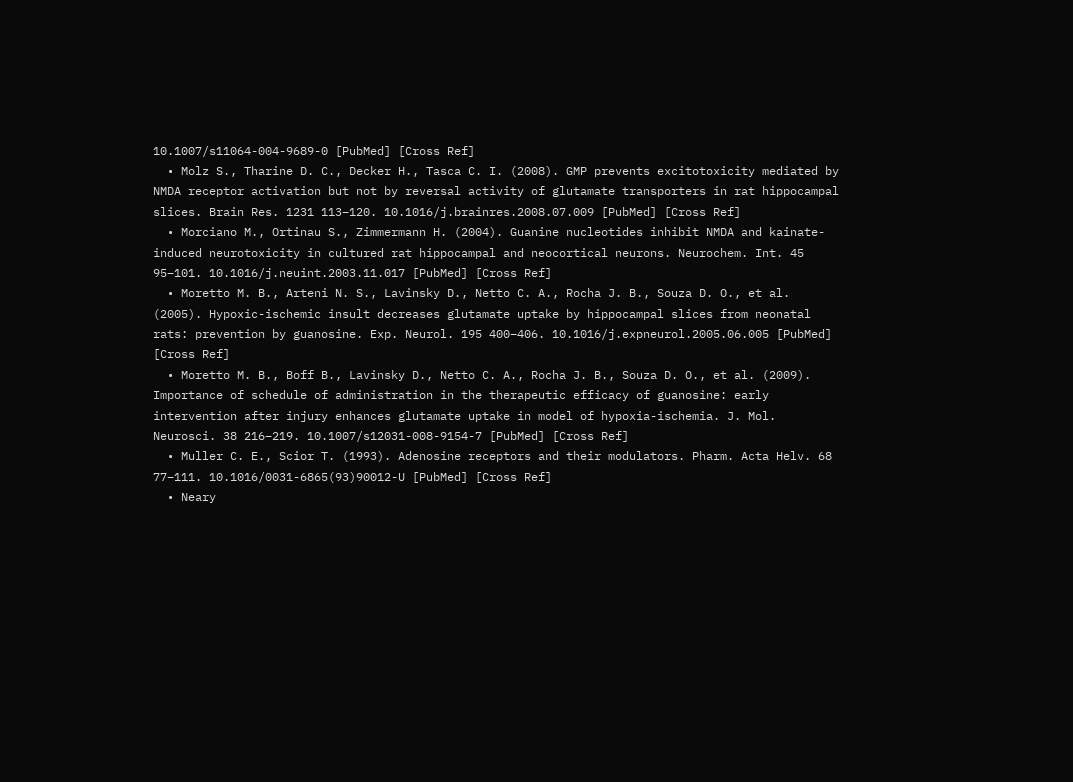10.1007/s11064-004-9689-0 [PubMed] [Cross Ref]
  • Molz S., Tharine D. C., Decker H., Tasca C. I. (2008). GMP prevents excitotoxicity mediated by NMDA receptor activation but not by reversal activity of glutamate transporters in rat hippocampal slices. Brain Res. 1231 113–120. 10.1016/j.brainres.2008.07.009 [PubMed] [Cross Ref]
  • Morciano M., Ortinau S., Zimmermann H. (2004). Guanine nucleotides inhibit NMDA and kainate-induced neurotoxicity in cultured rat hippocampal and neocortical neurons. Neurochem. Int. 45 95–101. 10.1016/j.neuint.2003.11.017 [PubMed] [Cross Ref]
  • Moretto M. B., Arteni N. S., Lavinsky D., Netto C. A., Rocha J. B., Souza D. O., et al. (2005). Hypoxic-ischemic insult decreases glutamate uptake by hippocampal slices from neonatal rats: prevention by guanosine. Exp. Neurol. 195 400–406. 10.1016/j.expneurol.2005.06.005 [PubMed] [Cross Ref]
  • Moretto M. B., Boff B., Lavinsky D., Netto C. A., Rocha J. B., Souza D. O., et al. (2009). Importance of schedule of administration in the therapeutic efficacy of guanosine: early intervention after injury enhances glutamate uptake in model of hypoxia-ischemia. J. Mol. Neurosci. 38 216–219. 10.1007/s12031-008-9154-7 [PubMed] [Cross Ref]
  • Muller C. E., Scior T. (1993). Adenosine receptors and their modulators. Pharm. Acta Helv. 68 77–111. 10.1016/0031-6865(93)90012-U [PubMed] [Cross Ref]
  • Neary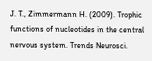J. T., Zimmermann H. (2009). Trophic functions of nucleotides in the central nervous system. Trends Neurosci.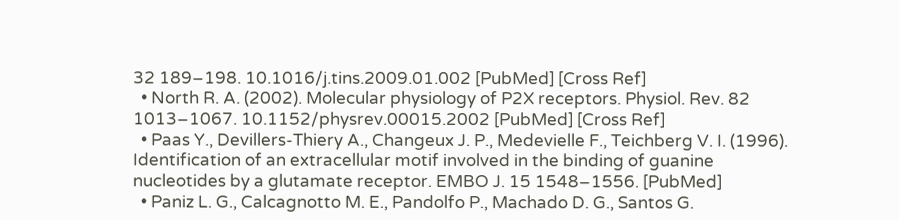32 189–198. 10.1016/j.tins.2009.01.002 [PubMed] [Cross Ref]
  • North R. A. (2002). Molecular physiology of P2X receptors. Physiol. Rev. 82 1013–1067. 10.1152/physrev.00015.2002 [PubMed] [Cross Ref]
  • Paas Y., Devillers-Thiery A., Changeux J. P., Medevielle F., Teichberg V. I. (1996). Identification of an extracellular motif involved in the binding of guanine nucleotides by a glutamate receptor. EMBO J. 15 1548–1556. [PubMed]
  • Paniz L. G., Calcagnotto M. E., Pandolfo P., Machado D. G., Santos G.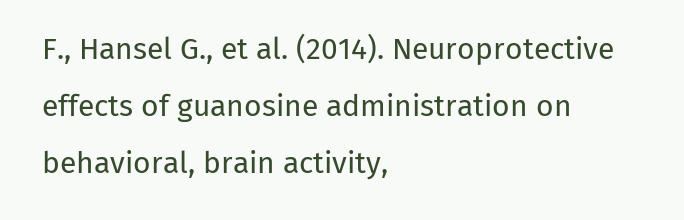F., Hansel G., et al. (2014). Neuroprotective effects of guanosine administration on behavioral, brain activity,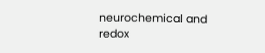neurochemical and redox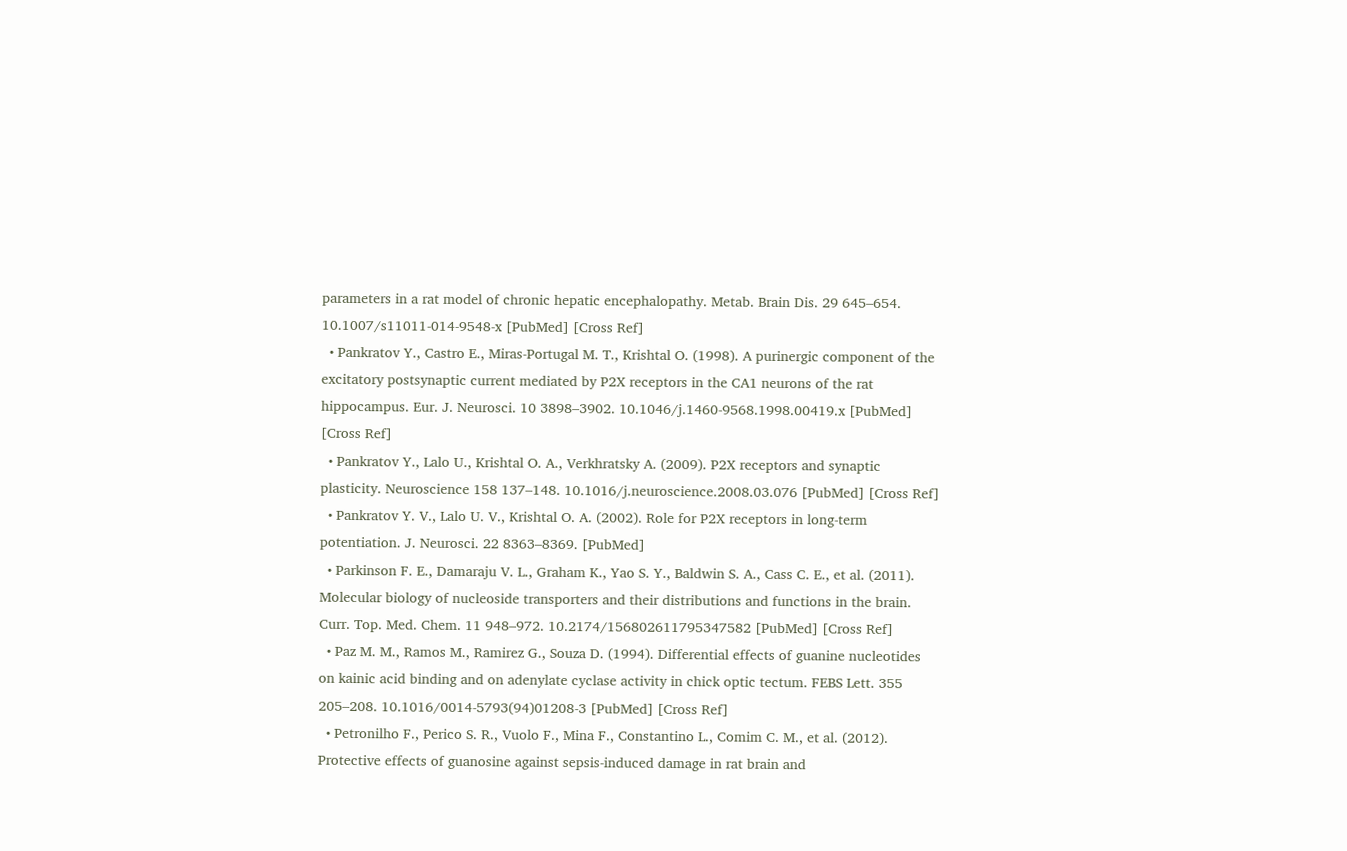parameters in a rat model of chronic hepatic encephalopathy. Metab. Brain Dis. 29 645–654. 10.1007/s11011-014-9548-x [PubMed] [Cross Ref]
  • Pankratov Y., Castro E., Miras-Portugal M. T., Krishtal O. (1998). A purinergic component of the excitatory postsynaptic current mediated by P2X receptors in the CA1 neurons of the rat hippocampus. Eur. J. Neurosci. 10 3898–3902. 10.1046/j.1460-9568.1998.00419.x [PubMed] [Cross Ref]
  • Pankratov Y., Lalo U., Krishtal O. A., Verkhratsky A. (2009). P2X receptors and synaptic plasticity. Neuroscience 158 137–148. 10.1016/j.neuroscience.2008.03.076 [PubMed] [Cross Ref]
  • Pankratov Y. V., Lalo U. V., Krishtal O. A. (2002). Role for P2X receptors in long-term potentiation. J. Neurosci. 22 8363–8369. [PubMed]
  • Parkinson F. E., Damaraju V. L., Graham K., Yao S. Y., Baldwin S. A., Cass C. E., et al. (2011). Molecular biology of nucleoside transporters and their distributions and functions in the brain. Curr. Top. Med. Chem. 11 948–972. 10.2174/156802611795347582 [PubMed] [Cross Ref]
  • Paz M. M., Ramos M., Ramirez G., Souza D. (1994). Differential effects of guanine nucleotides on kainic acid binding and on adenylate cyclase activity in chick optic tectum. FEBS Lett. 355 205–208. 10.1016/0014-5793(94)01208-3 [PubMed] [Cross Ref]
  • Petronilho F., Perico S. R., Vuolo F., Mina F., Constantino L., Comim C. M., et al. (2012). Protective effects of guanosine against sepsis-induced damage in rat brain and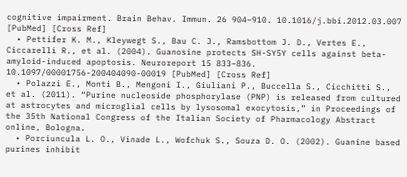cognitive impairment. Brain Behav. Immun. 26 904–910. 10.1016/j.bbi.2012.03.007 [PubMed] [Cross Ref]
  • Pettifer K. M., Kleywegt S., Bau C. J., Ramsbottom J. D., Vertes E., Ciccarelli R., et al. (2004). Guanosine protects SH-SY5Y cells against beta-amyloid-induced apoptosis. Neuroreport 15 833–836. 10.1097/00001756-200404090-00019 [PubMed] [Cross Ref]
  • Polazzi E., Monti B., Mengoni I., Giuliani P., Buccella S., Cicchitti S., et al. (2011). “Purine nucleoside phosphorylase (PNP) is released from cultured at astrocytes and microglial cells by lysosomal exocytosis,” in Proceedings of the 35th National Congress of the Italian Society of Pharmacology Abstract online, Bologna.
  • Porciuncula L. O., Vinade L., Wofchuk S., Souza D. O. (2002). Guanine based purines inhibit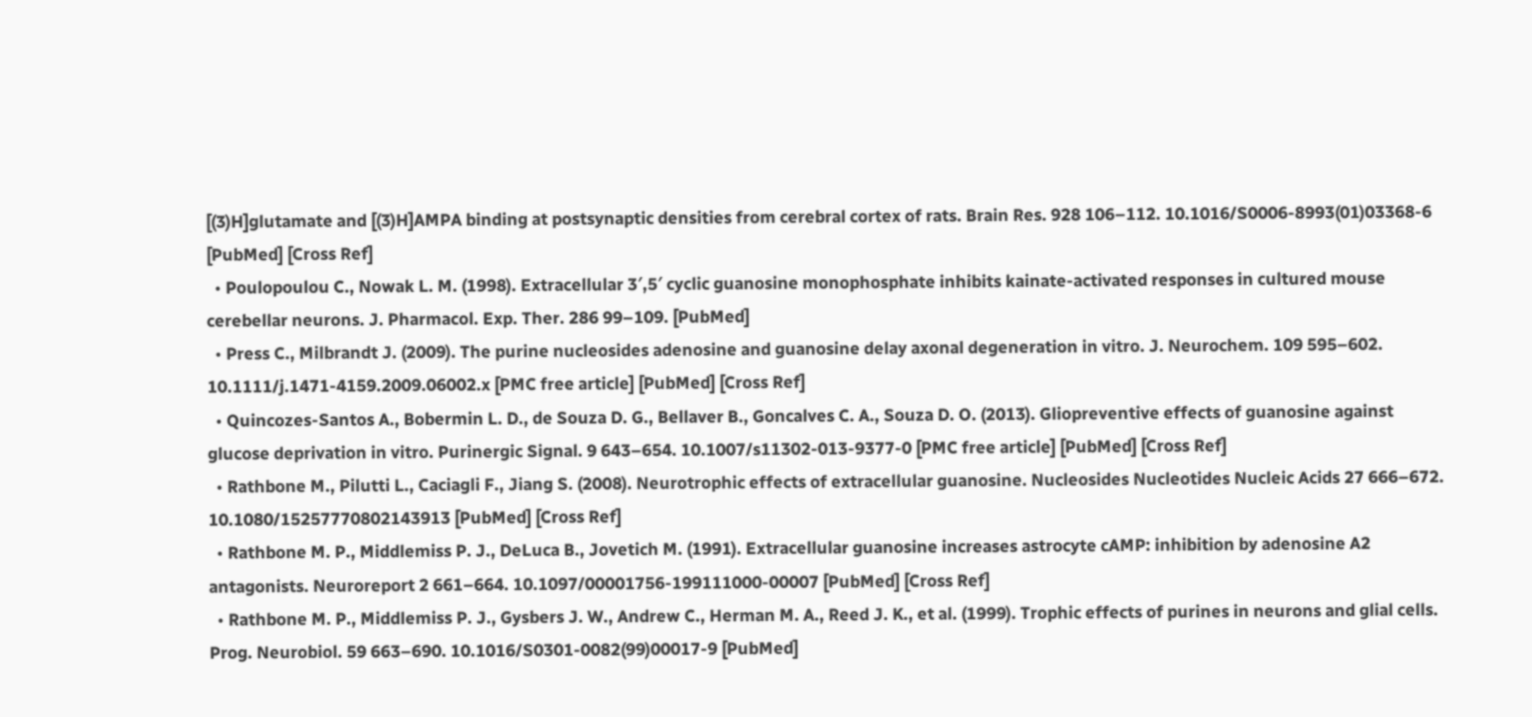[(3)H]glutamate and [(3)H]AMPA binding at postsynaptic densities from cerebral cortex of rats. Brain Res. 928 106–112. 10.1016/S0006-8993(01)03368-6 [PubMed] [Cross Ref]
  • Poulopoulou C., Nowak L. M. (1998). Extracellular 3′,5′ cyclic guanosine monophosphate inhibits kainate-activated responses in cultured mouse cerebellar neurons. J. Pharmacol. Exp. Ther. 286 99–109. [PubMed]
  • Press C., Milbrandt J. (2009). The purine nucleosides adenosine and guanosine delay axonal degeneration in vitro. J. Neurochem. 109 595–602. 10.1111/j.1471-4159.2009.06002.x [PMC free article] [PubMed] [Cross Ref]
  • Quincozes-Santos A., Bobermin L. D., de Souza D. G., Bellaver B., Goncalves C. A., Souza D. O. (2013). Gliopreventive effects of guanosine against glucose deprivation in vitro. Purinergic Signal. 9 643–654. 10.1007/s11302-013-9377-0 [PMC free article] [PubMed] [Cross Ref]
  • Rathbone M., Pilutti L., Caciagli F., Jiang S. (2008). Neurotrophic effects of extracellular guanosine. Nucleosides Nucleotides Nucleic Acids 27 666–672. 10.1080/15257770802143913 [PubMed] [Cross Ref]
  • Rathbone M. P., Middlemiss P. J., DeLuca B., Jovetich M. (1991). Extracellular guanosine increases astrocyte cAMP: inhibition by adenosine A2 antagonists. Neuroreport 2 661–664. 10.1097/00001756-199111000-00007 [PubMed] [Cross Ref]
  • Rathbone M. P., Middlemiss P. J., Gysbers J. W., Andrew C., Herman M. A., Reed J. K., et al. (1999). Trophic effects of purines in neurons and glial cells. Prog. Neurobiol. 59 663–690. 10.1016/S0301-0082(99)00017-9 [PubMed]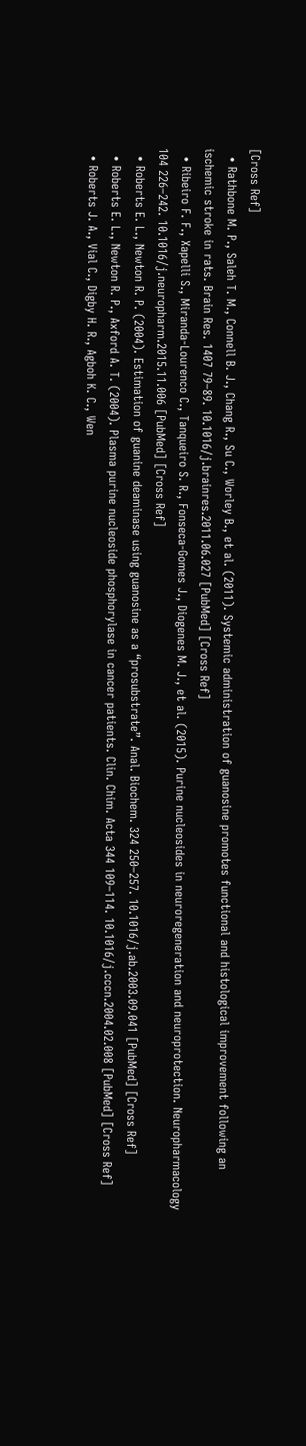[Cross Ref]
  • Rathbone M. P., Saleh T. M., Connell B. J., Chang R., Su C., Worley B., et al. (2011). Systemic administration of guanosine promotes functional and histological improvement following an ischemic stroke in rats. Brain Res. 1407 79–89. 10.1016/j.brainres.2011.06.027 [PubMed] [Cross Ref]
  • Ribeiro F. F., Xapelli S., Miranda-Lourenco C., Tanqueiro S. R., Fonseca-Gomes J., Diogenes M. J., et al. (2015). Purine nucleosides in neuroregeneration and neuroprotection. Neuropharmacology 104 226–242. 10.1016/j.neuropharm.2015.11.006 [PubMed] [Cross Ref]
  • Roberts E. L., Newton R. P. (2004). Estimation of guanine deaminase using guanosine as a “prosubstrate”. Anal. Biochem. 324 250–257. 10.1016/j.ab.2003.09.041 [PubMed] [Cross Ref]
  • Roberts E. L., Newton R. P., Axford A. T. (2004). Plasma purine nucleoside phosphorylase in cancer patients. Clin. Chim. Acta 344 109–114. 10.1016/j.cccn.2004.02.008 [PubMed] [Cross Ref]
  • Roberts J. A., Vial C., Digby H. R., Agboh K. C., Wen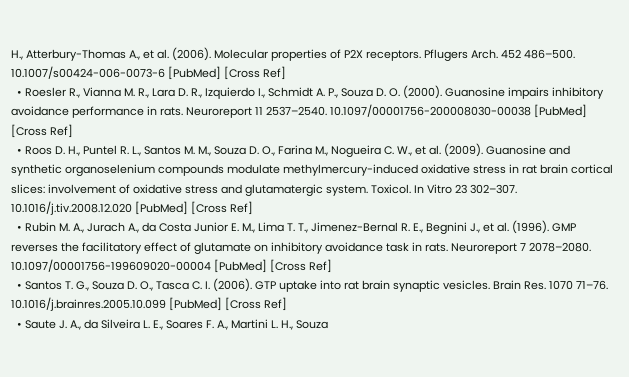H., Atterbury-Thomas A., et al. (2006). Molecular properties of P2X receptors. Pflugers Arch. 452 486–500. 10.1007/s00424-006-0073-6 [PubMed] [Cross Ref]
  • Roesler R., Vianna M. R., Lara D. R., Izquierdo I., Schmidt A. P., Souza D. O. (2000). Guanosine impairs inhibitory avoidance performance in rats. Neuroreport 11 2537–2540. 10.1097/00001756-200008030-00038 [PubMed] [Cross Ref]
  • Roos D. H., Puntel R. L., Santos M. M., Souza D. O., Farina M., Nogueira C. W., et al. (2009). Guanosine and synthetic organoselenium compounds modulate methylmercury-induced oxidative stress in rat brain cortical slices: involvement of oxidative stress and glutamatergic system. Toxicol. In Vitro 23 302–307. 10.1016/j.tiv.2008.12.020 [PubMed] [Cross Ref]
  • Rubin M. A., Jurach A., da Costa Junior E. M., Lima T. T., Jimenez-Bernal R. E., Begnini J., et al. (1996). GMP reverses the facilitatory effect of glutamate on inhibitory avoidance task in rats. Neuroreport 7 2078–2080. 10.1097/00001756-199609020-00004 [PubMed] [Cross Ref]
  • Santos T. G., Souza D. O., Tasca C. I. (2006). GTP uptake into rat brain synaptic vesicles. Brain Res. 1070 71–76. 10.1016/j.brainres.2005.10.099 [PubMed] [Cross Ref]
  • Saute J. A., da Silveira L. E., Soares F. A., Martini L. H., Souza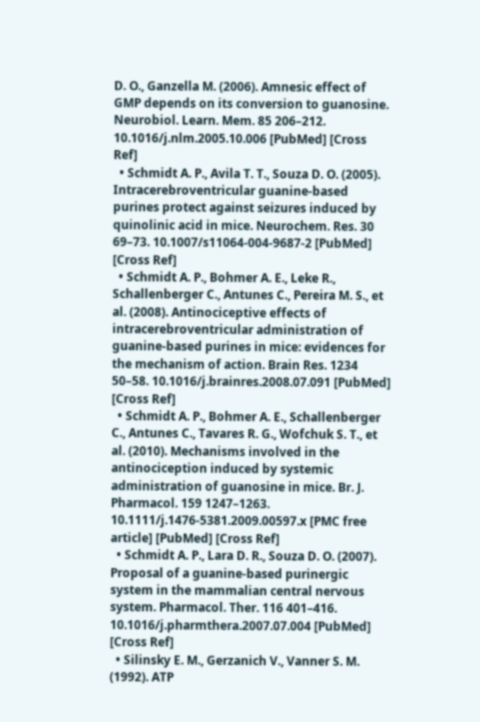D. O., Ganzella M. (2006). Amnesic effect of GMP depends on its conversion to guanosine. Neurobiol. Learn. Mem. 85 206–212. 10.1016/j.nlm.2005.10.006 [PubMed] [Cross Ref]
  • Schmidt A. P., Avila T. T., Souza D. O. (2005). Intracerebroventricular guanine-based purines protect against seizures induced by quinolinic acid in mice. Neurochem. Res. 30 69–73. 10.1007/s11064-004-9687-2 [PubMed] [Cross Ref]
  • Schmidt A. P., Bohmer A. E., Leke R., Schallenberger C., Antunes C., Pereira M. S., et al. (2008). Antinociceptive effects of intracerebroventricular administration of guanine-based purines in mice: evidences for the mechanism of action. Brain Res. 1234 50–58. 10.1016/j.brainres.2008.07.091 [PubMed] [Cross Ref]
  • Schmidt A. P., Bohmer A. E., Schallenberger C., Antunes C., Tavares R. G., Wofchuk S. T., et al. (2010). Mechanisms involved in the antinociception induced by systemic administration of guanosine in mice. Br. J. Pharmacol. 159 1247–1263. 10.1111/j.1476-5381.2009.00597.x [PMC free article] [PubMed] [Cross Ref]
  • Schmidt A. P., Lara D. R., Souza D. O. (2007). Proposal of a guanine-based purinergic system in the mammalian central nervous system. Pharmacol. Ther. 116 401–416. 10.1016/j.pharmthera.2007.07.004 [PubMed] [Cross Ref]
  • Silinsky E. M., Gerzanich V., Vanner S. M. (1992). ATP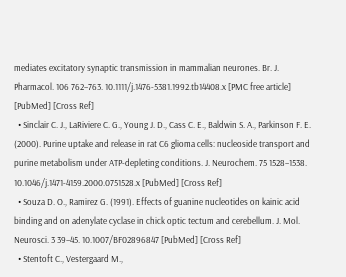mediates excitatory synaptic transmission in mammalian neurones. Br. J. Pharmacol. 106 762–763. 10.1111/j.1476-5381.1992.tb14408.x [PMC free article] [PubMed] [Cross Ref]
  • Sinclair C. J., LaRiviere C. G., Young J. D., Cass C. E., Baldwin S. A., Parkinson F. E. (2000). Purine uptake and release in rat C6 glioma cells: nucleoside transport and purine metabolism under ATP-depleting conditions. J. Neurochem. 75 1528–1538. 10.1046/j.1471-4159.2000.0751528.x [PubMed] [Cross Ref]
  • Souza D. O., Ramirez G. (1991). Effects of guanine nucleotides on kainic acid binding and on adenylate cyclase in chick optic tectum and cerebellum. J. Mol. Neurosci. 3 39–45. 10.1007/BF02896847 [PubMed] [Cross Ref]
  • Stentoft C., Vestergaard M.,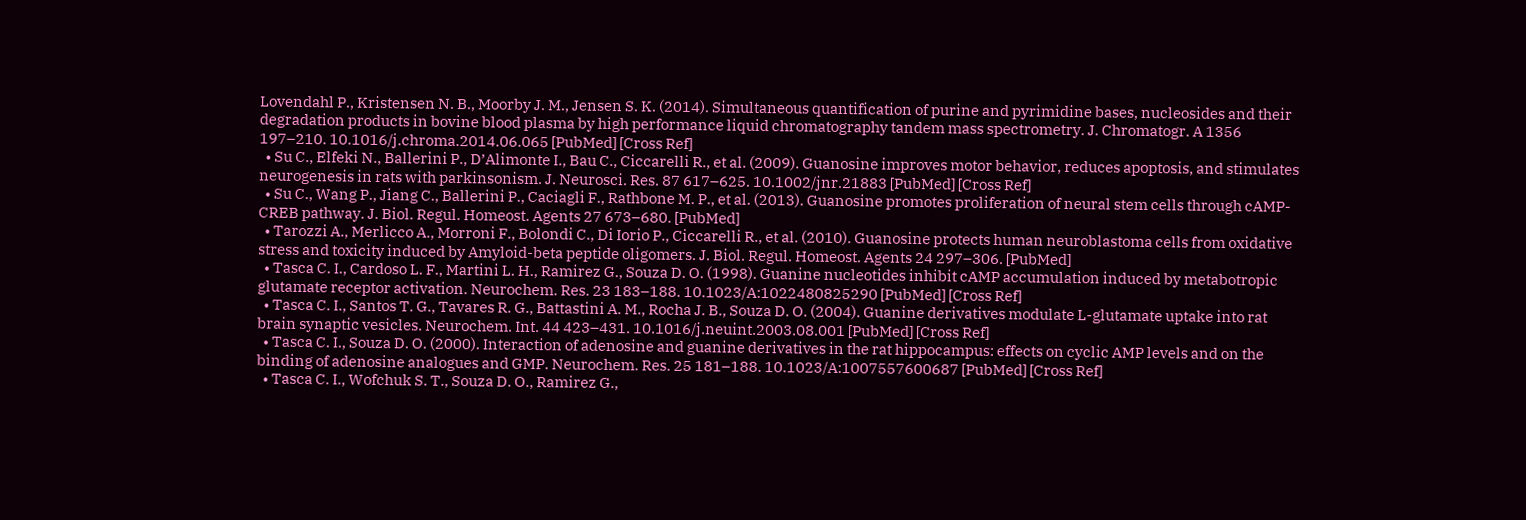Lovendahl P., Kristensen N. B., Moorby J. M., Jensen S. K. (2014). Simultaneous quantification of purine and pyrimidine bases, nucleosides and their degradation products in bovine blood plasma by high performance liquid chromatography tandem mass spectrometry. J. Chromatogr. A 1356 197–210. 10.1016/j.chroma.2014.06.065 [PubMed] [Cross Ref]
  • Su C., Elfeki N., Ballerini P., D’Alimonte I., Bau C., Ciccarelli R., et al. (2009). Guanosine improves motor behavior, reduces apoptosis, and stimulates neurogenesis in rats with parkinsonism. J. Neurosci. Res. 87 617–625. 10.1002/jnr.21883 [PubMed] [Cross Ref]
  • Su C., Wang P., Jiang C., Ballerini P., Caciagli F., Rathbone M. P., et al. (2013). Guanosine promotes proliferation of neural stem cells through cAMP-CREB pathway. J. Biol. Regul. Homeost. Agents 27 673–680. [PubMed]
  • Tarozzi A., Merlicco A., Morroni F., Bolondi C., Di Iorio P., Ciccarelli R., et al. (2010). Guanosine protects human neuroblastoma cells from oxidative stress and toxicity induced by Amyloid-beta peptide oligomers. J. Biol. Regul. Homeost. Agents 24 297–306. [PubMed]
  • Tasca C. I., Cardoso L. F., Martini L. H., Ramirez G., Souza D. O. (1998). Guanine nucleotides inhibit cAMP accumulation induced by metabotropic glutamate receptor activation. Neurochem. Res. 23 183–188. 10.1023/A:1022480825290 [PubMed] [Cross Ref]
  • Tasca C. I., Santos T. G., Tavares R. G., Battastini A. M., Rocha J. B., Souza D. O. (2004). Guanine derivatives modulate L-glutamate uptake into rat brain synaptic vesicles. Neurochem. Int. 44 423–431. 10.1016/j.neuint.2003.08.001 [PubMed] [Cross Ref]
  • Tasca C. I., Souza D. O. (2000). Interaction of adenosine and guanine derivatives in the rat hippocampus: effects on cyclic AMP levels and on the binding of adenosine analogues and GMP. Neurochem. Res. 25 181–188. 10.1023/A:1007557600687 [PubMed] [Cross Ref]
  • Tasca C. I., Wofchuk S. T., Souza D. O., Ramirez G.,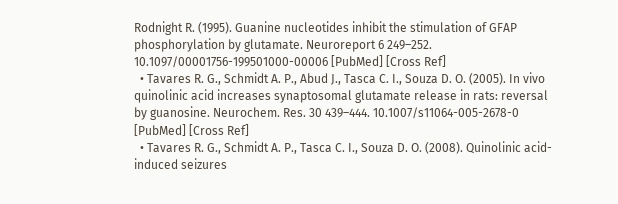Rodnight R. (1995). Guanine nucleotides inhibit the stimulation of GFAP phosphorylation by glutamate. Neuroreport 6 249–252. 10.1097/00001756-199501000-00006 [PubMed] [Cross Ref]
  • Tavares R. G., Schmidt A. P., Abud J., Tasca C. I., Souza D. O. (2005). In vivo quinolinic acid increases synaptosomal glutamate release in rats: reversal by guanosine. Neurochem. Res. 30 439–444. 10.1007/s11064-005-2678-0 [PubMed] [Cross Ref]
  • Tavares R. G., Schmidt A. P., Tasca C. I., Souza D. O. (2008). Quinolinic acid-induced seizures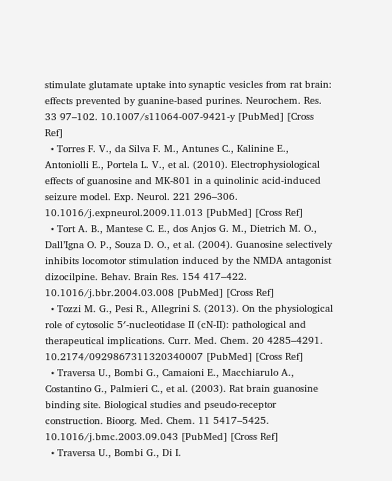stimulate glutamate uptake into synaptic vesicles from rat brain: effects prevented by guanine-based purines. Neurochem. Res. 33 97–102. 10.1007/s11064-007-9421-y [PubMed] [Cross Ref]
  • Torres F. V., da Silva F. M., Antunes C., Kalinine E., Antoniolli E., Portela L. V., et al. (2010). Electrophysiological effects of guanosine and MK-801 in a quinolinic acid-induced seizure model. Exp. Neurol. 221 296–306. 10.1016/j.expneurol.2009.11.013 [PubMed] [Cross Ref]
  • Tort A. B., Mantese C. E., dos Anjos G. M., Dietrich M. O., Dall’Igna O. P., Souza D. O., et al. (2004). Guanosine selectively inhibits locomotor stimulation induced by the NMDA antagonist dizocilpine. Behav. Brain Res. 154 417–422. 10.1016/j.bbr.2004.03.008 [PubMed] [Cross Ref]
  • Tozzi M. G., Pesi R., Allegrini S. (2013). On the physiological role of cytosolic 5′-nucleotidase II (cN-II): pathological and therapeutical implications. Curr. Med. Chem. 20 4285–4291. 10.2174/0929867311320340007 [PubMed] [Cross Ref]
  • Traversa U., Bombi G., Camaioni E., Macchiarulo A., Costantino G., Palmieri C., et al. (2003). Rat brain guanosine binding site. Biological studies and pseudo-receptor construction. Bioorg. Med. Chem. 11 5417–5425. 10.1016/j.bmc.2003.09.043 [PubMed] [Cross Ref]
  • Traversa U., Bombi G., Di I.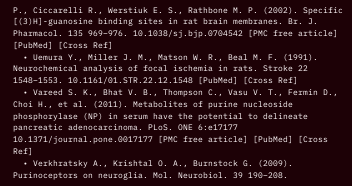P., Ciccarelli R., Werstiuk E. S., Rathbone M. P. (2002). Specific [(3)H]-guanosine binding sites in rat brain membranes. Br. J. Pharmacol. 135 969–976. 10.1038/sj.bjp.0704542 [PMC free article] [PubMed] [Cross Ref]
  • Uemura Y., Miller J. M., Matson W. R., Beal M. F. (1991). Neurochemical analysis of focal ischemia in rats. Stroke 22 1548–1553. 10.1161/01.STR.22.12.1548 [PubMed] [Cross Ref]
  • Vareed S. K., Bhat V. B., Thompson C., Vasu V. T., Fermin D., Choi H., et al. (2011). Metabolites of purine nucleoside phosphorylase (NP) in serum have the potential to delineate pancreatic adenocarcinoma. PLoS. ONE 6:e17177 10.1371/journal.pone.0017177 [PMC free article] [PubMed] [Cross Ref]
  • Verkhratsky A., Krishtal O. A., Burnstock G. (2009). Purinoceptors on neuroglia. Mol. Neurobiol. 39 190–208.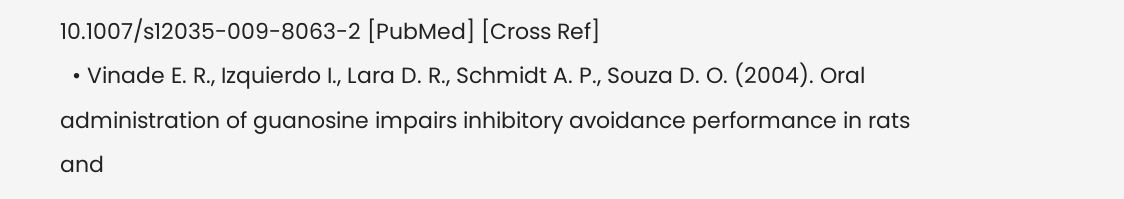10.1007/s12035-009-8063-2 [PubMed] [Cross Ref]
  • Vinade E. R., Izquierdo I., Lara D. R., Schmidt A. P., Souza D. O. (2004). Oral administration of guanosine impairs inhibitory avoidance performance in rats and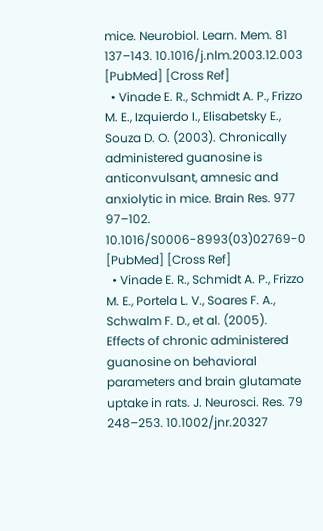mice. Neurobiol. Learn. Mem. 81 137–143. 10.1016/j.nlm.2003.12.003 [PubMed] [Cross Ref]
  • Vinade E. R., Schmidt A. P., Frizzo M. E., Izquierdo I., Elisabetsky E., Souza D. O. (2003). Chronically administered guanosine is anticonvulsant, amnesic and anxiolytic in mice. Brain Res. 977 97–102. 10.1016/S0006-8993(03)02769-0 [PubMed] [Cross Ref]
  • Vinade E. R., Schmidt A. P., Frizzo M. E., Portela L. V., Soares F. A., Schwalm F. D., et al. (2005). Effects of chronic administered guanosine on behavioral parameters and brain glutamate uptake in rats. J. Neurosci. Res. 79 248–253. 10.1002/jnr.20327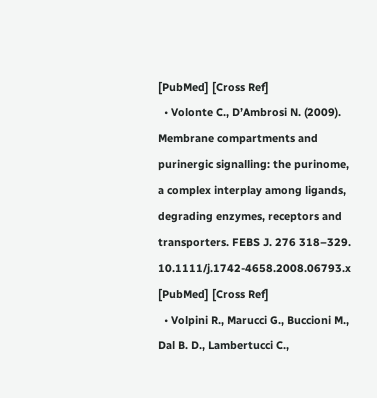[PubMed] [Cross Ref]
  • Volonte C., D’Ambrosi N. (2009). Membrane compartments and purinergic signalling: the purinome, a complex interplay among ligands, degrading enzymes, receptors and transporters. FEBS J. 276 318–329. 10.1111/j.1742-4658.2008.06793.x [PubMed] [Cross Ref]
  • Volpini R., Marucci G., Buccioni M., Dal B. D., Lambertucci C.,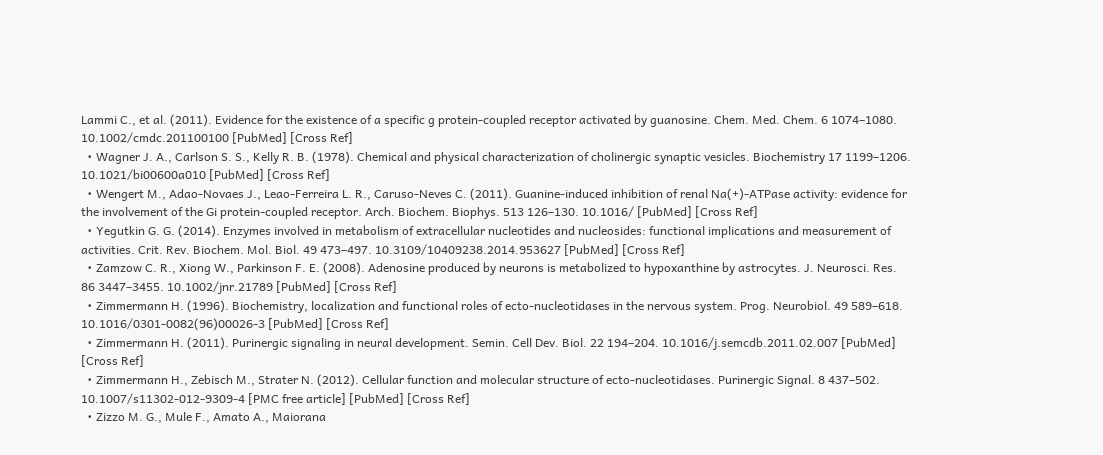Lammi C., et al. (2011). Evidence for the existence of a specific g protein-coupled receptor activated by guanosine. Chem. Med. Chem. 6 1074–1080. 10.1002/cmdc.201100100 [PubMed] [Cross Ref]
  • Wagner J. A., Carlson S. S., Kelly R. B. (1978). Chemical and physical characterization of cholinergic synaptic vesicles. Biochemistry 17 1199–1206. 10.1021/bi00600a010 [PubMed] [Cross Ref]
  • Wengert M., Adao-Novaes J., Leao-Ferreira L. R., Caruso-Neves C. (2011). Guanine-induced inhibition of renal Na(+)-ATPase activity: evidence for the involvement of the Gi protein-coupled receptor. Arch. Biochem. Biophys. 513 126–130. 10.1016/ [PubMed] [Cross Ref]
  • Yegutkin G. G. (2014). Enzymes involved in metabolism of extracellular nucleotides and nucleosides: functional implications and measurement of activities. Crit. Rev. Biochem. Mol. Biol. 49 473–497. 10.3109/10409238.2014.953627 [PubMed] [Cross Ref]
  • Zamzow C. R., Xiong W., Parkinson F. E. (2008). Adenosine produced by neurons is metabolized to hypoxanthine by astrocytes. J. Neurosci. Res. 86 3447–3455. 10.1002/jnr.21789 [PubMed] [Cross Ref]
  • Zimmermann H. (1996). Biochemistry, localization and functional roles of ecto-nucleotidases in the nervous system. Prog. Neurobiol. 49 589–618. 10.1016/0301-0082(96)00026-3 [PubMed] [Cross Ref]
  • Zimmermann H. (2011). Purinergic signaling in neural development. Semin. Cell Dev. Biol. 22 194–204. 10.1016/j.semcdb.2011.02.007 [PubMed] [Cross Ref]
  • Zimmermann H., Zebisch M., Strater N. (2012). Cellular function and molecular structure of ecto-nucleotidases. Purinergic Signal. 8 437–502. 10.1007/s11302-012-9309-4 [PMC free article] [PubMed] [Cross Ref]
  • Zizzo M. G., Mule F., Amato A., Maiorana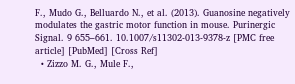F., Mudo G., Belluardo N., et al. (2013). Guanosine negatively modulates the gastric motor function in mouse. Purinergic Signal. 9 655–661. 10.1007/s11302-013-9378-z [PMC free article] [PubMed] [Cross Ref]
  • Zizzo M. G., Mule F.,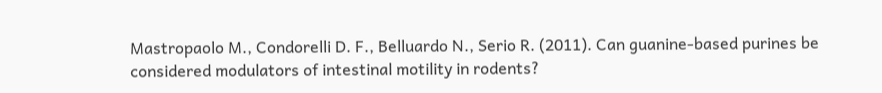Mastropaolo M., Condorelli D. F., Belluardo N., Serio R. (2011). Can guanine-based purines be considered modulators of intestinal motility in rodents?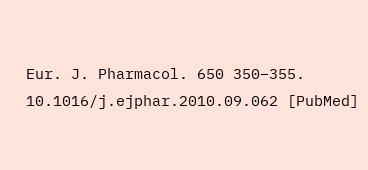Eur. J. Pharmacol. 650 350–355. 10.1016/j.ejphar.2010.09.062 [PubMed]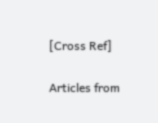[Cross Ref]

Articles from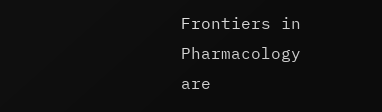Frontiers in Pharmacology are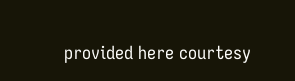provided here courtesy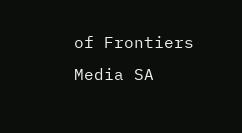of Frontiers Media SA